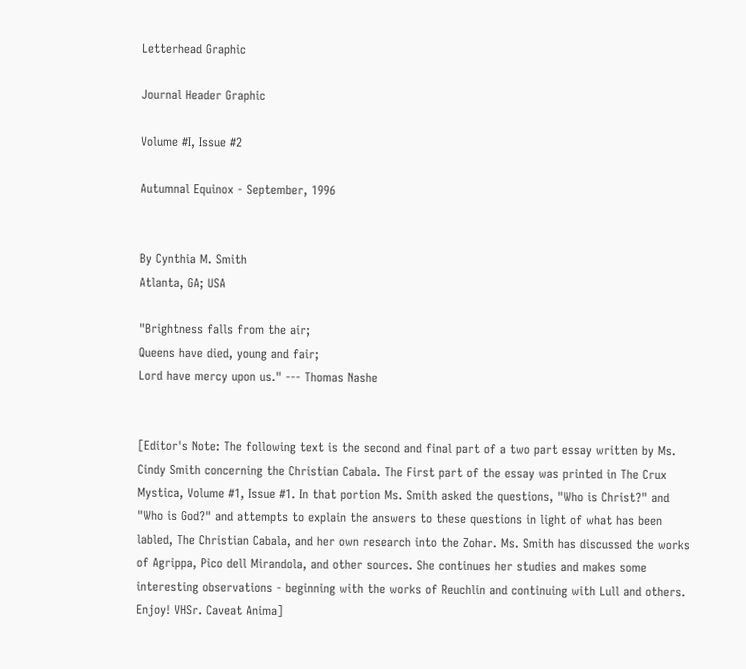Letterhead Graphic

Journal Header Graphic

Volume #I, Issue #2

Autumnal Equinox - September, 1996


By Cynthia M. Smith
Atlanta, GA; USA

"Brightness falls from the air;
Queens have died, young and fair;
Lord have mercy upon us." --- Thomas Nashe


[Editor's Note: The following text is the second and final part of a two part essay written by Ms. Cindy Smith concerning the Christian Cabala. The First part of the essay was printed in The Crux Mystica, Volume #1, Issue #1. In that portion Ms. Smith asked the questions, "Who is Christ?" and "Who is God?" and attempts to explain the answers to these questions in light of what has been labled, The Christian Cabala, and her own research into the Zohar. Ms. Smith has discussed the works of Agrippa, Pico dell Mirandola, and other sources. She continues her studies and makes some interesting observations - beginning with the works of Reuchlin and continuing with Lull and others. Enjoy! VHSr. Caveat Anima]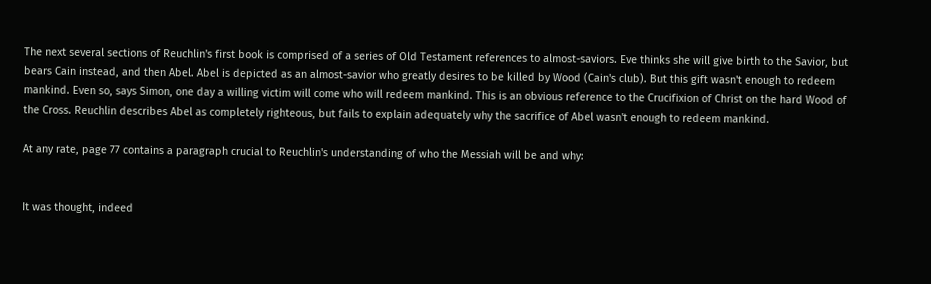The next several sections of Reuchlin's first book is comprised of a series of Old Testament references to almost-saviors. Eve thinks she will give birth to the Savior, but bears Cain instead, and then Abel. Abel is depicted as an almost-savior who greatly desires to be killed by Wood (Cain's club). But this gift wasn't enough to redeem mankind. Even so, says Simon, one day a willing victim will come who will redeem mankind. This is an obvious reference to the Crucifixion of Christ on the hard Wood of the Cross. Reuchlin describes Abel as completely righteous, but fails to explain adequately why the sacrifice of Abel wasn't enough to redeem mankind.

At any rate, page 77 contains a paragraph crucial to Reuchlin's understanding of who the Messiah will be and why:


It was thought, indeed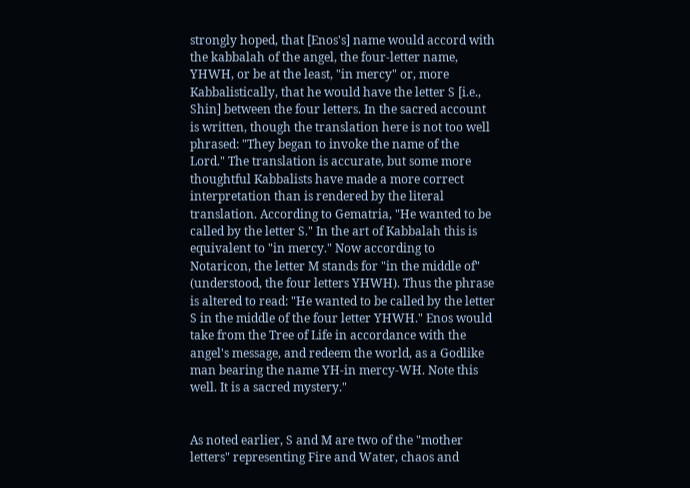strongly hoped, that [Enos's] name would accord with the kabbalah of the angel, the four-letter name, YHWH, or be at the least, "in mercy" or, more Kabbalistically, that he would have the letter S [i.e., Shin] between the four letters. In the sacred account is written, though the translation here is not too well phrased: "They began to invoke the name of the Lord." The translation is accurate, but some more thoughtful Kabbalists have made a more correct interpretation than is rendered by the literal translation. According to Gematria, "He wanted to be called by the letter S." In the art of Kabbalah this is equivalent to "in mercy." Now according to Notaricon, the letter M stands for "in the middle of" (understood, the four letters YHWH). Thus the phrase is altered to read: "He wanted to be called by the letter S in the middle of the four letter YHWH." Enos would take from the Tree of Life in accordance with the angel's message, and redeem the world, as a Godlike man bearing the name YH-in mercy-WH. Note this well. It is a sacred mystery."


As noted earlier, S and M are two of the "mother letters" representing Fire and Water, chaos and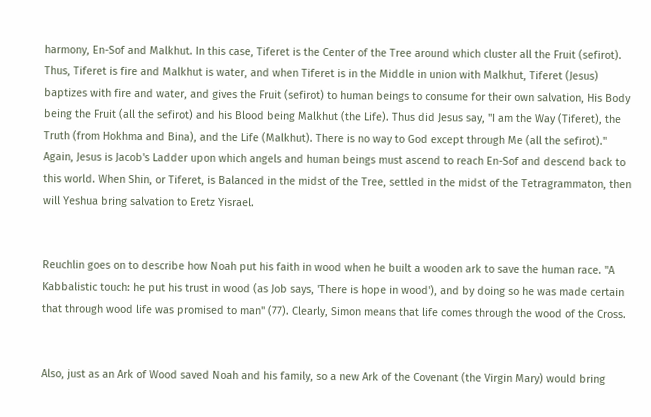harmony, En-Sof and Malkhut. In this case, Tiferet is the Center of the Tree around which cluster all the Fruit (sefirot). Thus, Tiferet is fire and Malkhut is water, and when Tiferet is in the Middle in union with Malkhut, Tiferet (Jesus) baptizes with fire and water, and gives the Fruit (sefirot) to human beings to consume for their own salvation, His Body being the Fruit (all the sefirot) and his Blood being Malkhut (the Life). Thus did Jesus say, "I am the Way (Tiferet), the Truth (from Hokhma and Bina), and the Life (Malkhut). There is no way to God except through Me (all the sefirot)." Again, Jesus is Jacob's Ladder upon which angels and human beings must ascend to reach En-Sof and descend back to this world. When Shin, or Tiferet, is Balanced in the midst of the Tree, settled in the midst of the Tetragrammaton, then will Yeshua bring salvation to Eretz Yisrael.


Reuchlin goes on to describe how Noah put his faith in wood when he built a wooden ark to save the human race. "A Kabbalistic touch: he put his trust in wood (as Job says, 'There is hope in wood'), and by doing so he was made certain that through wood life was promised to man" (77). Clearly, Simon means that life comes through the wood of the Cross.


Also, just as an Ark of Wood saved Noah and his family, so a new Ark of the Covenant (the Virgin Mary) would bring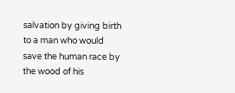salvation by giving birth to a man who would save the human race by the wood of his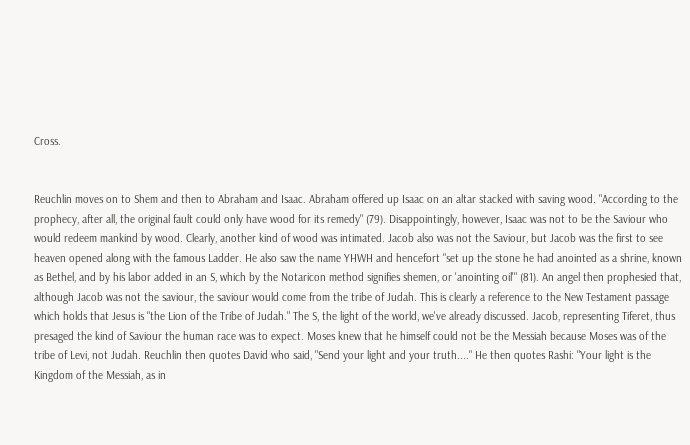Cross.


Reuchlin moves on to Shem and then to Abraham and Isaac. Abraham offered up Isaac on an altar stacked with saving wood. "According to the prophecy, after all, the original fault could only have wood for its remedy" (79). Disappointingly, however, Isaac was not to be the Saviour who would redeem mankind by wood. Clearly, another kind of wood was intimated. Jacob also was not the Saviour, but Jacob was the first to see heaven opened along with the famous Ladder. He also saw the name YHWH and hencefort "set up the stone he had anointed as a shrine, known as Bethel, and by his labor added in an S, which by the Notaricon method signifies shemen, or 'anointing oil'" (81). An angel then prophesied that, although Jacob was not the saviour, the saviour would come from the tribe of Judah. This is clearly a reference to the New Testament passage which holds that Jesus is "the Lion of the Tribe of Judah." The S, the light of the world, we've already discussed. Jacob, representing Tiferet, thus presaged the kind of Saviour the human race was to expect. Moses knew that he himself could not be the Messiah because Moses was of the tribe of Levi, not Judah. Reuchlin then quotes David who said, "Send your light and your truth...." He then quotes Rashi: "Your light is the Kingdom of the Messiah, as in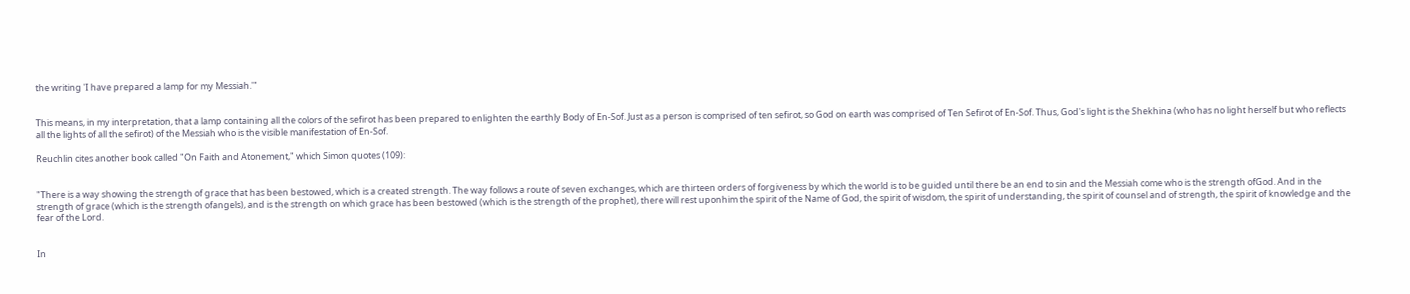the writing 'I have prepared a lamp for my Messiah.'"


This means, in my interpretation, that a lamp containing all the colors of the sefirot has been prepared to enlighten the earthly Body of En-Sof. Just as a person is comprised of ten sefirot, so God on earth was comprised of Ten Sefirot of En-Sof. Thus, God's light is the Shekhina (who has no light herself but who reflects all the lights of all the sefirot) of the Messiah who is the visible manifestation of En-Sof.

Reuchlin cites another book called "On Faith and Atonement," which Simon quotes (109):


"There is a way showing the strength of grace that has been bestowed, which is a created strength. The way follows a route of seven exchanges, which are thirteen orders of forgiveness by which the world is to be guided until there be an end to sin and the Messiah come who is the strength ofGod. And in the strength of grace (which is the strength ofangels), and is the strength on which grace has been bestowed (which is the strength of the prophet), there will rest uponhim the spirit of the Name of God, the spirit of wisdom, the spirit of understanding, the spirit of counsel and of strength, the spirit of knowledge and the fear of the Lord.


In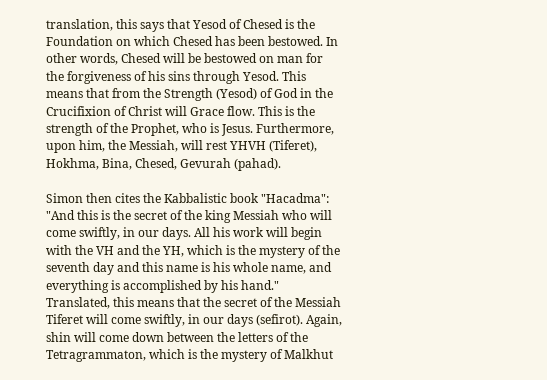translation, this says that Yesod of Chesed is the Foundation on which Chesed has been bestowed. In other words, Chesed will be bestowed on man for the forgiveness of his sins through Yesod. This means that from the Strength (Yesod) of God in the Crucifixion of Christ will Grace flow. This is the strength of the Prophet, who is Jesus. Furthermore, upon him, the Messiah, will rest YHVH (Tiferet), Hokhma, Bina, Chesed, Gevurah (pahad).

Simon then cites the Kabbalistic book "Hacadma": "And this is the secret of the king Messiah who will come swiftly, in our days. All his work will begin with the VH and the YH, which is the mystery of the seventh day and this name is his whole name, and everything is accomplished by his hand." Translated, this means that the secret of the Messiah Tiferet will come swiftly, in our days (sefirot). Again, shin will come down between the letters of the Tetragrammaton, which is the mystery of Malkhut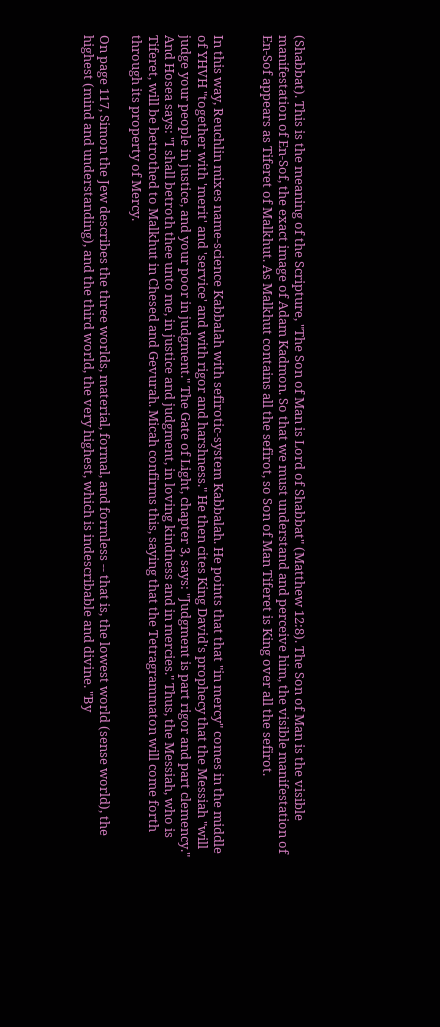(Shabbat). This is the meaning of the Scripture, "The Son of Man is Lord of Shabbat" (Matthew 12:8). The Son of Man is the visible manifestation of En-Sof, the exact image of Adam Kadmon. So that we must understand and perceive him, the visible manifestation of En-Sof appears as Tiferet of Malkhut. As Malkhut contains all the sefirot, so Son of Man Tiferet is King over all the sefirot.


In this way, Reuchlin mixes name-science Kabbalah with sefirotic-system Kabbalah. He points that that "in mercy" comes in the middle of YHVH "together with 'merit' and 'service' and with rigor and harshness." He then cites King David's prophecy that the Messiah "will judge your people in justice, and your poor in judgment." The Gate of Light, chapter 3, says: "Judgment is part rigor and part clemency." And Hosea says: "I shall betroth thee unto me, in justice and judgment, in loving kindness and in mercies." Thus, the Messiah, who is Tiferet, will be betrothed to Malkhut in Chesed and Gevurah. Micah confirms this, saying that the Tetragrammaton will come forth through its property of Mercy.

On page 117, Simon the Jew describes the three worlds, material, formal, and formless -- that is, the lowest world (sense world), the highest (mind and understanding), and the third world, the very highest, which is indescribable and divine. "By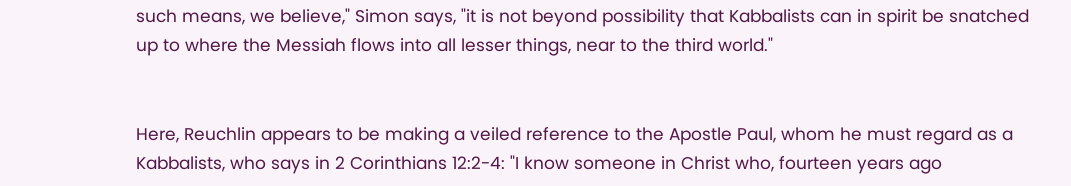such means, we believe," Simon says, "it is not beyond possibility that Kabbalists can in spirit be snatched up to where the Messiah flows into all lesser things, near to the third world."


Here, Reuchlin appears to be making a veiled reference to the Apostle Paul, whom he must regard as a Kabbalists, who says in 2 Corinthians 12:2-4: "I know someone in Christ who, fourteen years ago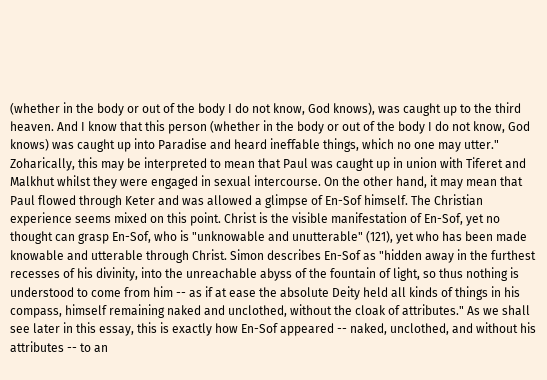(whether in the body or out of the body I do not know, God knows), was caught up to the third heaven. And I know that this person (whether in the body or out of the body I do not know, God knows) was caught up into Paradise and heard ineffable things, which no one may utter." Zoharically, this may be interpreted to mean that Paul was caught up in union with Tiferet and Malkhut whilst they were engaged in sexual intercourse. On the other hand, it may mean that Paul flowed through Keter and was allowed a glimpse of En-Sof himself. The Christian experience seems mixed on this point. Christ is the visible manifestation of En-Sof, yet no thought can grasp En-Sof, who is "unknowable and unutterable" (121), yet who has been made knowable and utterable through Christ. Simon describes En-Sof as "hidden away in the furthest recesses of his divinity, into the unreachable abyss of the fountain of light, so thus nothing is understood to come from him -- as if at ease the absolute Deity held all kinds of things in his compass, himself remaining naked and unclothed, without the cloak of attributes." As we shall see later in this essay, this is exactly how En-Sof appeared -- naked, unclothed, and without his attributes -- to an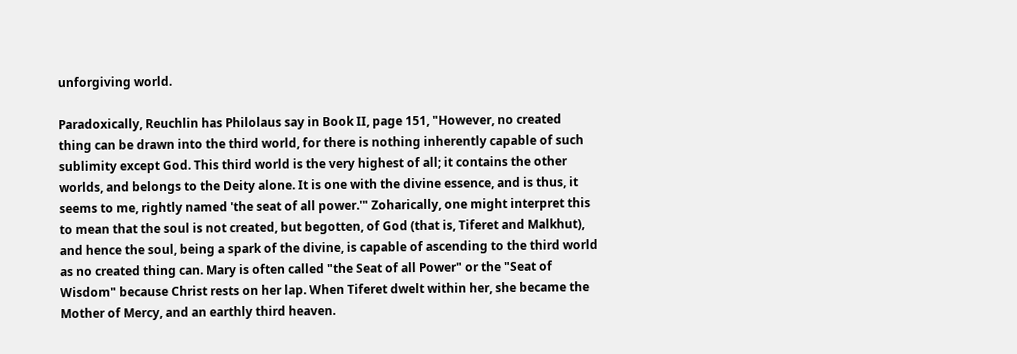unforgiving world.

Paradoxically, Reuchlin has Philolaus say in Book II, page 151, "However, no created thing can be drawn into the third world, for there is nothing inherently capable of such sublimity except God. This third world is the very highest of all; it contains the other worlds, and belongs to the Deity alone. It is one with the divine essence, and is thus, it seems to me, rightly named 'the seat of all power.'" Zoharically, one might interpret this to mean that the soul is not created, but begotten, of God (that is, Tiferet and Malkhut), and hence the soul, being a spark of the divine, is capable of ascending to the third world as no created thing can. Mary is often called "the Seat of all Power" or the "Seat of Wisdom" because Christ rests on her lap. When Tiferet dwelt within her, she became the Mother of Mercy, and an earthly third heaven.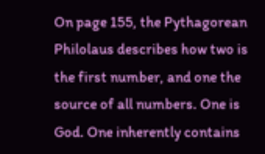On page 155, the Pythagorean Philolaus describes how two is the first number, and one the source of all numbers. One is God. One inherently contains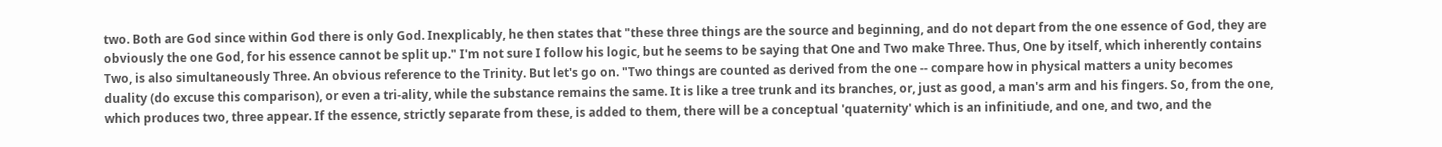two. Both are God since within God there is only God. Inexplicably, he then states that "these three things are the source and beginning, and do not depart from the one essence of God, they are obviously the one God, for his essence cannot be split up." I'm not sure I follow his logic, but he seems to be saying that One and Two make Three. Thus, One by itself, which inherently contains Two, is also simultaneously Three. An obvious reference to the Trinity. But let's go on. "Two things are counted as derived from the one -- compare how in physical matters a unity becomes duality (do excuse this comparison), or even a tri-ality, while the substance remains the same. It is like a tree trunk and its branches, or, just as good, a man's arm and his fingers. So, from the one, which produces two, three appear. If the essence, strictly separate from these, is added to them, there will be a conceptual 'quaternity' which is an infinitiude, and one, and two, and the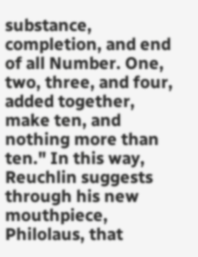substance, completion, and end of all Number. One, two, three, and four, added together, make ten, and nothing more than ten." In this way, Reuchlin suggests through his new mouthpiece, Philolaus, that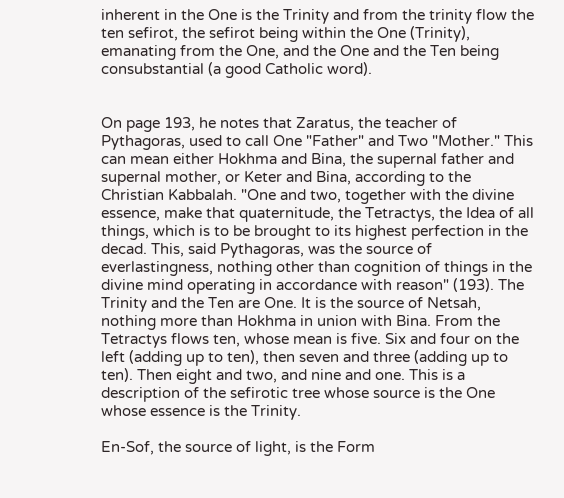inherent in the One is the Trinity and from the trinity flow the ten sefirot, the sefirot being within the One (Trinity), emanating from the One, and the One and the Ten being consubstantial (a good Catholic word).


On page 193, he notes that Zaratus, the teacher of Pythagoras, used to call One "Father" and Two "Mother." This can mean either Hokhma and Bina, the supernal father and supernal mother, or Keter and Bina, according to the Christian Kabbalah. "One and two, together with the divine essence, make that quaternitude, the Tetractys, the Idea of all things, which is to be brought to its highest perfection in the decad. This, said Pythagoras, was the source of everlastingness, nothing other than cognition of things in the divine mind operating in accordance with reason" (193). The Trinity and the Ten are One. It is the source of Netsah, nothing more than Hokhma in union with Bina. From the Tetractys flows ten, whose mean is five. Six and four on the left (adding up to ten), then seven and three (adding up to ten). Then eight and two, and nine and one. This is a description of the sefirotic tree whose source is the One whose essence is the Trinity.

En-Sof, the source of light, is the Form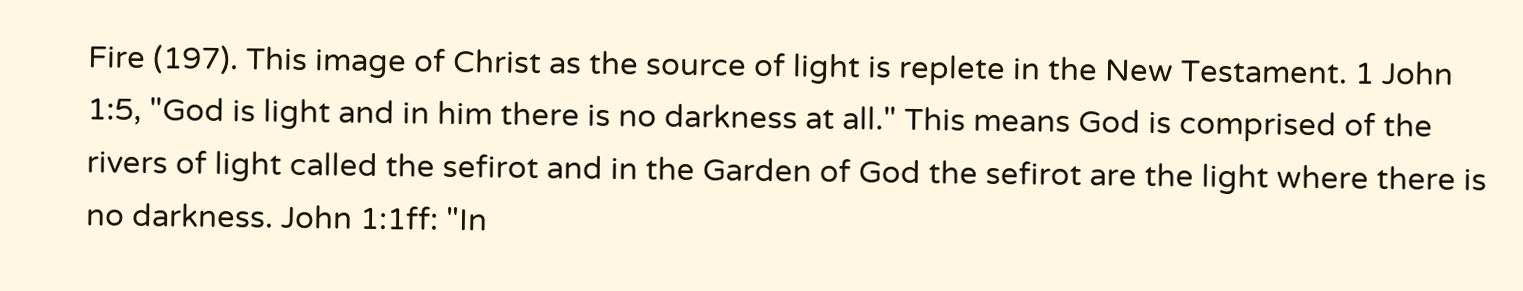Fire (197). This image of Christ as the source of light is replete in the New Testament. 1 John 1:5, "God is light and in him there is no darkness at all." This means God is comprised of the rivers of light called the sefirot and in the Garden of God the sefirot are the light where there is no darkness. John 1:1ff: "In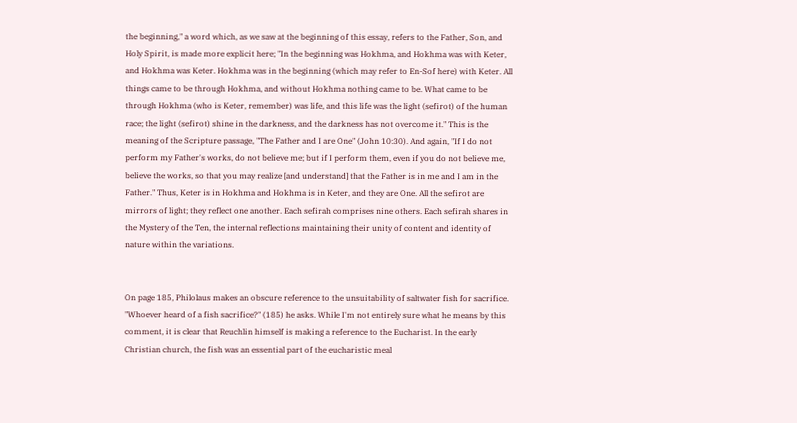the beginning," a word which, as we saw at the beginning of this essay, refers to the Father, Son, and Holy Spirit, is made more explicit here; "In the beginning was Hokhma, and Hokhma was with Keter, and Hokhma was Keter. Hokhma was in the beginning (which may refer to En-Sof here) with Keter. All things came to be through Hokhma, and without Hokhma nothing came to be. What came to be through Hokhma (who is Keter, remember) was life, and this life was the light (sefirot) of the human race; the light (sefirot) shine in the darkness, and the darkness has not overcome it." This is the meaning of the Scripture passage, "The Father and I are One" (John 10:30). And again, "If I do not perform my Father's works, do not believe me; but if I perform them, even if you do not believe me, believe the works, so that you may realize [and understand] that the Father is in me and I am in the Father." Thus, Keter is in Hokhma and Hokhma is in Keter, and they are One. All the sefirot are mirrors of light; they reflect one another. Each sefirah comprises nine others. Each sefirah shares in the Mystery of the Ten, the internal reflections maintaining their unity of content and identity of nature within the variations.


On page 185, Philolaus makes an obscure reference to the unsuitability of saltwater fish for sacrifice. "Whoever heard of a fish sacrifice?" (185) he asks. While I'm not entirely sure what he means by this comment, it is clear that Reuchlin himself is making a reference to the Eucharist. In the early Christian church, the fish was an essential part of the eucharistic meal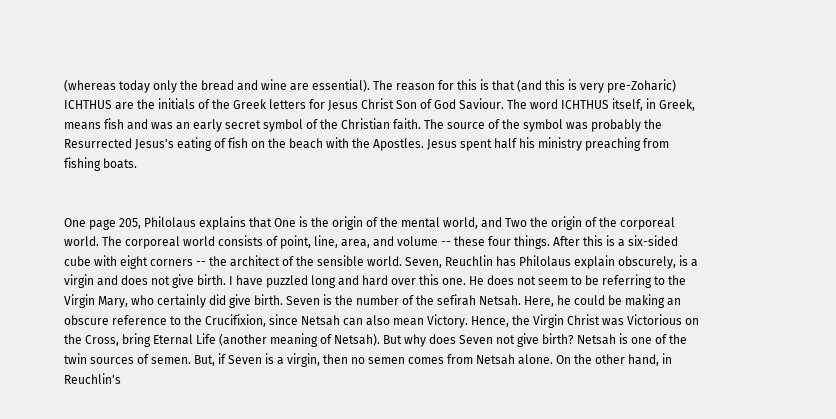(whereas today only the bread and wine are essential). The reason for this is that (and this is very pre-Zoharic) ICHTHUS are the initials of the Greek letters for Jesus Christ Son of God Saviour. The word ICHTHUS itself, in Greek, means fish and was an early secret symbol of the Christian faith. The source of the symbol was probably the Resurrected Jesus's eating of fish on the beach with the Apostles. Jesus spent half his ministry preaching from fishing boats.


One page 205, Philolaus explains that One is the origin of the mental world, and Two the origin of the corporeal world. The corporeal world consists of point, line, area, and volume -- these four things. After this is a six-sided cube with eight corners -- the architect of the sensible world. Seven, Reuchlin has Philolaus explain obscurely, is a virgin and does not give birth. I have puzzled long and hard over this one. He does not seem to be referring to the Virgin Mary, who certainly did give birth. Seven is the number of the sefirah Netsah. Here, he could be making an obscure reference to the Crucifixion, since Netsah can also mean Victory. Hence, the Virgin Christ was Victorious on the Cross, bring Eternal Life (another meaning of Netsah). But why does Seven not give birth? Netsah is one of the twin sources of semen. But, if Seven is a virgin, then no semen comes from Netsah alone. On the other hand, in Reuchlin's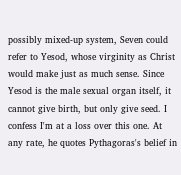possibly mixed-up system, Seven could refer to Yesod, whose virginity as Christ would make just as much sense. Since Yesod is the male sexual organ itself, it cannot give birth, but only give seed. I confess I'm at a loss over this one. At any rate, he quotes Pythagoras's belief in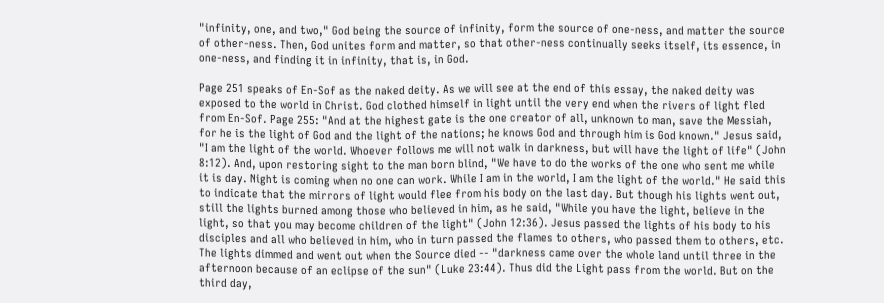"infinity, one, and two," God being the source of infinity, form the source of one-ness, and matter the source of other-ness. Then, God unites form and matter, so that other-ness continually seeks itself, its essence, in one-ness, and finding it in infinity, that is, in God.

Page 251 speaks of En-Sof as the naked deity. As we will see at the end of this essay, the naked deity was exposed to the world in Christ. God clothed himself in light until the very end when the rivers of light fled from En-Sof. Page 255: "And at the highest gate is the one creator of all, unknown to man, save the Messiah, for he is the light of God and the light of the nations; he knows God and through him is God known." Jesus said, "I am the light of the world. Whoever follows me will not walk in darkness, but will have the light of life" (John 8:12). And, upon restoring sight to the man born blind, "We have to do the works of the one who sent me while it is day. Night is coming when no one can work. While I am in the world, I am the light of the world." He said this to indicate that the mirrors of light would flee from his body on the last day. But though his lights went out, still the lights burned among those who believed in him, as he said, "While you have the light, believe in the light, so that you may become children of the light" (John 12:36). Jesus passed the lights of his body to his disciples and all who believed in him, who in turn passed the flames to others, who passed them to others, etc. The lights dimmed and went out when the Source died -- "darkness came over the whole land until three in the afternoon because of an eclipse of the sun" (Luke 23:44). Thus did the Light pass from the world. But on the third day,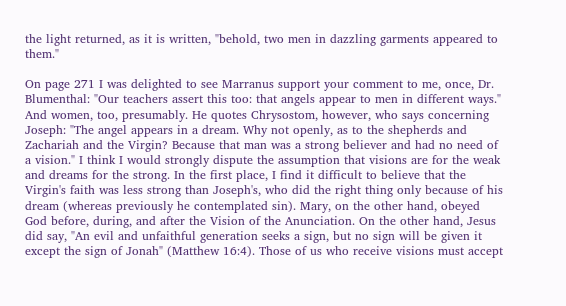the light returned, as it is written, "behold, two men in dazzling garments appeared to them."

On page 271 I was delighted to see Marranus support your comment to me, once, Dr. Blumenthal: "Our teachers assert this too: that angels appear to men in different ways." And women, too, presumably. He quotes Chrysostom, however, who says concerning Joseph: "The angel appears in a dream. Why not openly, as to the shepherds and Zachariah and the Virgin? Because that man was a strong believer and had no need of a vision." I think I would strongly dispute the assumption that visions are for the weak and dreams for the strong. In the first place, I find it difficult to believe that the Virgin's faith was less strong than Joseph's, who did the right thing only because of his dream (whereas previously he contemplated sin). Mary, on the other hand, obeyed God before, during, and after the Vision of the Anunciation. On the other hand, Jesus did say, "An evil and unfaithful generation seeks a sign, but no sign will be given it except the sign of Jonah" (Matthew 16:4). Those of us who receive visions must accept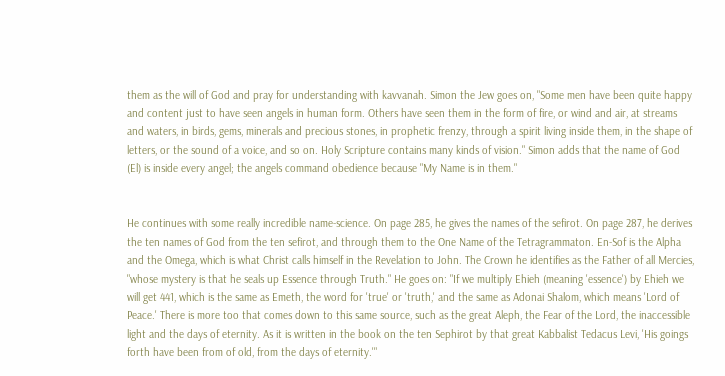them as the will of God and pray for understanding with kavvanah. Simon the Jew goes on, "Some men have been quite happy and content just to have seen angels in human form. Others have seen them in the form of fire, or wind and air, at streams and waters, in birds, gems, minerals and precious stones, in prophetic frenzy, through a spirit living inside them, in the shape of letters, or the sound of a voice, and so on. Holy Scripture contains many kinds of vision." Simon adds that the name of God (El) is inside every angel; the angels command obedience because "My Name is in them."


He continues with some really incredible name-science. On page 285, he gives the names of the sefirot. On page 287, he derives the ten names of God from the ten sefirot, and through them to the One Name of the Tetragrammaton. En-Sof is the Alpha and the Omega, which is what Christ calls himself in the Revelation to John. The Crown he identifies as the Father of all Mercies, "whose mystery is that he seals up Essence through Truth." He goes on: "If we multiply Ehieh (meaning 'essence') by Ehieh we will get 441, which is the same as Emeth, the word for 'true' or 'truth,' and the same as Adonai Shalom, which means 'Lord of Peace.' There is more too that comes down to this same source, such as the great Aleph, the Fear of the Lord, the inaccessible light and the days of eternity. As it is written in the book on the ten Sephirot by that great Kabbalist Tedacus Levi, 'His goings forth have been from of old, from the days of eternity.'"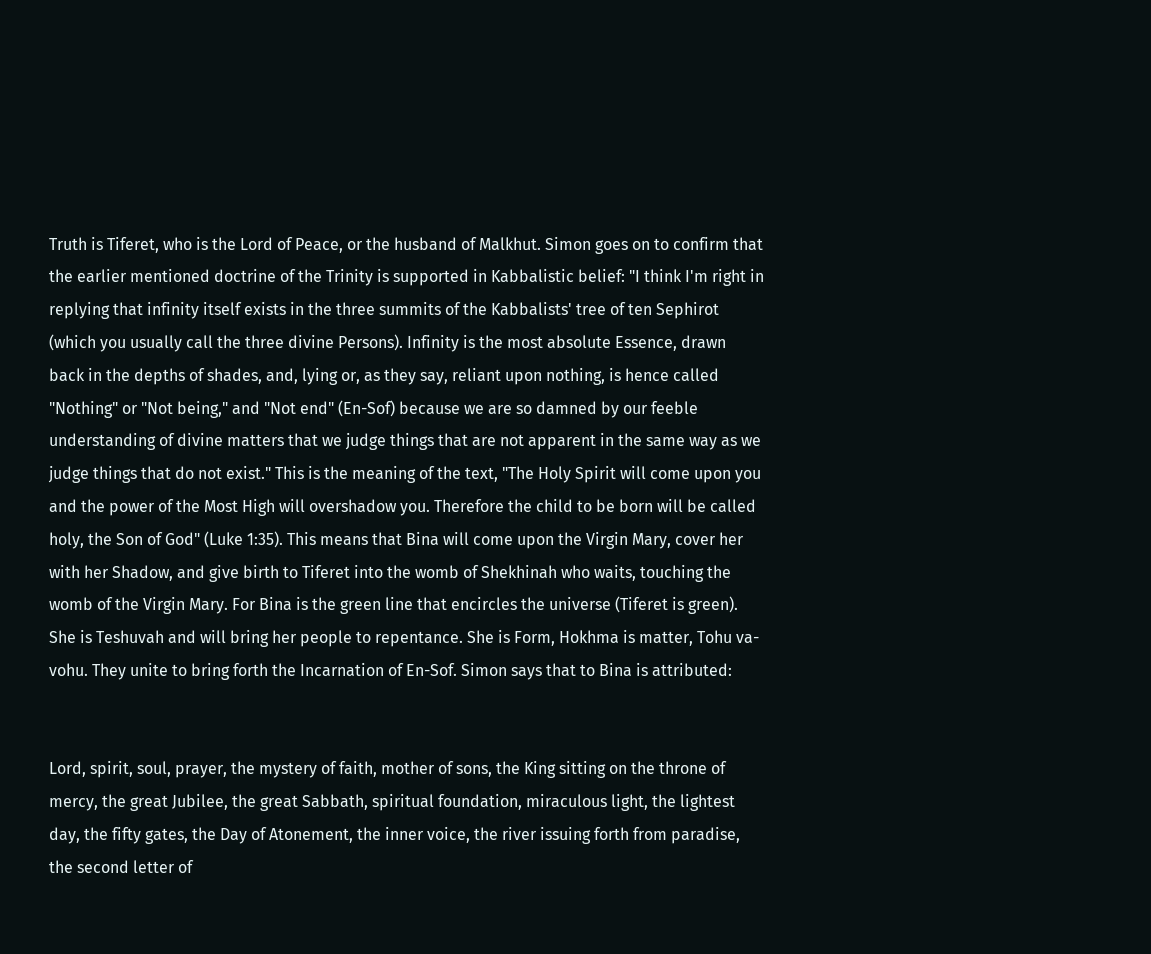Truth is Tiferet, who is the Lord of Peace, or the husband of Malkhut. Simon goes on to confirm that the earlier mentioned doctrine of the Trinity is supported in Kabbalistic belief: "I think I'm right in replying that infinity itself exists in the three summits of the Kabbalists' tree of ten Sephirot (which you usually call the three divine Persons). Infinity is the most absolute Essence, drawn back in the depths of shades, and, lying or, as they say, reliant upon nothing, is hence called "Nothing" or "Not being," and "Not end" (En-Sof) because we are so damned by our feeble understanding of divine matters that we judge things that are not apparent in the same way as we judge things that do not exist." This is the meaning of the text, "The Holy Spirit will come upon you and the power of the Most High will overshadow you. Therefore the child to be born will be called holy, the Son of God" (Luke 1:35). This means that Bina will come upon the Virgin Mary, cover her with her Shadow, and give birth to Tiferet into the womb of Shekhinah who waits, touching the womb of the Virgin Mary. For Bina is the green line that encircles the universe (Tiferet is green). She is Teshuvah and will bring her people to repentance. She is Form, Hokhma is matter, Tohu va-vohu. They unite to bring forth the Incarnation of En-Sof. Simon says that to Bina is attributed:


Lord, spirit, soul, prayer, the mystery of faith, mother of sons, the King sitting on the throne of mercy, the great Jubilee, the great Sabbath, spiritual foundation, miraculous light, the lightest day, the fifty gates, the Day of Atonement, the inner voice, the river issuing forth from paradise, the second letter of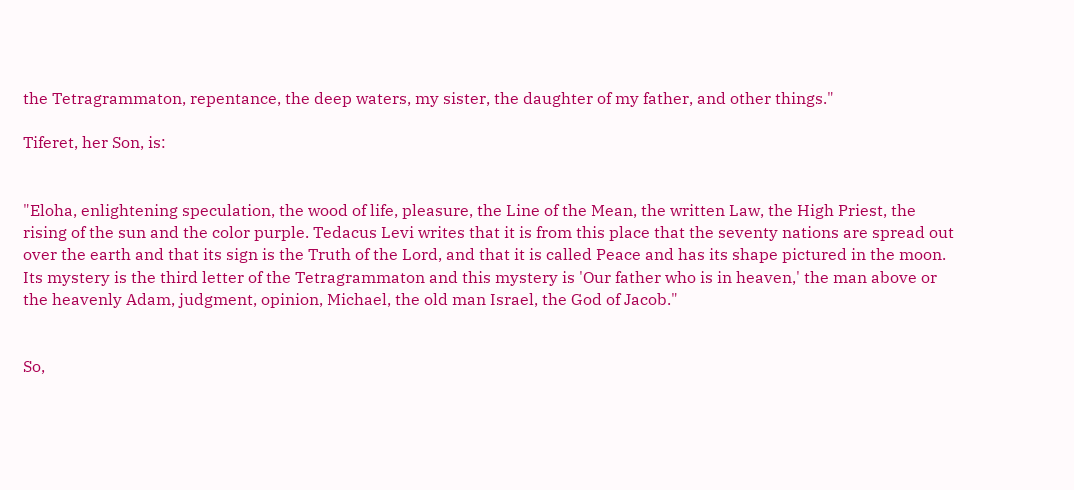the Tetragrammaton, repentance, the deep waters, my sister, the daughter of my father, and other things."

Tiferet, her Son, is:


"Eloha, enlightening speculation, the wood of life, pleasure, the Line of the Mean, the written Law, the High Priest, the rising of the sun and the color purple. Tedacus Levi writes that it is from this place that the seventy nations are spread out over the earth and that its sign is the Truth of the Lord, and that it is called Peace and has its shape pictured in the moon. Its mystery is the third letter of the Tetragrammaton and this mystery is 'Our father who is in heaven,' the man above or the heavenly Adam, judgment, opinion, Michael, the old man Israel, the God of Jacob."


So,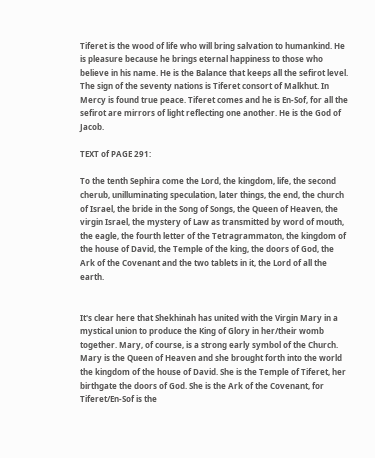Tiferet is the wood of life who will bring salvation to humankind. He is pleasure because he brings eternal happiness to those who believe in his name. He is the Balance that keeps all the sefirot level. The sign of the seventy nations is Tiferet consort of Malkhut. In Mercy is found true peace. Tiferet comes and he is En-Sof, for all the sefirot are mirrors of light reflecting one another. He is the God of Jacob.

TEXT of PAGE 291:

To the tenth Sephira come the Lord, the kingdom, life, the second cherub, unilluminating speculation, later things, the end, the church of Israel, the bride in the Song of Songs, the Queen of Heaven, the virgin Israel, the mystery of Law as transmitted by word of mouth, the eagle, the fourth letter of the Tetragrammaton, the kingdom of the house of David, the Temple of the king, the doors of God, the Ark of the Covenant and the two tablets in it, the Lord of all the earth.


It's clear here that Shekhinah has united with the Virgin Mary in a mystical union to produce the King of Glory in her/their womb together. Mary, of course, is a strong early symbol of the Church. Mary is the Queen of Heaven and she brought forth into the world the kingdom of the house of David. She is the Temple of Tiferet, her birthgate the doors of God. She is the Ark of the Covenant, for Tiferet/En-Sof is the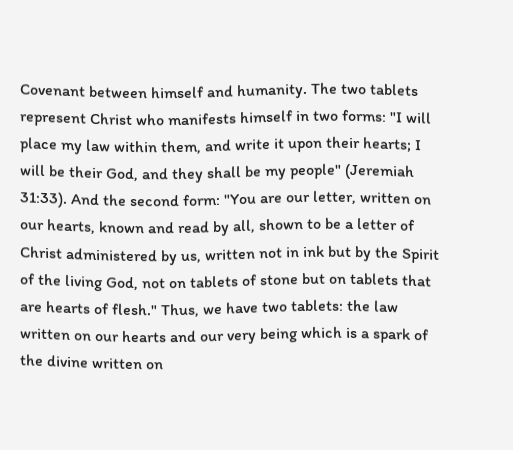Covenant between himself and humanity. The two tablets represent Christ who manifests himself in two forms: "I will place my law within them, and write it upon their hearts; I will be their God, and they shall be my people" (Jeremiah 31:33). And the second form: "You are our letter, written on our hearts, known and read by all, shown to be a letter of Christ administered by us, written not in ink but by the Spirit of the living God, not on tablets of stone but on tablets that are hearts of flesh." Thus, we have two tablets: the law written on our hearts and our very being which is a spark of the divine written on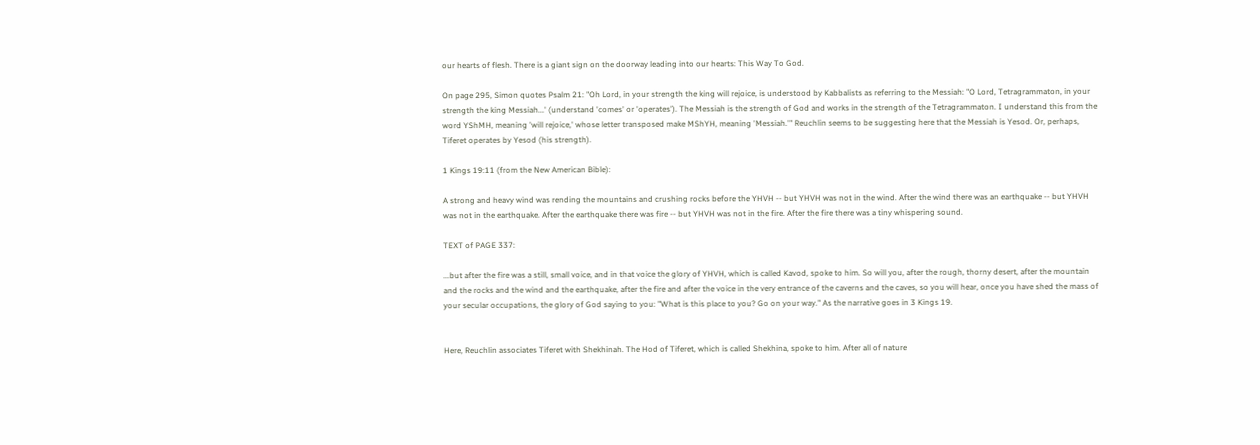our hearts of flesh. There is a giant sign on the doorway leading into our hearts: This Way To God.

On page 295, Simon quotes Psalm 21: "Oh Lord, in your strength the king will rejoice, is understood by Kabbalists as referring to the Messiah: "O Lord, Tetragrammaton, in your strength the king Messiah...' (understand 'comes' or 'operates'). The Messiah is the strength of God and works in the strength of the Tetragrammaton. I understand this from the word YShMH, meaning 'will rejoice,' whose letter transposed make MShYH, meaning 'Messiah.'" Reuchlin seems to be suggesting here that the Messiah is Yesod. Or, perhaps, Tiferet operates by Yesod (his strength).

1 Kings 19:11 (from the New American Bible):

A strong and heavy wind was rending the mountains and crushing rocks before the YHVH -- but YHVH was not in the wind. After the wind there was an earthquake -- but YHVH was not in the earthquake. After the earthquake there was fire -- but YHVH was not in the fire. After the fire there was a tiny whispering sound.

TEXT of PAGE 337:

...but after the fire was a still, small voice, and in that voice the glory of YHVH, which is called Kavod, spoke to him. So will you, after the rough, thorny desert, after the mountain and the rocks and the wind and the earthquake, after the fire and after the voice in the very entrance of the caverns and the caves, so you will hear, once you have shed the mass of your secular occupations, the glory of God saying to you: "What is this place to you? Go on your way." As the narrative goes in 3 Kings 19.


Here, Reuchlin associates Tiferet with Shekhinah. The Hod of Tiferet, which is called Shekhina, spoke to him. After all of nature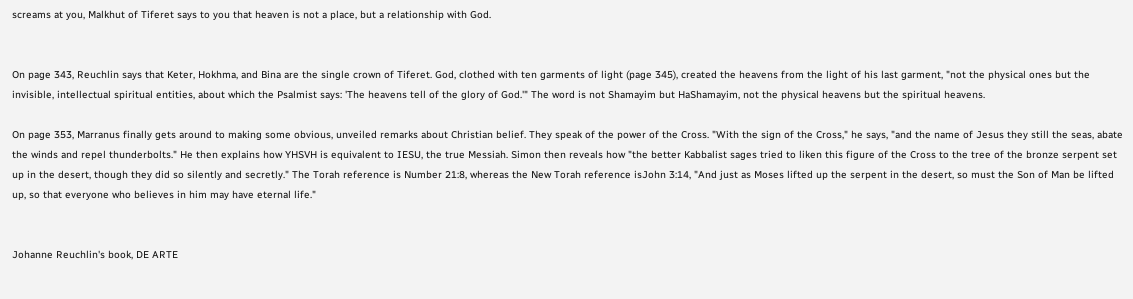screams at you, Malkhut of Tiferet says to you that heaven is not a place, but a relationship with God.


On page 343, Reuchlin says that Keter, Hokhma, and Bina are the single crown of Tiferet. God, clothed with ten garments of light (page 345), created the heavens from the light of his last garment, "not the physical ones but the invisible, intellectual spiritual entities, about which the Psalmist says: 'The heavens tell of the glory of God.'" The word is not Shamayim but HaShamayim, not the physical heavens but the spiritual heavens.

On page 353, Marranus finally gets around to making some obvious, unveiled remarks about Christian belief. They speak of the power of the Cross. "With the sign of the Cross," he says, "and the name of Jesus they still the seas, abate the winds and repel thunderbolts." He then explains how YHSVH is equivalent to IESU, the true Messiah. Simon then reveals how "the better Kabbalist sages tried to liken this figure of the Cross to the tree of the bronze serpent set up in the desert, though they did so silently and secretly." The Torah reference is Number 21:8, whereas the New Torah reference isJohn 3:14, "And just as Moses lifted up the serpent in the desert, so must the Son of Man be lifted up, so that everyone who believes in him may have eternal life."


Johanne Reuchlin's book, DE ARTE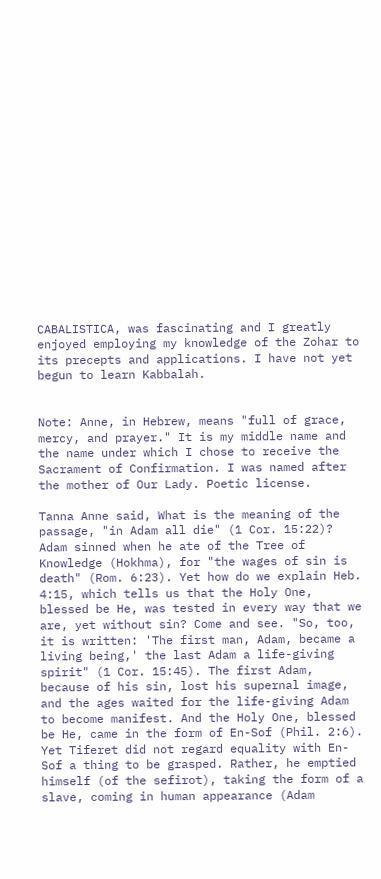CABALISTICA, was fascinating and I greatly enjoyed employing my knowledge of the Zohar to its precepts and applications. I have not yet begun to learn Kabbalah.


Note: Anne, in Hebrew, means "full of grace, mercy, and prayer." It is my middle name and the name under which I chose to receive the Sacrament of Confirmation. I was named after the mother of Our Lady. Poetic license.

Tanna Anne said, What is the meaning of the passage, "in Adam all die" (1 Cor. 15:22)? Adam sinned when he ate of the Tree of Knowledge (Hokhma), for "the wages of sin is death" (Rom. 6:23). Yet how do we explain Heb. 4:15, which tells us that the Holy One, blessed be He, was tested in every way that we are, yet without sin? Come and see. "So, too, it is written: 'The first man, Adam, became a living being,' the last Adam a life-giving spirit" (1 Cor. 15:45). The first Adam, because of his sin, lost his supernal image, and the ages waited for the life-giving Adam to become manifest. And the Holy One, blessed be He, came in the form of En-Sof (Phil. 2:6). Yet Tiferet did not regard equality with En-Sof a thing to be grasped. Rather, he emptied himself (of the sefirot), taking the form of a slave, coming in human appearance (Adam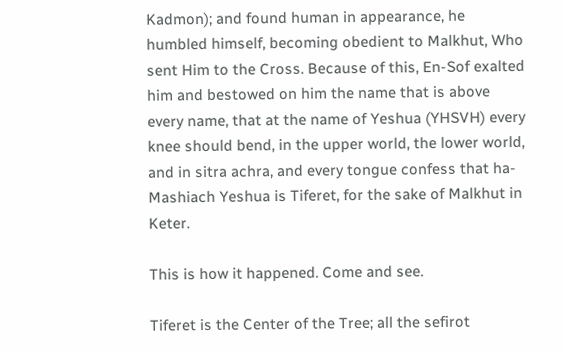Kadmon); and found human in appearance, he humbled himself, becoming obedient to Malkhut, Who sent Him to the Cross. Because of this, En-Sof exalted him and bestowed on him the name that is above every name, that at the name of Yeshua (YHSVH) every knee should bend, in the upper world, the lower world, and in sitra achra, and every tongue confess that ha-Mashiach Yeshua is Tiferet, for the sake of Malkhut in Keter.

This is how it happened. Come and see.

Tiferet is the Center of the Tree; all the sefirot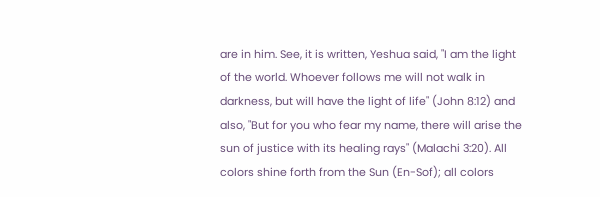are in him. See, it is written, Yeshua said, "I am the light of the world. Whoever follows me will not walk in darkness, but will have the light of life" (John 8:12) and also, "But for you who fear my name, there will arise the sun of justice with its healing rays" (Malachi 3:20). All colors shine forth from the Sun (En-Sof); all colors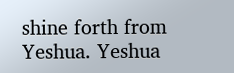shine forth from Yeshua. Yeshua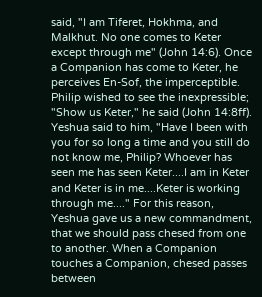said, "I am Tiferet, Hokhma, and Malkhut. No one comes to Keter except through me" (John 14:6). Once a Companion has come to Keter, he perceives En-Sof, the imperceptible. Philip wished to see the inexpressible; "Show us Keter," he said (John 14:8ff). Yeshua said to him, "Have I been with you for so long a time and you still do not know me, Philip? Whoever has seen me has seen Keter....I am in Keter and Keter is in me....Keter is working through me...." For this reason, Yeshua gave us a new commandment, that we should pass chesed from one to another. When a Companion touches a Companion, chesed passes between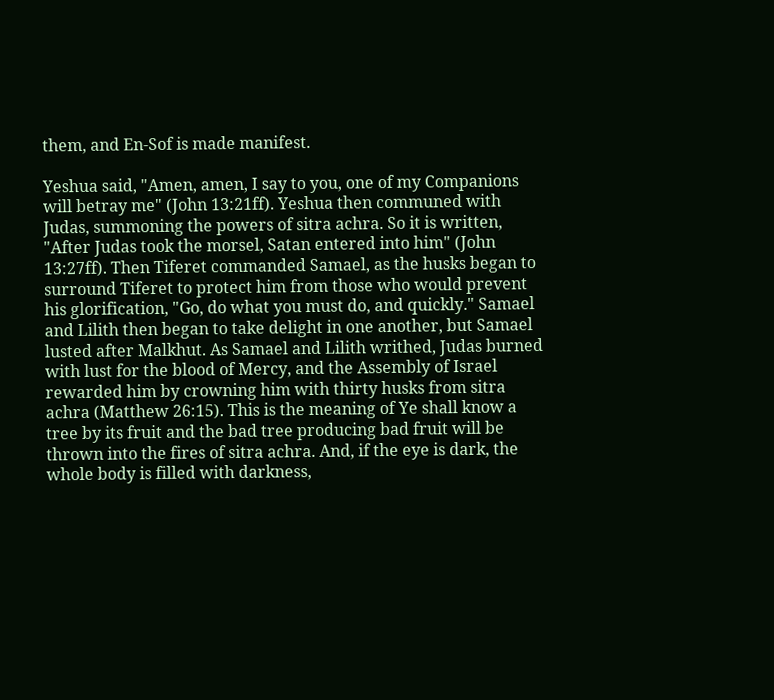them, and En-Sof is made manifest.

Yeshua said, "Amen, amen, I say to you, one of my Companions will betray me" (John 13:21ff). Yeshua then communed with Judas, summoning the powers of sitra achra. So it is written, "After Judas took the morsel, Satan entered into him" (John 13:27ff). Then Tiferet commanded Samael, as the husks began to surround Tiferet to protect him from those who would prevent his glorification, "Go, do what you must do, and quickly." Samael and Lilith then began to take delight in one another, but Samael lusted after Malkhut. As Samael and Lilith writhed, Judas burned with lust for the blood of Mercy, and the Assembly of Israel rewarded him by crowning him with thirty husks from sitra achra (Matthew 26:15). This is the meaning of Ye shall know a tree by its fruit and the bad tree producing bad fruit will be thrown into the fires of sitra achra. And, if the eye is dark, the whole body is filled with darkness,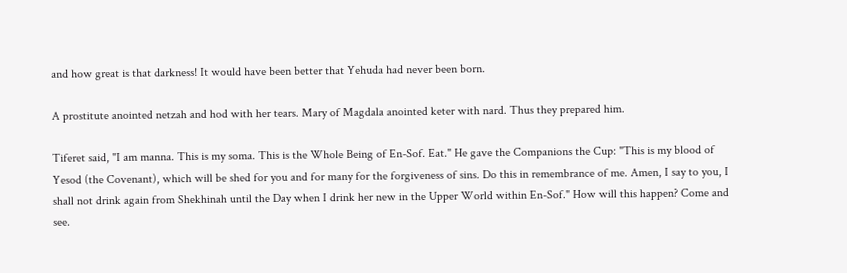and how great is that darkness! It would have been better that Yehuda had never been born.

A prostitute anointed netzah and hod with her tears. Mary of Magdala anointed keter with nard. Thus they prepared him.

Tiferet said, "I am manna. This is my soma. This is the Whole Being of En-Sof. Eat." He gave the Companions the Cup: "This is my blood of Yesod (the Covenant), which will be shed for you and for many for the forgiveness of sins. Do this in remembrance of me. Amen, I say to you, I shall not drink again from Shekhinah until the Day when I drink her new in the Upper World within En-Sof." How will this happen? Come and see.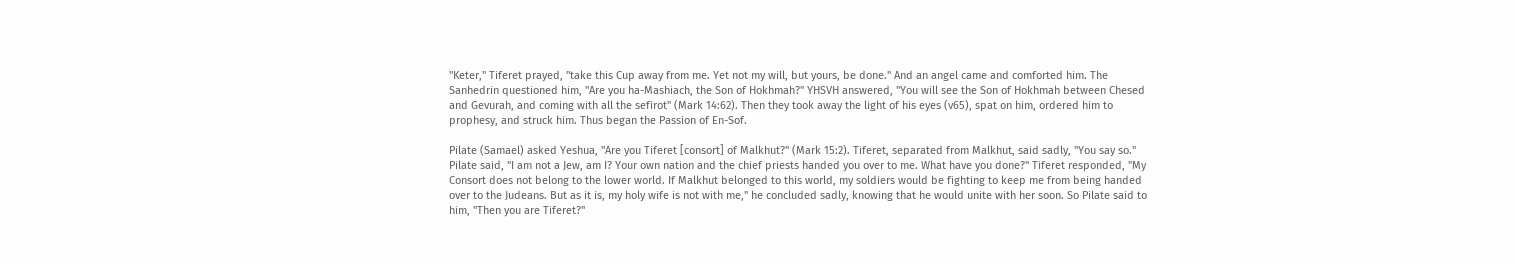"Keter," Tiferet prayed, "take this Cup away from me. Yet not my will, but yours, be done." And an angel came and comforted him. The Sanhedrin questioned him, "Are you ha-Mashiach, the Son of Hokhmah?" YHSVH answered, "You will see the Son of Hokhmah between Chesed and Gevurah, and coming with all the sefirot" (Mark 14:62). Then they took away the light of his eyes (v65), spat on him, ordered him to prophesy, and struck him. Thus began the Passion of En-Sof.

Pilate (Samael) asked Yeshua, "Are you Tiferet [consort] of Malkhut?" (Mark 15:2). Tiferet, separated from Malkhut, said sadly, "You say so." Pilate said, "I am not a Jew, am I? Your own nation and the chief priests handed you over to me. What have you done?" Tiferet responded, "My Consort does not belong to the lower world. If Malkhut belonged to this world, my soldiers would be fighting to keep me from being handed over to the Judeans. But as it is, my holy wife is not with me," he concluded sadly, knowing that he would unite with her soon. So Pilate said to him, "Then you are Tiferet?"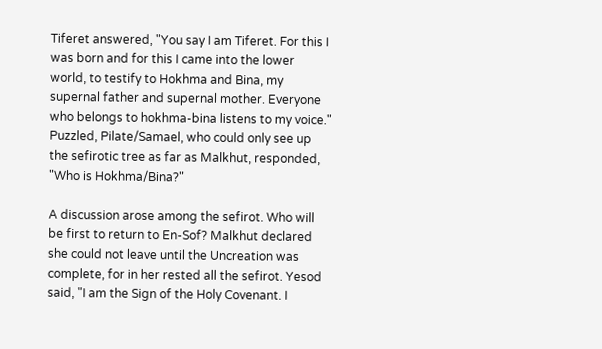Tiferet answered, "You say I am Tiferet. For this I was born and for this I came into the lower world, to testify to Hokhma and Bina, my supernal father and supernal mother. Everyone who belongs to hokhma-bina listens to my voice." Puzzled, Pilate/Samael, who could only see up the sefirotic tree as far as Malkhut, responded, "Who is Hokhma/Bina?"

A discussion arose among the sefirot. Who will be first to return to En-Sof? Malkhut declared she could not leave until the Uncreation was complete, for in her rested all the sefirot. Yesod said, "I am the Sign of the Holy Covenant. I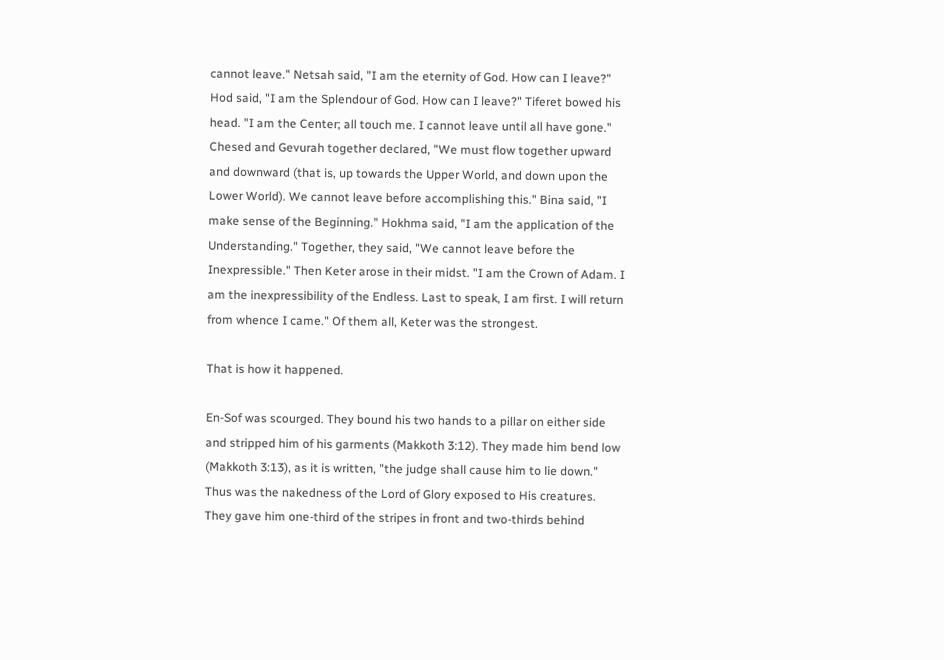cannot leave." Netsah said, "I am the eternity of God. How can I leave?" Hod said, "I am the Splendour of God. How can I leave?" Tiferet bowed his head. "I am the Center; all touch me. I cannot leave until all have gone." Chesed and Gevurah together declared, "We must flow together upward and downward (that is, up towards the Upper World, and down upon the Lower World). We cannot leave before accomplishing this." Bina said, "I make sense of the Beginning." Hokhma said, "I am the application of the Understanding." Together, they said, "We cannot leave before the Inexpressible." Then Keter arose in their midst. "I am the Crown of Adam. I am the inexpressibility of the Endless. Last to speak, I am first. I will return from whence I came." Of them all, Keter was the strongest.

That is how it happened.

En-Sof was scourged. They bound his two hands to a pillar on either side and stripped him of his garments (Makkoth 3:12). They made him bend low (Makkoth 3:13), as it is written, "the judge shall cause him to lie down." Thus was the nakedness of the Lord of Glory exposed to His creatures. They gave him one-third of the stripes in front and two-thirds behind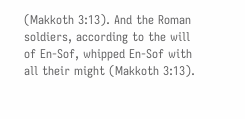(Makkoth 3:13). And the Roman soldiers, according to the will of En-Sof, whipped En-Sof with all their might (Makkoth 3:13).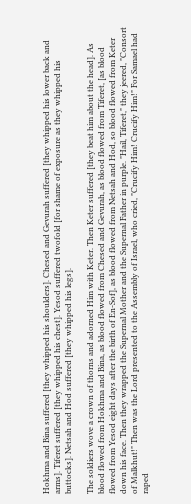Hokhma and Bina suffered [they whipped his shoulders]. Chesed and Gevurah suffered [they whipped his lower back and arms]. Tiferet suffered [they whipped his chest]. Yesod suffered twofold [for shame of exposure as they whipped his buttocks]. Netsah and Hod suffered [they whipped his legs].

The soldiers wove a crown of thorns and adorned Him with Keter. Then Keter suffered [they beat him about the head]. As blood flowed from Hokhma and Bina, as blood flowed from Chesed and Gevurah, as blood flowed from Tiferet, [as blood flowed from Yesod eight days after the birth of En-Sof], as blood flowed from Netsah and Hod, so blood flowed from Keter down his face. Then they wrapped the Supernal Mother and the Supernal Father in purple. "Hail, Tiferet," they jeered, "Consort of Malkhut!" Then was the Lord presented to the Assembly of Israel, who cried, "Crucify Him! Crucify Him!" For Samael had raped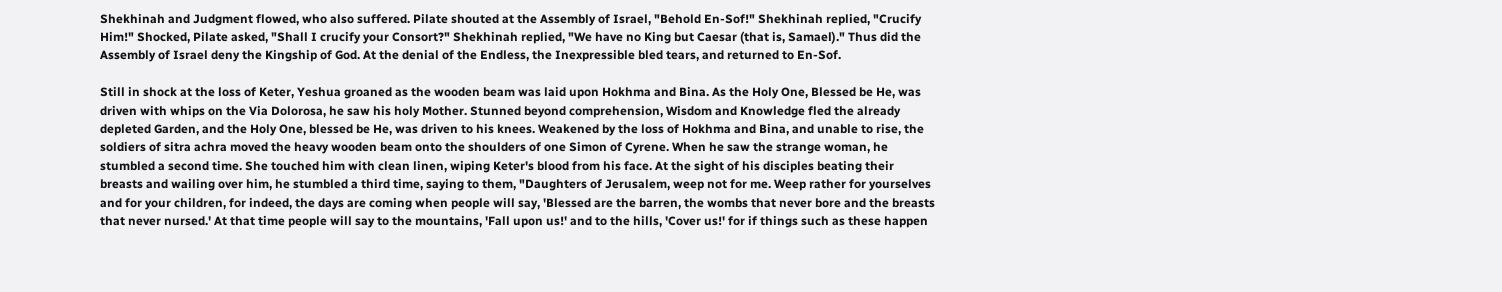Shekhinah and Judgment flowed, who also suffered. Pilate shouted at the Assembly of Israel, "Behold En-Sof!" Shekhinah replied, "Crucify Him!" Shocked, Pilate asked, "Shall I crucify your Consort?" Shekhinah replied, "We have no King but Caesar (that is, Samael)." Thus did the Assembly of Israel deny the Kingship of God. At the denial of the Endless, the Inexpressible bled tears, and returned to En-Sof.

Still in shock at the loss of Keter, Yeshua groaned as the wooden beam was laid upon Hokhma and Bina. As the Holy One, Blessed be He, was driven with whips on the Via Dolorosa, he saw his holy Mother. Stunned beyond comprehension, Wisdom and Knowledge fled the already depleted Garden, and the Holy One, blessed be He, was driven to his knees. Weakened by the loss of Hokhma and Bina, and unable to rise, the soldiers of sitra achra moved the heavy wooden beam onto the shoulders of one Simon of Cyrene. When he saw the strange woman, he stumbled a second time. She touched him with clean linen, wiping Keter's blood from his face. At the sight of his disciples beating their breasts and wailing over him, he stumbled a third time, saying to them, "Daughters of Jerusalem, weep not for me. Weep rather for yourselves and for your children, for indeed, the days are coming when people will say, 'Blessed are the barren, the wombs that never bore and the breasts that never nursed.' At that time people will say to the mountains, 'Fall upon us!' and to the hills, 'Cover us!' for if things such as these happen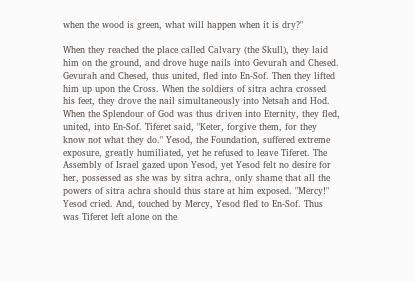when the wood is green, what will happen when it is dry?"

When they reached the place called Calvary (the Skull), they laid him on the ground, and drove huge nails into Gevurah and Chesed. Gevurah and Chesed, thus united, fled into En-Sof. Then they lifted him up upon the Cross. When the soldiers of sitra achra crossed his feet, they drove the nail simultaneously into Netsah and Hod. When the Splendour of God was thus driven into Eternity, they fled, united, into En-Sof. Tiferet said, "Keter, forgive them, for they know not what they do." Yesod, the Foundation, suffered extreme exposure, greatly humiliated, yet he refused to leave Tiferet. The Assembly of Israel gazed upon Yesod, yet Yesod felt no desire for her, possessed as she was by sitra achra, only shame that all the powers of sitra achra should thus stare at him exposed. "Mercy!" Yesod cried. And, touched by Mercy, Yesod fled to En-Sof. Thus was Tiferet left alone on the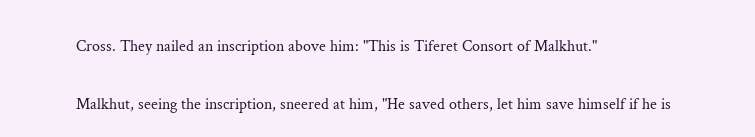Cross. They nailed an inscription above him: "This is Tiferet Consort of Malkhut."

Malkhut, seeing the inscription, sneered at him, "He saved others, let him save himself if he is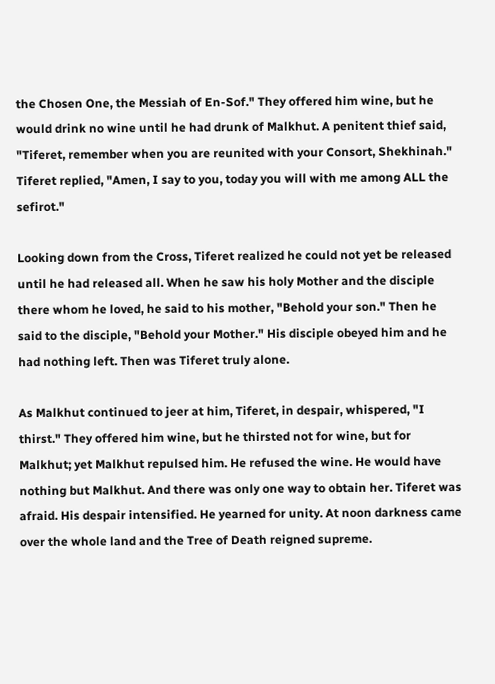the Chosen One, the Messiah of En-Sof." They offered him wine, but he would drink no wine until he had drunk of Malkhut. A penitent thief said, "Tiferet, remember when you are reunited with your Consort, Shekhinah." Tiferet replied, "Amen, I say to you, today you will with me among ALL the sefirot."

Looking down from the Cross, Tiferet realized he could not yet be released until he had released all. When he saw his holy Mother and the disciple there whom he loved, he said to his mother, "Behold your son." Then he said to the disciple, "Behold your Mother." His disciple obeyed him and he had nothing left. Then was Tiferet truly alone.

As Malkhut continued to jeer at him, Tiferet, in despair, whispered, "I thirst." They offered him wine, but he thirsted not for wine, but for Malkhut; yet Malkhut repulsed him. He refused the wine. He would have nothing but Malkhut. And there was only one way to obtain her. Tiferet was afraid. His despair intensified. He yearned for unity. At noon darkness came over the whole land and the Tree of Death reigned supreme.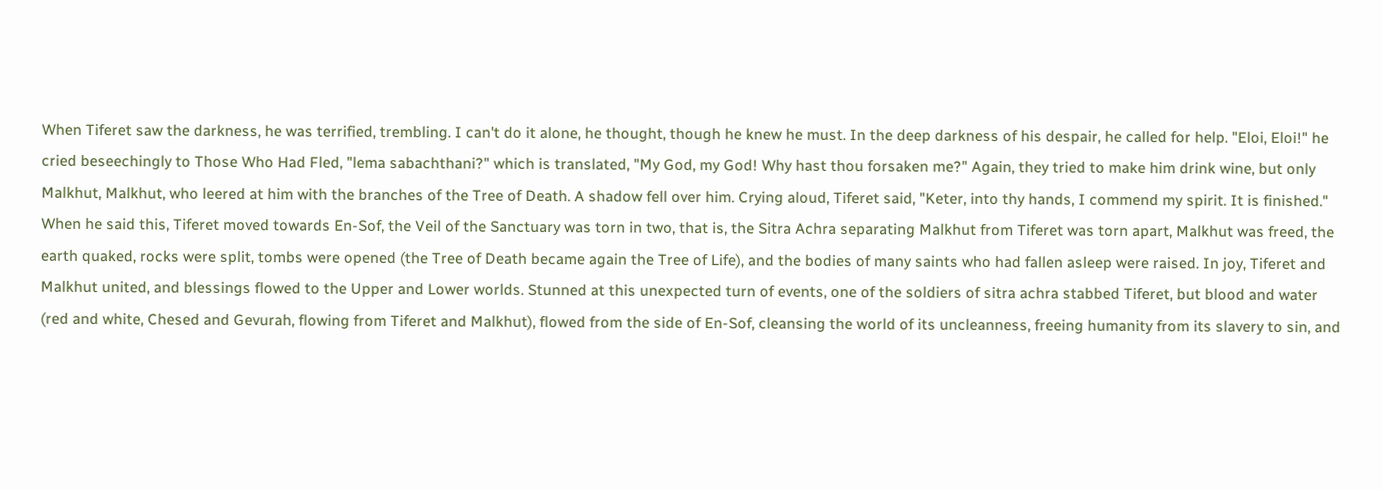When Tiferet saw the darkness, he was terrified, trembling. I can't do it alone, he thought, though he knew he must. In the deep darkness of his despair, he called for help. "Eloi, Eloi!" he cried beseechingly to Those Who Had Fled, "lema sabachthani?" which is translated, "My God, my God! Why hast thou forsaken me?" Again, they tried to make him drink wine, but only Malkhut, Malkhut, who leered at him with the branches of the Tree of Death. A shadow fell over him. Crying aloud, Tiferet said, "Keter, into thy hands, I commend my spirit. It is finished." When he said this, Tiferet moved towards En-Sof, the Veil of the Sanctuary was torn in two, that is, the Sitra Achra separating Malkhut from Tiferet was torn apart, Malkhut was freed, the earth quaked, rocks were split, tombs were opened (the Tree of Death became again the Tree of Life), and the bodies of many saints who had fallen asleep were raised. In joy, Tiferet and Malkhut united, and blessings flowed to the Upper and Lower worlds. Stunned at this unexpected turn of events, one of the soldiers of sitra achra stabbed Tiferet, but blood and water (red and white, Chesed and Gevurah, flowing from Tiferet and Malkhut), flowed from the side of En-Sof, cleansing the world of its uncleanness, freeing humanity from its slavery to sin, and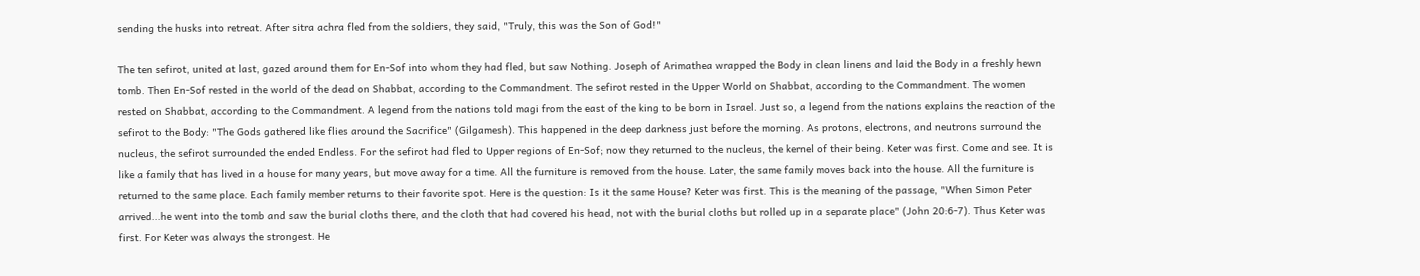sending the husks into retreat. After sitra achra fled from the soldiers, they said, "Truly, this was the Son of God!"

The ten sefirot, united at last, gazed around them for En-Sof into whom they had fled, but saw Nothing. Joseph of Arimathea wrapped the Body in clean linens and laid the Body in a freshly hewn tomb. Then En-Sof rested in the world of the dead on Shabbat, according to the Commandment. The sefirot rested in the Upper World on Shabbat, according to the Commandment. The women rested on Shabbat, according to the Commandment. A legend from the nations told magi from the east of the king to be born in Israel. Just so, a legend from the nations explains the reaction of the sefirot to the Body: "The Gods gathered like flies around the Sacrifice" (Gilgamesh). This happened in the deep darkness just before the morning. As protons, electrons, and neutrons surround the nucleus, the sefirot surrounded the ended Endless. For the sefirot had fled to Upper regions of En-Sof; now they returned to the nucleus, the kernel of their being. Keter was first. Come and see. It is like a family that has lived in a house for many years, but move away for a time. All the furniture is removed from the house. Later, the same family moves back into the house. All the furniture is returned to the same place. Each family member returns to their favorite spot. Here is the question: Is it the same House? Keter was first. This is the meaning of the passage, "When Simon Peter arrived...he went into the tomb and saw the burial cloths there, and the cloth that had covered his head, not with the burial cloths but rolled up in a separate place" (John 20:6-7). Thus Keter was first. For Keter was always the strongest. He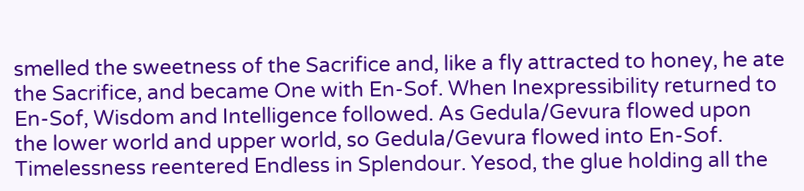smelled the sweetness of the Sacrifice and, like a fly attracted to honey, he ate the Sacrifice, and became One with En-Sof. When Inexpressibility returned to En-Sof, Wisdom and Intelligence followed. As Gedula/Gevura flowed upon the lower world and upper world, so Gedula/Gevura flowed into En-Sof. Timelessness reentered Endless in Splendour. Yesod, the glue holding all the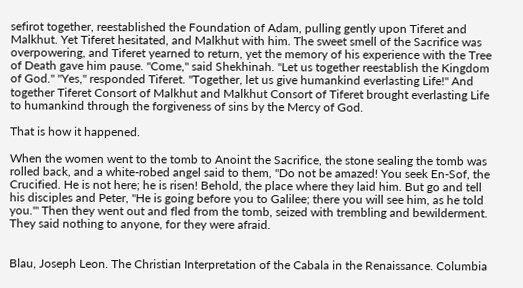sefirot together, reestablished the Foundation of Adam, pulling gently upon Tiferet and Malkhut. Yet Tiferet hesitated, and Malkhut with him. The sweet smell of the Sacrifice was overpowering, and Tiferet yearned to return, yet the memory of his experience with the Tree of Death gave him pause. "Come," said Shekhinah. "Let us together reestablish the Kingdom of God." "Yes," responded Tiferet. "Together, let us give humankind everlasting Life!" And together Tiferet Consort of Malkhut and Malkhut Consort of Tiferet brought everlasting Life to humankind through the forgiveness of sins by the Mercy of God.

That is how it happened.

When the women went to the tomb to Anoint the Sacrifice, the stone sealing the tomb was rolled back, and a white-robed angel said to them, "Do not be amazed! You seek En-Sof, the Crucified. He is not here; he is risen! Behold, the place where they laid him. But go and tell his disciples and Peter, "He is going before you to Galilee; there you will see him, as he told you.'" Then they went out and fled from the tomb, seized with trembling and bewilderment. They said nothing to anyone, for they were afraid.


Blau, Joseph Leon. The Christian Interpretation of the Cabala in the Renaissance. Columbia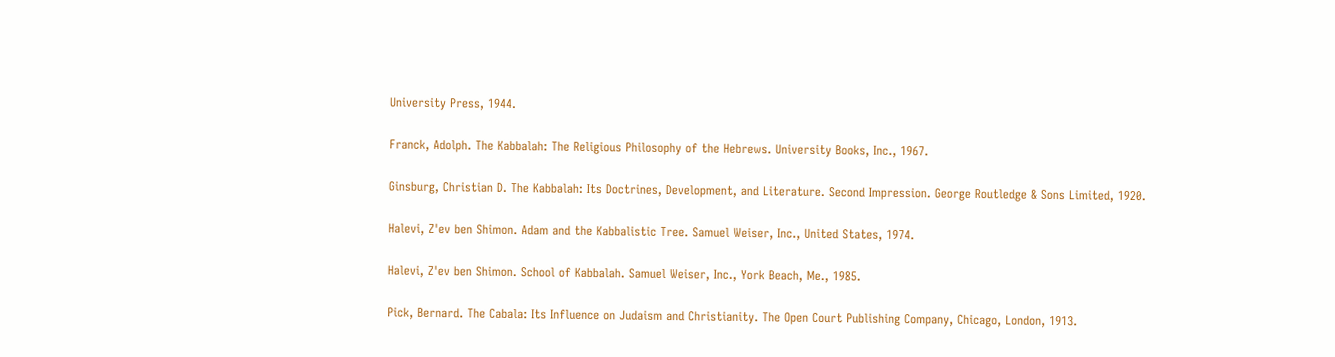University Press, 1944.

Franck, Adolph. The Kabbalah: The Religious Philosophy of the Hebrews. University Books, Inc., 1967.

Ginsburg, Christian D. The Kabbalah: Its Doctrines, Development, and Literature. Second Impression. George Routledge & Sons Limited, 1920.

Halevi, Z'ev ben Shimon. Adam and the Kabbalistic Tree. Samuel Weiser, Inc., United States, 1974.

Halevi, Z'ev ben Shimon. School of Kabbalah. Samuel Weiser, Inc., York Beach, Me., 1985.

Pick, Bernard. The Cabala: Its Influence on Judaism and Christianity. The Open Court Publishing Company, Chicago, London, 1913.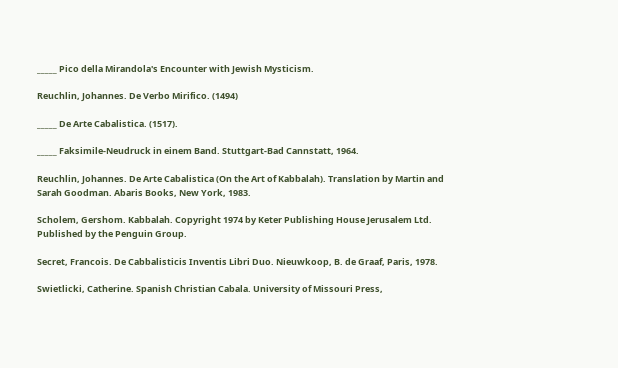_____ Pico della Mirandola's Encounter with Jewish Mysticism.

Reuchlin, Johannes. De Verbo Mirifico. (1494)

_____ De Arte Cabalistica. (1517).

_____ Faksimile-Neudruck in einem Band. Stuttgart-Bad Cannstatt, 1964.

Reuchlin, Johannes. De Arte Cabalistica (On the Art of Kabbalah). Translation by Martin and Sarah Goodman. Abaris Books, New York, 1983.

Scholem, Gershom. Kabbalah. Copyright 1974 by Keter Publishing House Jerusalem Ltd. Published by the Penguin Group.

Secret, Francois. De Cabbalisticis Inventis Libri Duo. Nieuwkoop, B. de Graaf, Paris, 1978.

Swietlicki, Catherine. Spanish Christian Cabala. University of Missouri Press,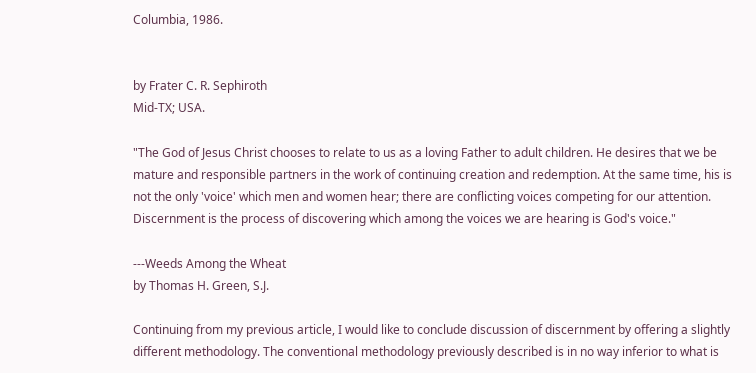Columbia, 1986.


by Frater C. R. Sephiroth
Mid-TX; USA.

"The God of Jesus Christ chooses to relate to us as a loving Father to adult children. He desires that we be mature and responsible partners in the work of continuing creation and redemption. At the same time, his is not the only 'voice' which men and women hear; there are conflicting voices competing for our attention. Discernment is the process of discovering which among the voices we are hearing is God's voice."

---Weeds Among the Wheat
by Thomas H. Green, S.J.

Continuing from my previous article, I would like to conclude discussion of discernment by offering a slightly different methodology. The conventional methodology previously described is in no way inferior to what is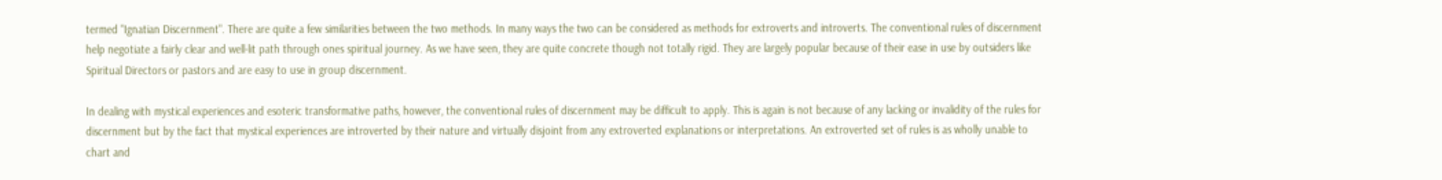termed "Ignatian Discernment". There are quite a few similarities between the two methods. In many ways the two can be considered as methods for extroverts and introverts. The conventional rules of discernment help negotiate a fairly clear and well-lit path through ones spiritual journey. As we have seen, they are quite concrete though not totally rigid. They are largely popular because of their ease in use by outsiders like Spiritual Directors or pastors and are easy to use in group discernment.

In dealing with mystical experiences and esoteric transformative paths, however, the conventional rules of discernment may be difficult to apply. This is again is not because of any lacking or invalidity of the rules for discernment but by the fact that mystical experiences are introverted by their nature and virtually disjoint from any extroverted explanations or interpretations. An extroverted set of rules is as wholly unable to chart and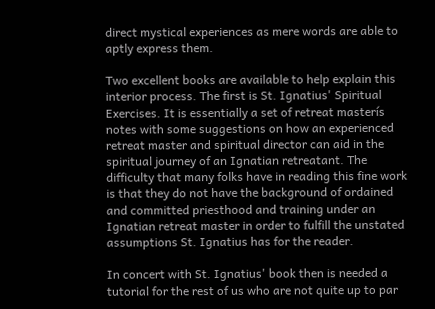direct mystical experiences as mere words are able to aptly express them.

Two excellent books are available to help explain this interior process. The first is St. Ignatius' Spiritual Exercises. It is essentially a set of retreat masterís notes with some suggestions on how an experienced retreat master and spiritual director can aid in the spiritual journey of an Ignatian retreatant. The difficulty that many folks have in reading this fine work is that they do not have the background of ordained and committed priesthood and training under an Ignatian retreat master in order to fulfill the unstated assumptions St. Ignatius has for the reader.

In concert with St. Ignatius' book then is needed a tutorial for the rest of us who are not quite up to par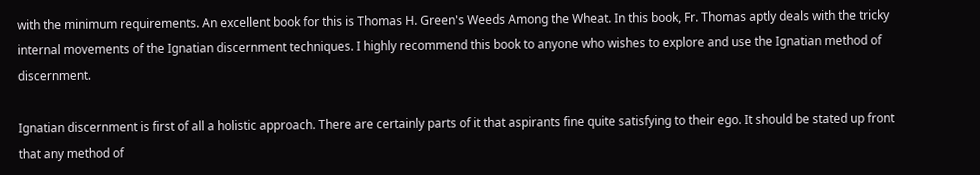with the minimum requirements. An excellent book for this is Thomas H. Green's Weeds Among the Wheat. In this book, Fr. Thomas aptly deals with the tricky internal movements of the Ignatian discernment techniques. I highly recommend this book to anyone who wishes to explore and use the Ignatian method of discernment.

Ignatian discernment is first of all a holistic approach. There are certainly parts of it that aspirants fine quite satisfying to their ego. It should be stated up front that any method of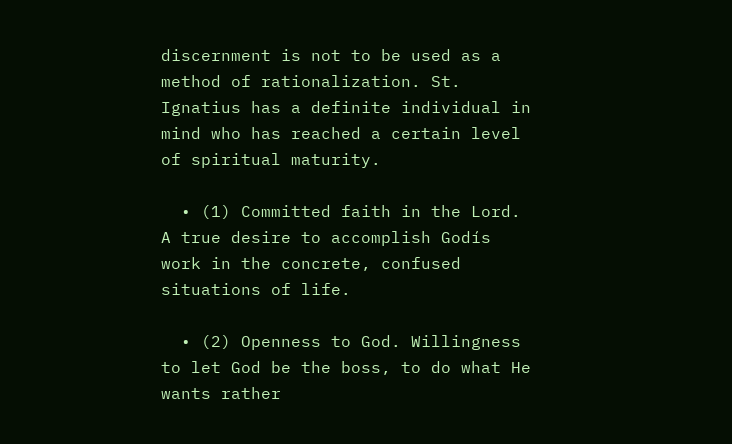discernment is not to be used as a method of rationalization. St. Ignatius has a definite individual in mind who has reached a certain level of spiritual maturity.

  • (1) Committed faith in the Lord. A true desire to accomplish Godís work in the concrete, confused situations of life.

  • (2) Openness to God. Willingness to let God be the boss, to do what He wants rather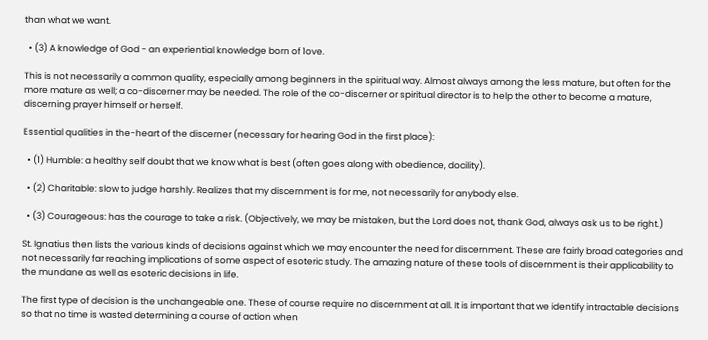than what we want.

  • (3) A knowledge of God - an experiential knowledge born of 1ove.

This is not necessarily a common quality, especially among beginners in the spiritual way. Almost always among the less mature, but often for the more mature as well; a co-discerner may be needed. The role of the co-discerner or spiritual director is to help the other to become a mature, discerning prayer himself or herself.

Essential qualities in the-heart of the discerner (necessary for hearing God in the first place):

  • (1) Humble: a healthy self doubt that we know what is best (often goes along with obedience, docility).

  • (2) Charitable: slow to judge harshly. Realizes that my discernment is for me, not necessarily for anybody else.

  • (3) Courageous: has the courage to take a risk. (Objectively, we may be mistaken, but the Lord does not, thank God, always ask us to be right.)

St. Ignatius then lists the various kinds of decisions against which we may encounter the need for discernment. These are fairly broad categories and not necessarily far reaching implications of some aspect of esoteric study. The amazing nature of these tools of discernment is their applicability to the mundane as well as esoteric decisions in life.

The first type of decision is the unchangeable one. These of course require no discernment at all. It is important that we identify intractable decisions so that no time is wasted determining a course of action when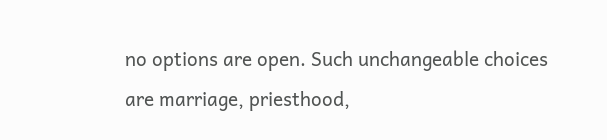no options are open. Such unchangeable choices are marriage, priesthood,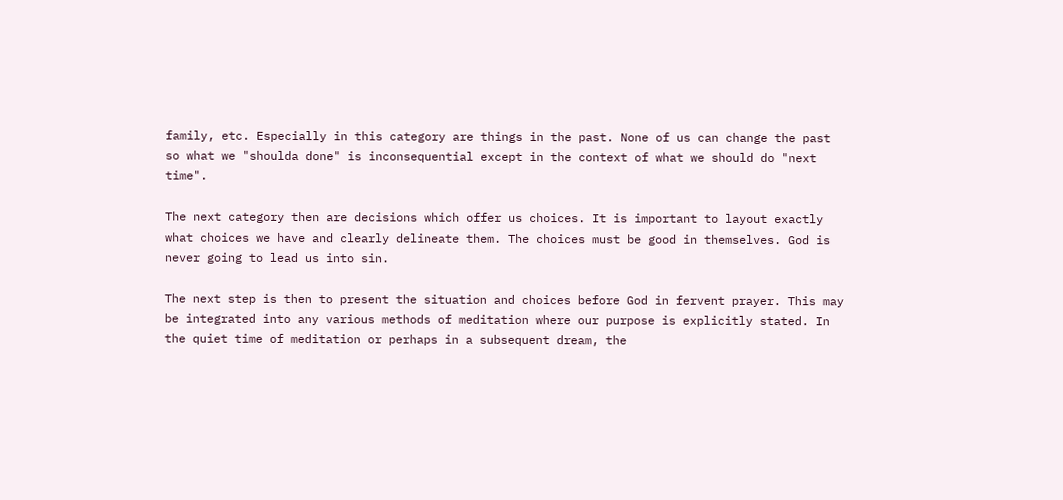family, etc. Especially in this category are things in the past. None of us can change the past so what we "shoulda done" is inconsequential except in the context of what we should do "next time".

The next category then are decisions which offer us choices. It is important to layout exactly what choices we have and clearly delineate them. The choices must be good in themselves. God is never going to lead us into sin.

The next step is then to present the situation and choices before God in fervent prayer. This may be integrated into any various methods of meditation where our purpose is explicitly stated. In the quiet time of meditation or perhaps in a subsequent dream, the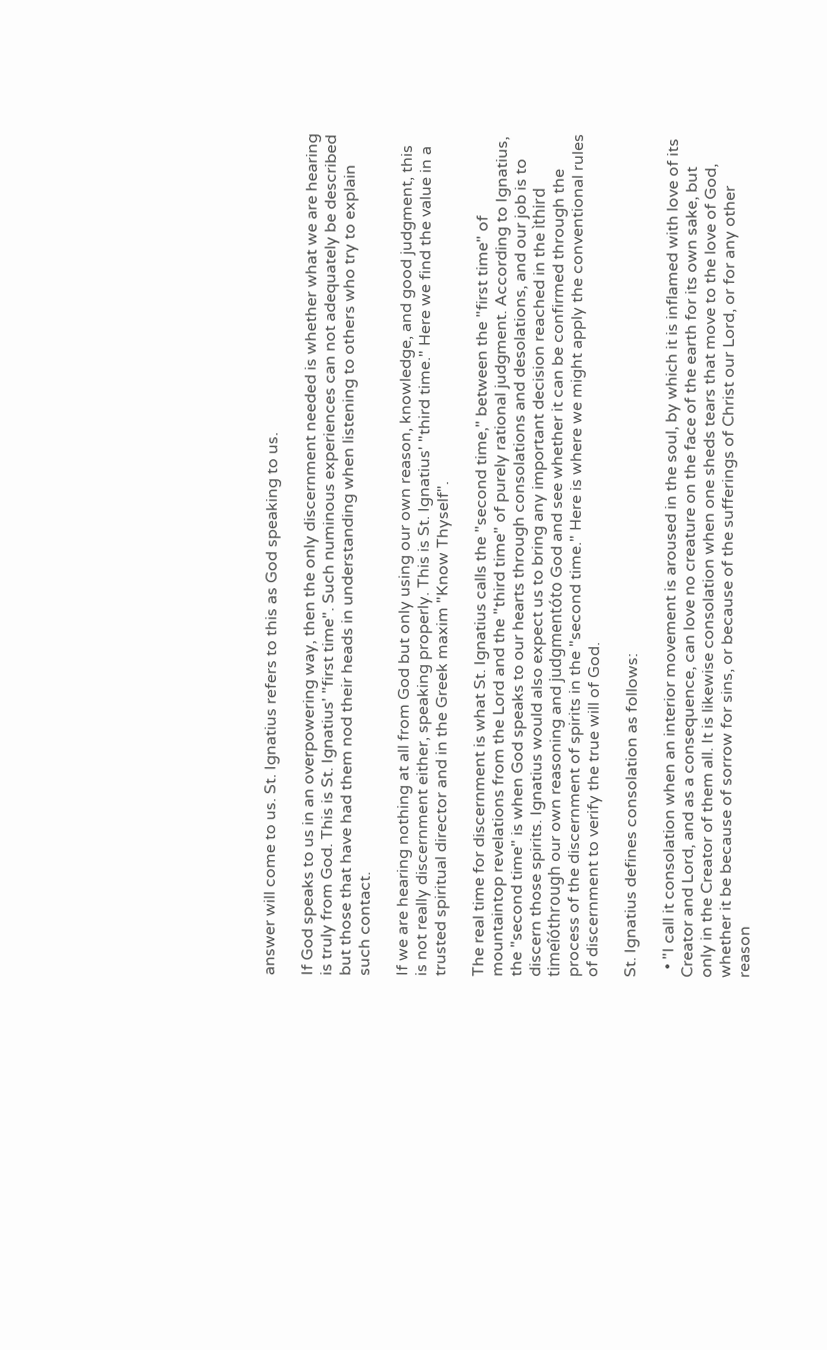answer will come to us. St. Ignatius refers to this as God speaking to us.

If God speaks to us in an overpowering way, then the only discernment needed is whether what we are hearing is truly from God. This is St. Ignatius' "first time". Such numinous experiences can not adequately be described but those that have had them nod their heads in understanding when listening to others who try to explain such contact.

If we are hearing nothing at all from God but only using our own reason, knowledge, and good judgment, this is not really discernment either, speaking properly. This is St. Ignatius' "third time." Here we find the value in a trusted spiritual director and in the Greek maxim "Know Thyself".

The real time for discernment is what St. Ignatius calls the "second time," between the "first time" of mountaintop revelations from the Lord and the "third time" of purely rational judgment. According to Ignatius, the "second time" is when God speaks to our hearts through consolations and desolations, and our job is to discern those spirits. Ignatius would also expect us to bring any important decision reached in the ìthird timeîóthrough our own reasoning and judgmentóto God and see whether it can be confirmed through the process of the discernment of spirits in the "second time." Here is where we might apply the conventional rules of discernment to verify the true will of God.

St. Ignatius defines consolation as follows:

  • "I call it consolation when an interior movement is aroused in the soul, by which it is inflamed with love of its Creator and Lord, and as a consequence, can love no creature on the face of the earth for its own sake, but only in the Creator of them all. It is likewise consolation when one sheds tears that move to the love of God, whether it be because of sorrow for sins, or because of the sufferings of Christ our Lord, or for any other reason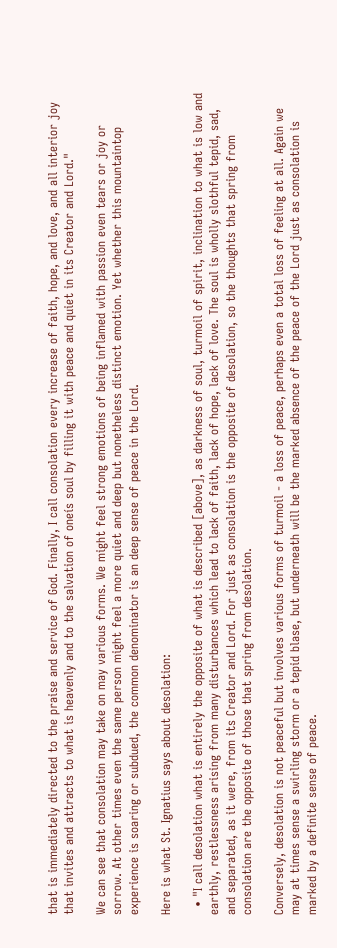that is immediately directed to the praise and service of God. Finally, I call consolation every increase of faith, hope, and love, and all interior joy that invites and attracts to what is heavenly and to the salvation of oneís soul by filling it with peace and quiet in its Creator and Lord."

We can see that consolation may take on may various forms. We might feel strong emotions of being inflamed with passion even tears or joy or sorrow. At other times even the same person might feel a more quiet and deep but nonetheless distinct emotion. Yet whether this mountaintop experience is soaring or subdued, the common denominator is an deep sense of peace in the Lord.

Here is what St. Ignatius says about desolation:

  • "I call desolation what is entirely the opposite of what is described [above], as darkness of soul, turmoil of spirit, inclination to what is low and earthly, restlessness arising from many disturbances which lead to lack of faith, lack of hope, lack of love. The soul is wholly slothful tepid, sad, and separated, as it were, from its Creator and Lord. For just as consolation is the opposite of desolation, so the thoughts that spring from consolation are the opposite of those that spring from desolation.

Conversely, desolation is not peaceful but involves various forms of turmoil - a loss of peace, perhaps even a total loss of feeling at all. Again we may at times sense a swirling storm or a tepid blase, but underneath will be the marked absence of the peace of the Lord just as consolation is marked by a definite sense of peace.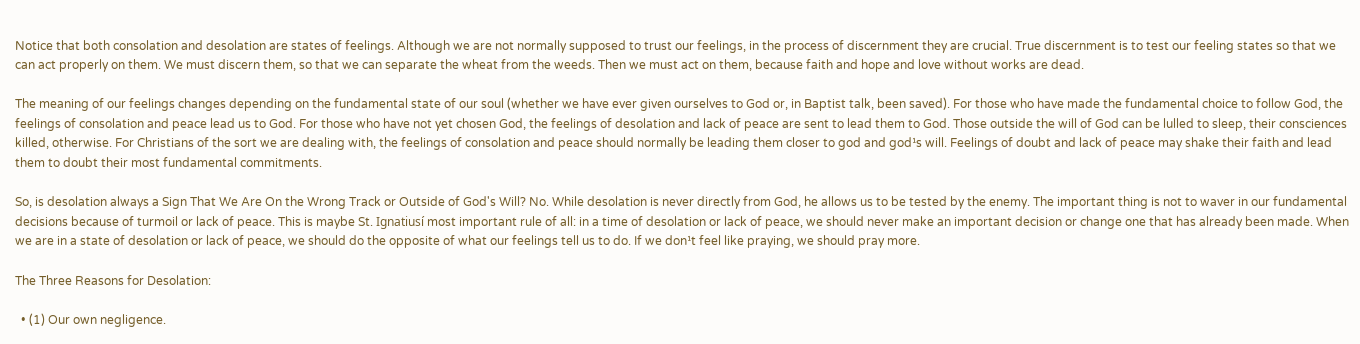Notice that both consolation and desolation are states of feelings. Although we are not normally supposed to trust our feelings, in the process of discernment they are crucial. True discernment is to test our feeling states so that we can act properly on them. We must discern them, so that we can separate the wheat from the weeds. Then we must act on them, because faith and hope and love without works are dead.

The meaning of our feelings changes depending on the fundamental state of our soul (whether we have ever given ourselves to God or, in Baptist talk, been saved). For those who have made the fundamental choice to follow God, the feelings of consolation and peace lead us to God. For those who have not yet chosen God, the feelings of desolation and lack of peace are sent to lead them to God. Those outside the will of God can be lulled to sleep, their consciences killed, otherwise. For Christians of the sort we are dealing with, the feelings of consolation and peace should normally be leading them closer to god and god¹s will. Feelings of doubt and lack of peace may shake their faith and lead them to doubt their most fundamental commitments.

So, is desolation always a Sign That We Are On the Wrong Track or Outside of God's Will? No. While desolation is never directly from God, he allows us to be tested by the enemy. The important thing is not to waver in our fundamental decisions because of turmoil or lack of peace. This is maybe St. Ignatiusí most important rule of all: in a time of desolation or lack of peace, we should never make an important decision or change one that has already been made. When we are in a state of desolation or lack of peace, we should do the opposite of what our feelings tell us to do. If we don¹t feel like praying, we should pray more.

The Three Reasons for Desolation:

  • (1) Our own negligence.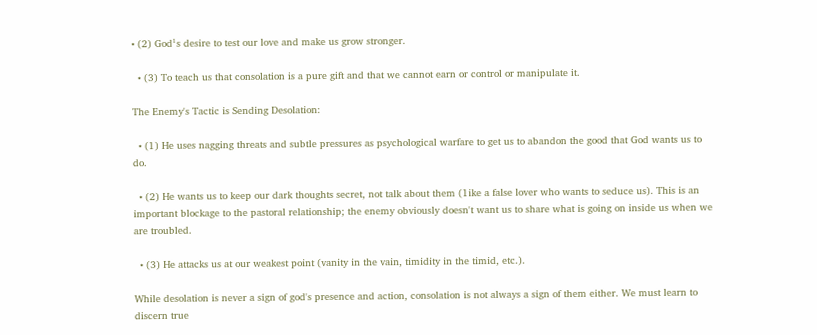• (2) God¹s desire to test our love and make us grow stronger.

  • (3) To teach us that consolation is a pure gift and that we cannot earn or control or manipulate it.

The Enemy's Tactic is Sending Desolation:

  • (1) He uses nagging threats and subtle pressures as psychological warfare to get us to abandon the good that God wants us to do.

  • (2) He wants us to keep our dark thoughts secret, not talk about them (1ike a false lover who wants to seduce us). This is an important blockage to the pastoral relationship; the enemy obviously doesn't want us to share what is going on inside us when we are troubled.

  • (3) He attacks us at our weakest point (vanity in the vain, timidity in the timid, etc.).

While desolation is never a sign of god's presence and action, consolation is not always a sign of them either. We must learn to discern true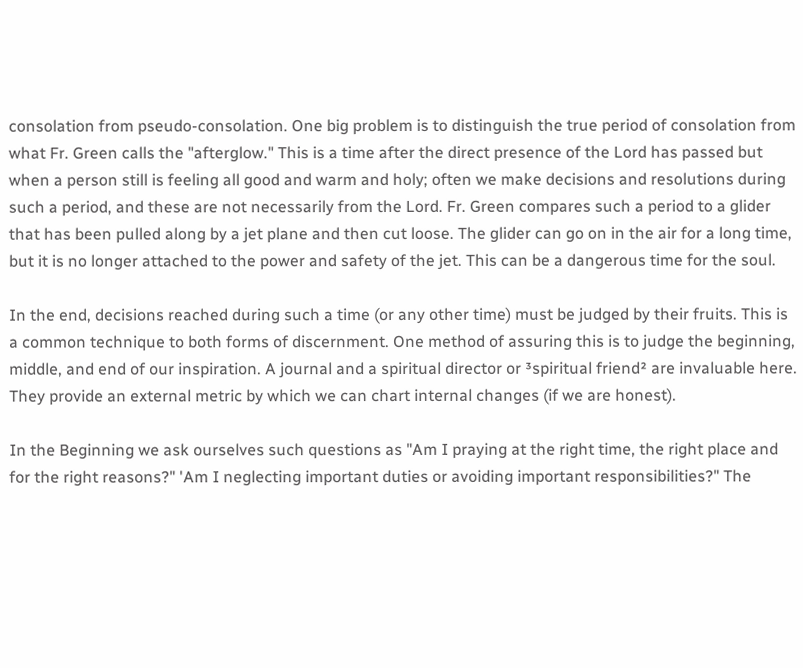consolation from pseudo-consolation. One big problem is to distinguish the true period of consolation from what Fr. Green calls the "afterglow." This is a time after the direct presence of the Lord has passed but when a person still is feeling all good and warm and holy; often we make decisions and resolutions during such a period, and these are not necessarily from the Lord. Fr. Green compares such a period to a glider that has been pulled along by a jet plane and then cut loose. The glider can go on in the air for a long time, but it is no longer attached to the power and safety of the jet. This can be a dangerous time for the soul.

In the end, decisions reached during such a time (or any other time) must be judged by their fruits. This is a common technique to both forms of discernment. One method of assuring this is to judge the beginning, middle, and end of our inspiration. A journal and a spiritual director or ³spiritual friend² are invaluable here. They provide an external metric by which we can chart internal changes (if we are honest).

In the Beginning we ask ourselves such questions as "Am I praying at the right time, the right place and for the right reasons?" 'Am I neglecting important duties or avoiding important responsibilities?" The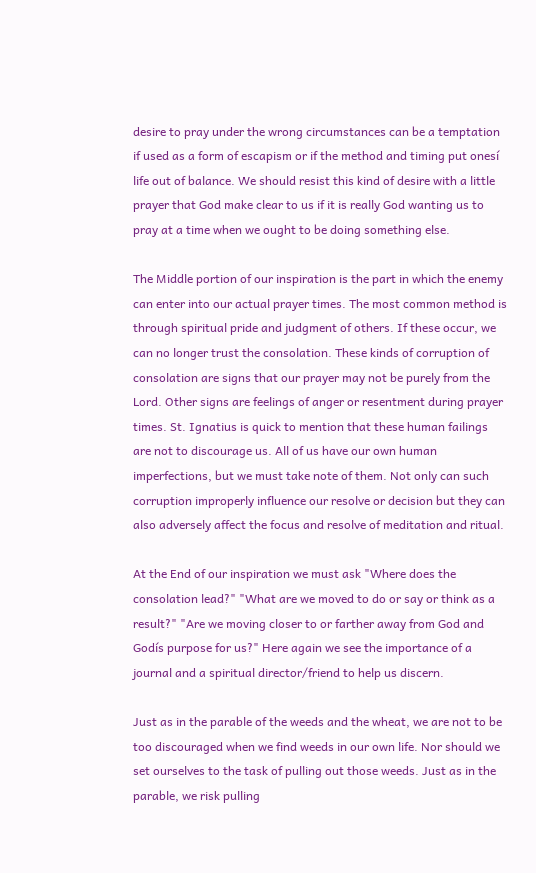desire to pray under the wrong circumstances can be a temptation if used as a form of escapism or if the method and timing put onesí life out of balance. We should resist this kind of desire with a little prayer that God make clear to us if it is really God wanting us to pray at a time when we ought to be doing something else.

The Middle portion of our inspiration is the part in which the enemy can enter into our actual prayer times. The most common method is through spiritual pride and judgment of others. If these occur, we can no longer trust the consolation. These kinds of corruption of consolation are signs that our prayer may not be purely from the Lord. Other signs are feelings of anger or resentment during prayer times. St. Ignatius is quick to mention that these human failings are not to discourage us. All of us have our own human imperfections, but we must take note of them. Not only can such corruption improperly influence our resolve or decision but they can also adversely affect the focus and resolve of meditation and ritual.

At the End of our inspiration we must ask "Where does the consolation lead?" "What are we moved to do or say or think as a result?" "Are we moving closer to or farther away from God and Godís purpose for us?" Here again we see the importance of a journal and a spiritual director/friend to help us discern.

Just as in the parable of the weeds and the wheat, we are not to be too discouraged when we find weeds in our own life. Nor should we set ourselves to the task of pulling out those weeds. Just as in the parable, we risk pulling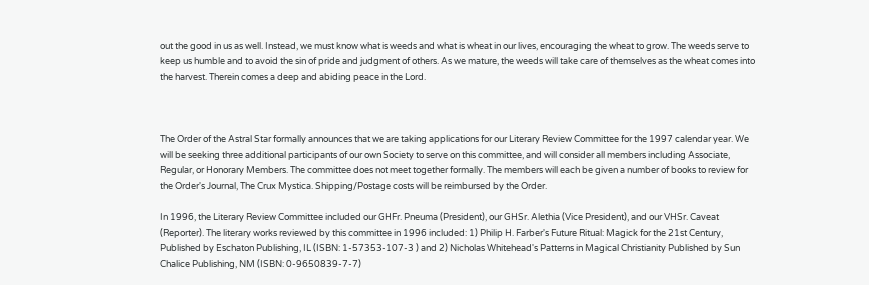out the good in us as well. Instead, we must know what is weeds and what is wheat in our lives, encouraging the wheat to grow. The weeds serve to keep us humble and to avoid the sin of pride and judgment of others. As we mature, the weeds will take care of themselves as the wheat comes into the harvest. Therein comes a deep and abiding peace in the Lord.



The Order of the Astral Star formally announces that we are taking applications for our Literary Review Committee for the 1997 calendar year. We will be seeking three additional participants of our own Society to serve on this committee, and will consider all members including Associate, Regular, or Honorary Members. The committee does not meet together formally. The members will each be given a number of books to review for the Order's Journal, The Crux Mystica. Shipping/Postage costs will be reimbursed by the Order.

In 1996, the Literary Review Committee included our GHFr. Pneuma (President), our GHSr. Alethia (Vice President), and our VHSr. Caveat (Reporter). The literary works reviewed by this committee in 1996 included: 1) Philip H. Farber's Future Ritual: Magick for the 21st Century, Published by Eschaton Publishing, IL (ISBN: 1-57353-107-3 ) and 2) Nicholas Whitehead's Patterns in Magical Christianity Published by Sun Chalice Publishing, NM (ISBN: 0-9650839-7-7)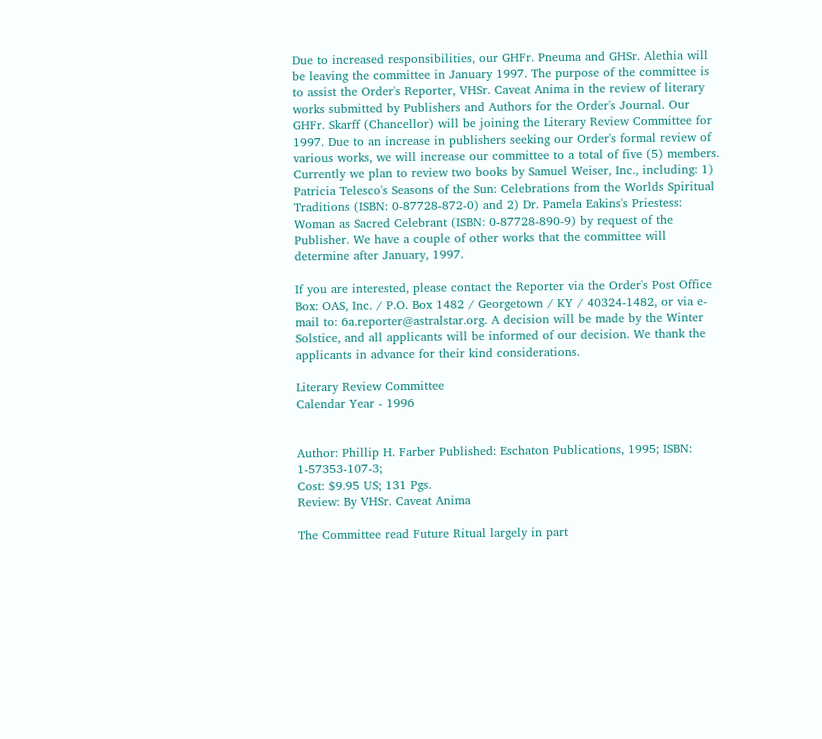Due to increased responsibilities, our GHFr. Pneuma and GHSr. Alethia will be leaving the committee in January 1997. The purpose of the committee is to assist the Order's Reporter, VHSr. Caveat Anima in the review of literary works submitted by Publishers and Authors for the Order's Journal. Our GHFr. Skarff (Chancellor) will be joining the Literary Review Committee for 1997. Due to an increase in publishers seeking our Order's formal review of various works, we will increase our committee to a total of five (5) members. Currently we plan to review two books by Samuel Weiser, Inc., including: 1) Patricia Telesco's Seasons of the Sun: Celebrations from the Worlds Spiritual Traditions (ISBN: 0-87728-872-0) and 2) Dr. Pamela Eakins's Priestess: Woman as Sacred Celebrant (ISBN: 0-87728-890-9) by request of the Publisher. We have a couple of other works that the committee will determine after January, 1997.

If you are interested, please contact the Reporter via the Order's Post Office Box: OAS, Inc. / P.O. Box 1482 / Georgetown / KY / 40324-1482, or via e-mail to: 6a.reporter@astralstar.org. A decision will be made by the Winter Solstice, and all applicants will be informed of our decision. We thank the applicants in advance for their kind considerations.

Literary Review Committee
Calendar Year - 1996


Author: Phillip H. Farber Published: Eschaton Publications, 1995; ISBN: 1-57353-107-3;
Cost: $9.95 US; 131 Pgs.
Review: By VHSr. Caveat Anima

The Committee read Future Ritual largely in part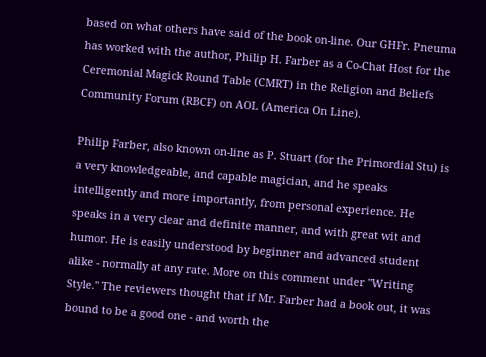based on what others have said of the book on-line. Our GHFr. Pneuma has worked with the author, Philip H. Farber as a Co-Chat Host for the Ceremonial Magick Round Table (CMRT) in the Religion and Beliefs Community Forum (RBCF) on AOL (America On Line).

Philip Farber, also known on-line as P. Stuart (for the Primordial Stu) is a very knowledgeable, and capable magician, and he speaks intelligently and more importantly, from personal experience. He speaks in a very clear and definite manner, and with great wit and humor. He is easily understood by beginner and advanced student alike - normally at any rate. More on this comment under "Writing Style." The reviewers thought that if Mr. Farber had a book out, it was bound to be a good one - and worth the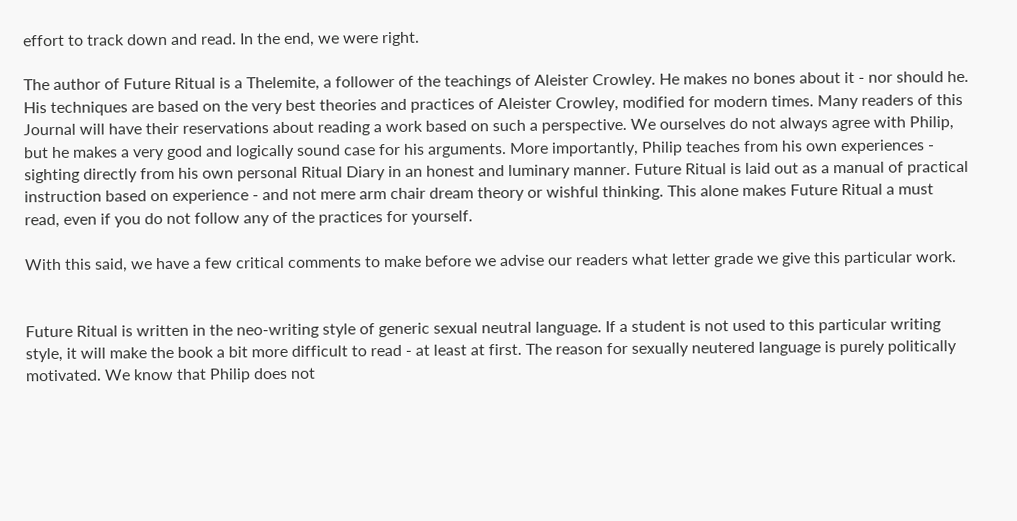effort to track down and read. In the end, we were right.

The author of Future Ritual is a Thelemite, a follower of the teachings of Aleister Crowley. He makes no bones about it - nor should he. His techniques are based on the very best theories and practices of Aleister Crowley, modified for modern times. Many readers of this Journal will have their reservations about reading a work based on such a perspective. We ourselves do not always agree with Philip, but he makes a very good and logically sound case for his arguments. More importantly, Philip teaches from his own experiences - sighting directly from his own personal Ritual Diary in an honest and luminary manner. Future Ritual is laid out as a manual of practical instruction based on experience - and not mere arm chair dream theory or wishful thinking. This alone makes Future Ritual a must read, even if you do not follow any of the practices for yourself.

With this said, we have a few critical comments to make before we advise our readers what letter grade we give this particular work.


Future Ritual is written in the neo-writing style of generic sexual neutral language. If a student is not used to this particular writing style, it will make the book a bit more difficult to read - at least at first. The reason for sexually neutered language is purely politically motivated. We know that Philip does not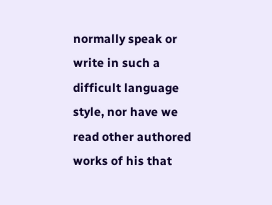normally speak or write in such a difficult language style, nor have we read other authored works of his that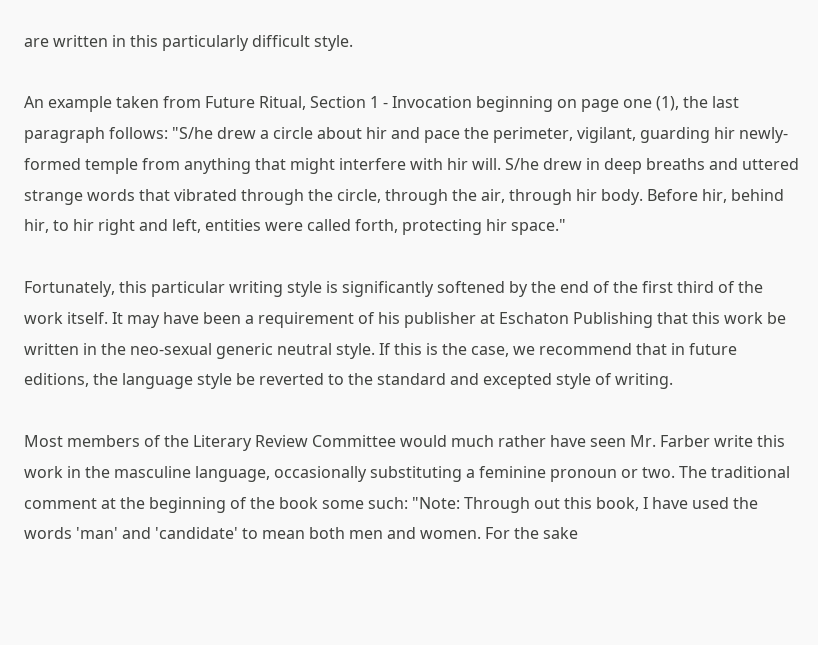are written in this particularly difficult style.

An example taken from Future Ritual, Section 1 - Invocation beginning on page one (1), the last paragraph follows: "S/he drew a circle about hir and pace the perimeter, vigilant, guarding hir newly-formed temple from anything that might interfere with hir will. S/he drew in deep breaths and uttered strange words that vibrated through the circle, through the air, through hir body. Before hir, behind hir, to hir right and left, entities were called forth, protecting hir space."

Fortunately, this particular writing style is significantly softened by the end of the first third of the work itself. It may have been a requirement of his publisher at Eschaton Publishing that this work be written in the neo-sexual generic neutral style. If this is the case, we recommend that in future editions, the language style be reverted to the standard and excepted style of writing.

Most members of the Literary Review Committee would much rather have seen Mr. Farber write this work in the masculine language, occasionally substituting a feminine pronoun or two. The traditional comment at the beginning of the book some such: "Note: Through out this book, I have used the words 'man' and 'candidate' to mean both men and women. For the sake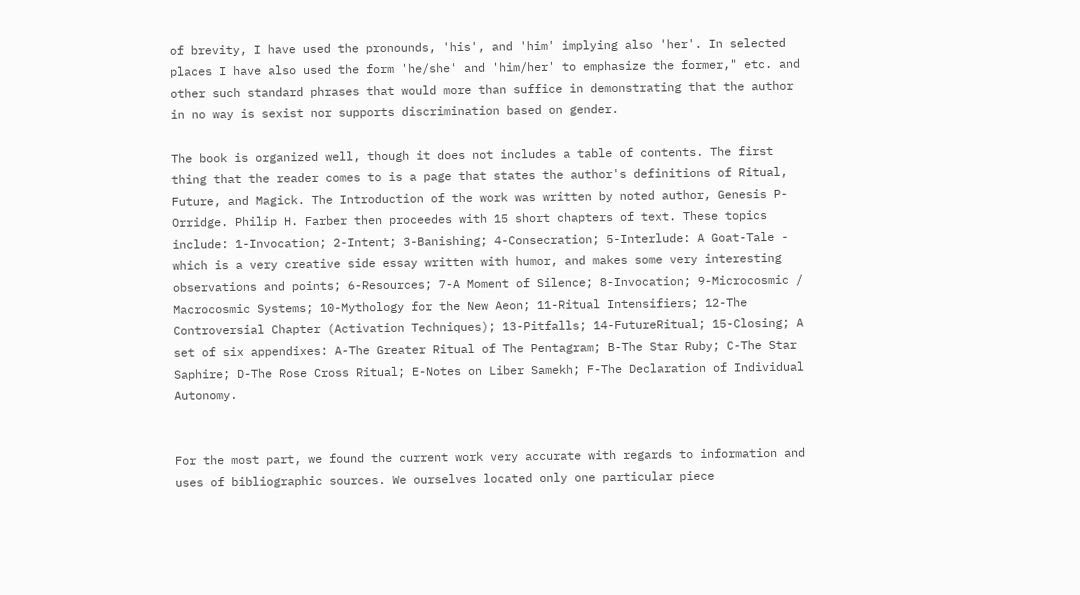of brevity, I have used the pronounds, 'his', and 'him' implying also 'her'. In selected places I have also used the form 'he/she' and 'him/her' to emphasize the former," etc. and other such standard phrases that would more than suffice in demonstrating that the author in no way is sexist nor supports discrimination based on gender.

The book is organized well, though it does not includes a table of contents. The first thing that the reader comes to is a page that states the author's definitions of Ritual, Future, and Magick. The Introduction of the work was written by noted author, Genesis P-Orridge. Philip H. Farber then proceedes with 15 short chapters of text. These topics include: 1-Invocation; 2-Intent; 3-Banishing; 4-Consecration; 5-Interlude: A Goat-Tale - which is a very creative side essay written with humor, and makes some very interesting observations and points; 6-Resources; 7-A Moment of Silence; 8-Invocation; 9-Microcosmic / Macrocosmic Systems; 10-Mythology for the New Aeon; 11-Ritual Intensifiers; 12-The Controversial Chapter (Activation Techniques); 13-Pitfalls; 14-FutureRitual; 15-Closing; A set of six appendixes: A-The Greater Ritual of The Pentagram; B-The Star Ruby; C-The Star Saphire; D-The Rose Cross Ritual; E-Notes on Liber Samekh; F-The Declaration of Individual Autonomy.


For the most part, we found the current work very accurate with regards to information and uses of bibliographic sources. We ourselves located only one particular piece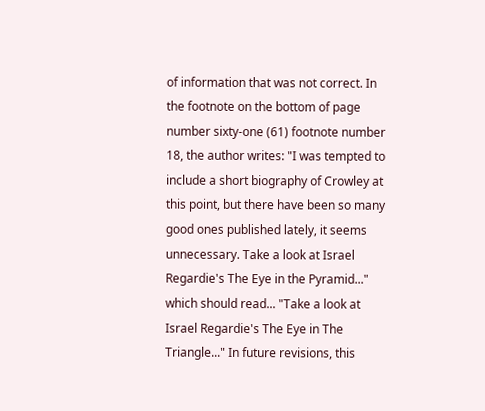of information that was not correct. In the footnote on the bottom of page number sixty-one (61) footnote number 18, the author writes: "I was tempted to include a short biography of Crowley at this point, but there have been so many good ones published lately, it seems unnecessary. Take a look at Israel Regardie's The Eye in the Pyramid..." which should read... "Take a look at Israel Regardie's The Eye in The Triangle..." In future revisions, this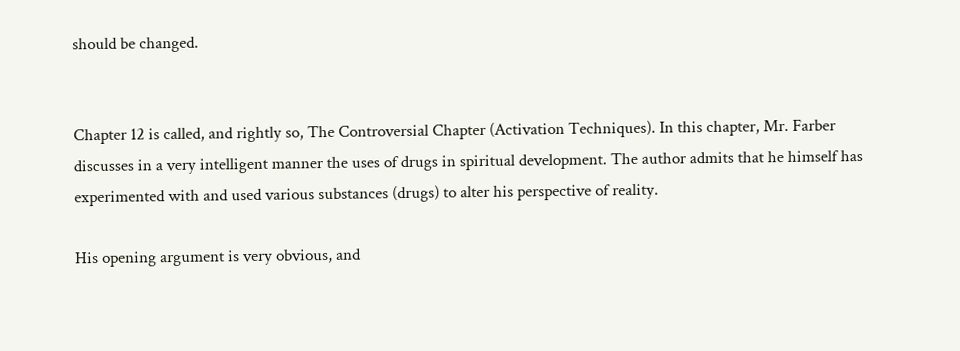should be changed.


Chapter 12 is called, and rightly so, The Controversial Chapter (Activation Techniques). In this chapter, Mr. Farber discusses in a very intelligent manner the uses of drugs in spiritual development. The author admits that he himself has experimented with and used various substances (drugs) to alter his perspective of reality.

His opening argument is very obvious, and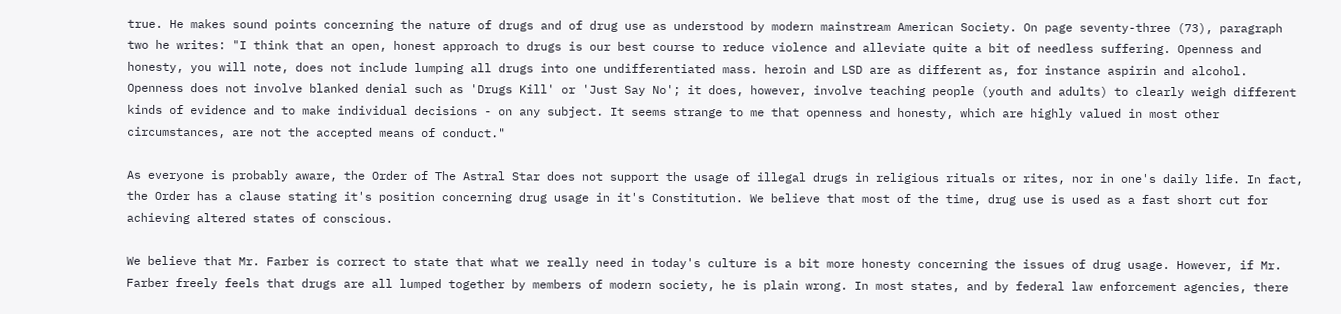true. He makes sound points concerning the nature of drugs and of drug use as understood by modern mainstream American Society. On page seventy-three (73), paragraph two he writes: "I think that an open, honest approach to drugs is our best course to reduce violence and alleviate quite a bit of needless suffering. Openness and honesty, you will note, does not include lumping all drugs into one undifferentiated mass. heroin and LSD are as different as, for instance aspirin and alcohol. Openness does not involve blanked denial such as 'Drugs Kill' or 'Just Say No'; it does, however, involve teaching people (youth and adults) to clearly weigh different kinds of evidence and to make individual decisions - on any subject. It seems strange to me that openness and honesty, which are highly valued in most other circumstances, are not the accepted means of conduct."

As everyone is probably aware, the Order of The Astral Star does not support the usage of illegal drugs in religious rituals or rites, nor in one's daily life. In fact, the Order has a clause stating it's position concerning drug usage in it's Constitution. We believe that most of the time, drug use is used as a fast short cut for achieving altered states of conscious.

We believe that Mr. Farber is correct to state that what we really need in today's culture is a bit more honesty concerning the issues of drug usage. However, if Mr. Farber freely feels that drugs are all lumped together by members of modern society, he is plain wrong. In most states, and by federal law enforcement agencies, there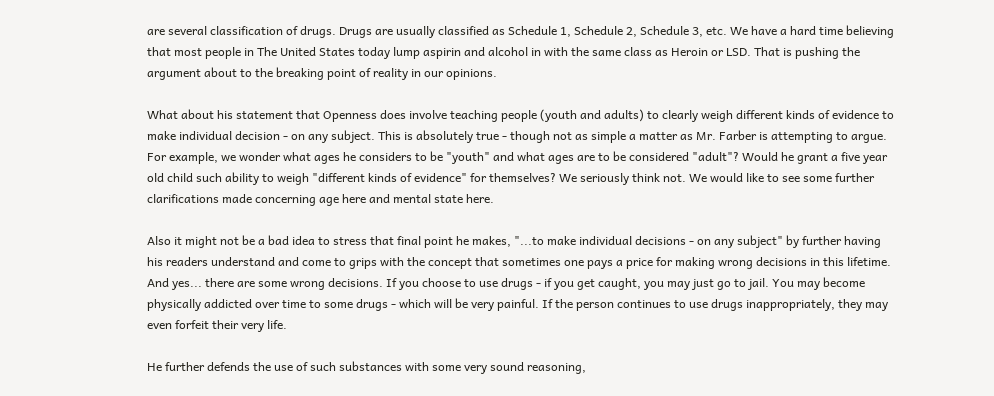are several classification of drugs. Drugs are usually classified as Schedule 1, Schedule 2, Schedule 3, etc. We have a hard time believing that most people in The United States today lump aspirin and alcohol in with the same class as Heroin or LSD. That is pushing the argument about to the breaking point of reality in our opinions.

What about his statement that Openness does involve teaching people (youth and adults) to clearly weigh different kinds of evidence to make individual decision - on any subject. This is absolutely true - though not as simple a matter as Mr. Farber is attempting to argue. For example, we wonder what ages he considers to be "youth" and what ages are to be considered "adult"? Would he grant a five year old child such ability to weigh "different kinds of evidence" for themselves? We seriously think not. We would like to see some further clarifications made concerning age here and mental state here.

Also it might not be a bad idea to stress that final point he makes, "...to make individual decisions - on any subject" by further having his readers understand and come to grips with the concept that sometimes one pays a price for making wrong decisions in this lifetime. And yes... there are some wrong decisions. If you choose to use drugs - if you get caught, you may just go to jail. You may become physically addicted over time to some drugs - which will be very painful. If the person continues to use drugs inappropriately, they may even forfeit their very life.

He further defends the use of such substances with some very sound reasoning,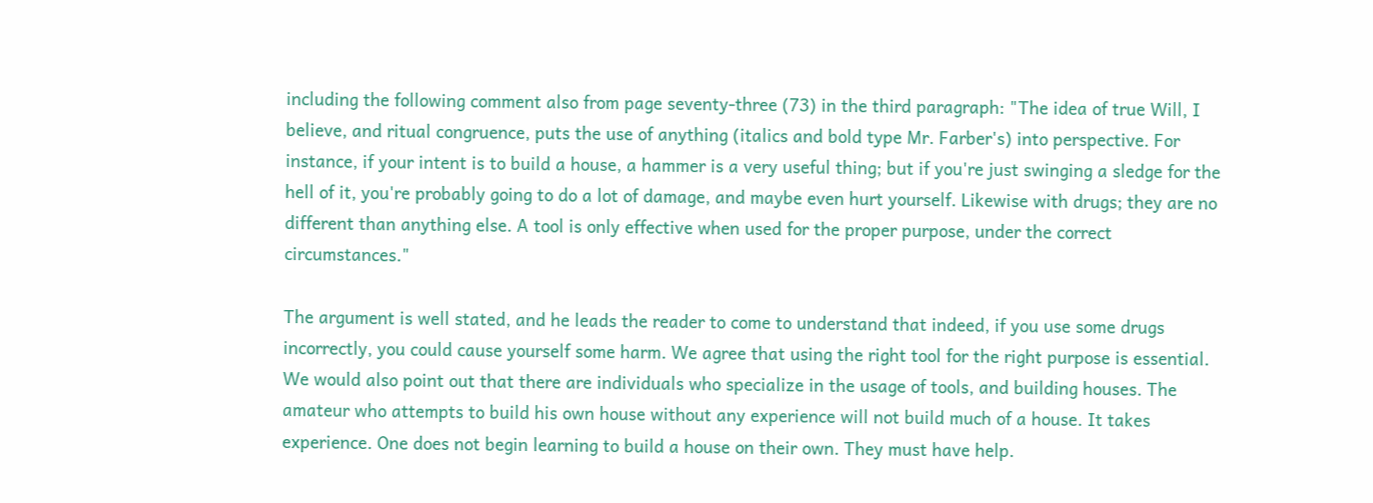including the following comment also from page seventy-three (73) in the third paragraph: "The idea of true Will, I believe, and ritual congruence, puts the use of anything (italics and bold type Mr. Farber's) into perspective. For instance, if your intent is to build a house, a hammer is a very useful thing; but if you're just swinging a sledge for the hell of it, you're probably going to do a lot of damage, and maybe even hurt yourself. Likewise with drugs; they are no different than anything else. A tool is only effective when used for the proper purpose, under the correct circumstances."

The argument is well stated, and he leads the reader to come to understand that indeed, if you use some drugs incorrectly, you could cause yourself some harm. We agree that using the right tool for the right purpose is essential. We would also point out that there are individuals who specialize in the usage of tools, and building houses. The amateur who attempts to build his own house without any experience will not build much of a house. It takes experience. One does not begin learning to build a house on their own. They must have help.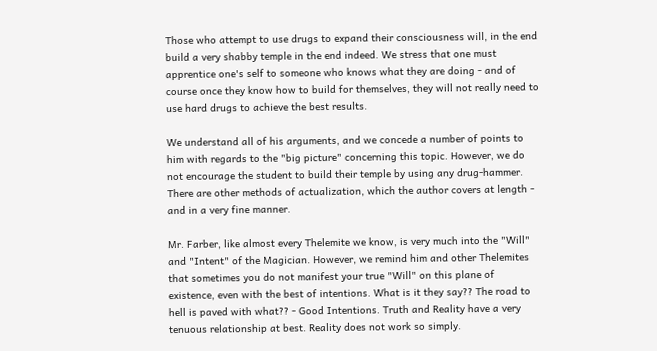Those who attempt to use drugs to expand their consciousness will, in the end build a very shabby temple in the end indeed. We stress that one must apprentice one's self to someone who knows what they are doing - and of course once they know how to build for themselves, they will not really need to use hard drugs to achieve the best results.

We understand all of his arguments, and we concede a number of points to him with regards to the "big picture" concerning this topic. However, we do not encourage the student to build their temple by using any drug-hammer. There are other methods of actualization, which the author covers at length - and in a very fine manner.

Mr. Farber, like almost every Thelemite we know, is very much into the "Will" and "Intent" of the Magician. However, we remind him and other Thelemites that sometimes you do not manifest your true "Will" on this plane of existence, even with the best of intentions. What is it they say?? The road to hell is paved with what?? - Good Intentions. Truth and Reality have a very tenuous relationship at best. Reality does not work so simply.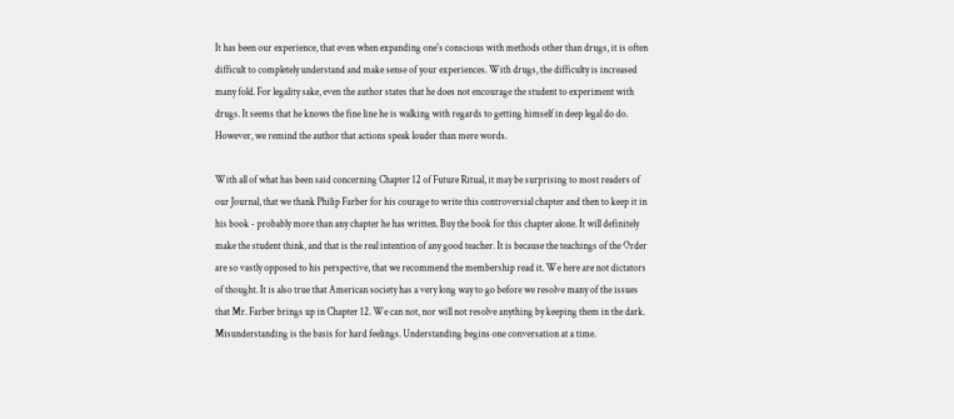It has been our experience, that even when expanding one's conscious with methods other than drugs, it is often difficult to completely understand and make sense of your experiences. With drugs, the difficulty is increased many fold. For legality sake, even the author states that he does not encourage the student to experiment with drugs. It seems that he knows the fine line he is walking with regards to getting himself in deep legal do do. However, we remind the author that actions speak louder than mere words.

With all of what has been said concerning Chapter 12 of Future Ritual, it may be surprising to most readers of our Journal, that we thank Philip Farber for his courage to write this controversial chapter and then to keep it in his book - probably more than any chapter he has written. Buy the book for this chapter alone. It will definitely make the student think, and that is the real intention of any good teacher. It is because the teachings of the Order are so vastly opposed to his perspective, that we recommend the membership read it. We here are not dictators of thought. It is also true that American society has a very long way to go before we resolve many of the issues that Mr. Farber brings up in Chapter 12. We can not, nor will not resolve anything by keeping them in the dark. Misunderstanding is the basis for hard feelings. Understanding begins one conversation at a time.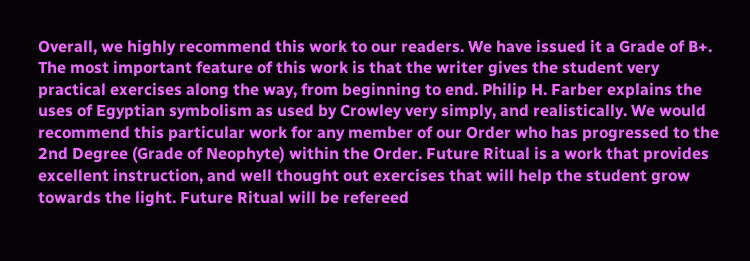Overall, we highly recommend this work to our readers. We have issued it a Grade of B+. The most important feature of this work is that the writer gives the student very practical exercises along the way, from beginning to end. Philip H. Farber explains the uses of Egyptian symbolism as used by Crowley very simply, and realistically. We would recommend this particular work for any member of our Order who has progressed to the 2nd Degree (Grade of Neophyte) within the Order. Future Ritual is a work that provides excellent instruction, and well thought out exercises that will help the student grow towards the light. Future Ritual will be refereed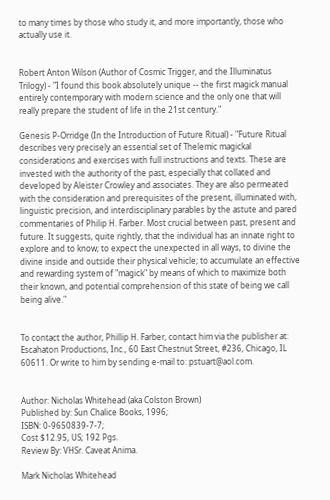to many times by those who study it, and more importantly, those who actually use it.


Robert Anton Wilson (Author of Cosmic Trigger, and the Illuminatus Trilogy) - "I found this book absolutely unique -- the first magick manual entirely contemporary with modern science and the only one that will really prepare the student of life in the 21st century."

Genesis P-Orridge (In the Introduction of Future Ritual) - "Future Ritual describes very precisely an essential set of Thelemic magickal considerations and exercises with full instructions and texts. These are invested with the authority of the past, especially that collated and developed by Aleister Crowley and associates. They are also permeated with the consideration and prerequisites of the present, illuminated with, linguistic precision, and interdisciplinary parables by the astute and pared commentaries of Philip H. Farber. Most crucial between past, present and future. It suggests, quite rightly, that the individual has an innate right to explore and to know; to expect the unexpected in all ways, to divine the divine inside and outside their physical vehicle; to accumulate an effective and rewarding system of "magick" by means of which to maximize both their known, and potential comprehension of this state of being we call being alive."


To contact the author, Phillip H. Farber, contact him via the publisher at: Escahaton Productions, Inc., 60 East Chestnut Street, #236, Chicago, IL 60611. Or write to him by sending e-mail to: pstuart@aol.com.


Author: Nicholas Whitehead (aka Colston Brown)
Published by: Sun Chalice Books, 1996;
ISBN: 0-9650839-7-7;
Cost $12.95, US; 192 Pgs.
Review By: VHSr. Caveat Anima.

Mark Nicholas Whitehead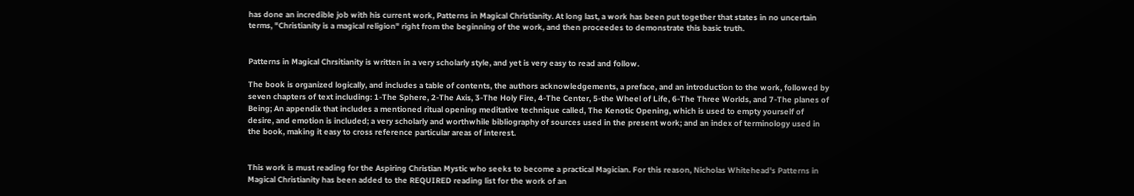has done an incredible job with his current work, Patterns in Magical Christianity. At long last, a work has been put together that states in no uncertain terms, "Christianity is a magical religion" right from the beginning of the work, and then proceedes to demonstrate this basic truth.


Patterns in Magical Chrsitianity is written in a very scholarly style, and yet is very easy to read and follow.

The book is organized logically, and includes a table of contents, the authors acknowledgements, a preface, and an introduction to the work, followed by seven chapters of text including: 1-The Sphere, 2-The Axis, 3-The Holy Fire, 4-The Center, 5-the Wheel of Life, 6-The Three Worlds, and 7-The planes of Being; An appendix that includes a mentioned ritual opening meditative technique called, The Kenotic Opening, which is used to empty yourself of desire, and emotion is included; a very scholarly and worthwhile bibliography of sources used in the present work; and an index of terminology used in the book, making it easy to cross reference particular areas of interest.


This work is must reading for the Aspiring Christian Mystic who seeks to become a practical Magician. For this reason, Nicholas Whitehead's Patterns in Magical Christianity has been added to the REQUIRED reading list for the work of an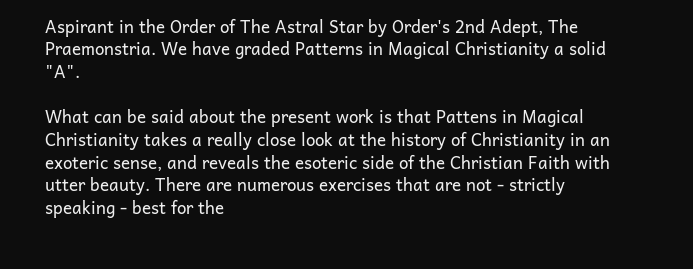Aspirant in the Order of The Astral Star by Order's 2nd Adept, The Praemonstria. We have graded Patterns in Magical Christianity a solid "A".

What can be said about the present work is that Pattens in Magical Christianity takes a really close look at the history of Christianity in an exoteric sense, and reveals the esoteric side of the Christian Faith with utter beauty. There are numerous exercises that are not - strictly speaking - best for the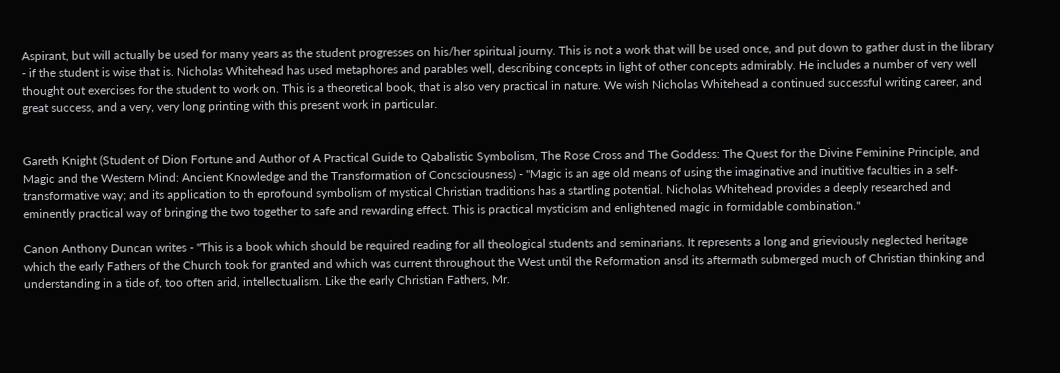Aspirant, but will actually be used for many years as the student progresses on his/her spiritual journy. This is not a work that will be used once, and put down to gather dust in the library - if the student is wise that is. Nicholas Whitehead has used metaphores and parables well, describing concepts in light of other concepts admirably. He includes a number of very well thought out exercises for the student to work on. This is a theoretical book, that is also very practical in nature. We wish Nicholas Whitehead a continued successful writing career, and great success, and a very, very long printing with this present work in particular.


Gareth Knight (Student of Dion Fortune and Author of A Practical Guide to Qabalistic Symbolism, The Rose Cross and The Goddess: The Quest for the Divine Feminine Principle, and Magic and the Western Mind: Ancient Knowledge and the Transformation of Concsciousness) - "Magic is an age old means of using the imaginative and inutitive faculties in a self-transformative way; and its application to th eprofound symbolism of mystical Christian traditions has a startling potential. Nicholas Whitehead provides a deeply researched and eminently practical way of bringing the two together to safe and rewarding effect. This is practical mysticism and enlightened magic in formidable combination."

Canon Anthony Duncan writes - "This is a book which should be required reading for all theological students and seminarians. It represents a long and grieviously neglected heritage which the early Fathers of the Church took for granted and which was current throughout the West until the Reformation ansd its aftermath submerged much of Christian thinking and understanding in a tide of, too often arid, intellectualism. Like the early Christian Fathers, Mr.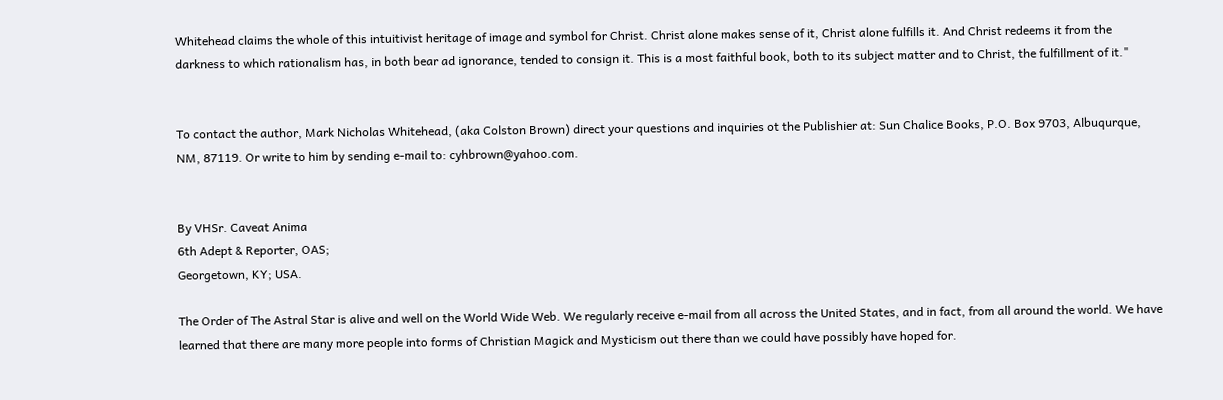Whitehead claims the whole of this intuitivist heritage of image and symbol for Christ. Christ alone makes sense of it, Christ alone fulfills it. And Christ redeems it from the darkness to which rationalism has, in both bear ad ignorance, tended to consign it. This is a most faithful book, both to its subject matter and to Christ, the fulfillment of it."


To contact the author, Mark Nicholas Whitehead, (aka Colston Brown) direct your questions and inquiries ot the Publishier at: Sun Chalice Books, P.O. Box 9703, Albuqurque, NM, 87119. Or write to him by sending e-mail to: cyhbrown@yahoo.com.


By VHSr. Caveat Anima
6th Adept & Reporter, OAS;
Georgetown, KY; USA.

The Order of The Astral Star is alive and well on the World Wide Web. We regularly receive e-mail from all across the United States, and in fact, from all around the world. We have learned that there are many more people into forms of Christian Magick and Mysticism out there than we could have possibly have hoped for.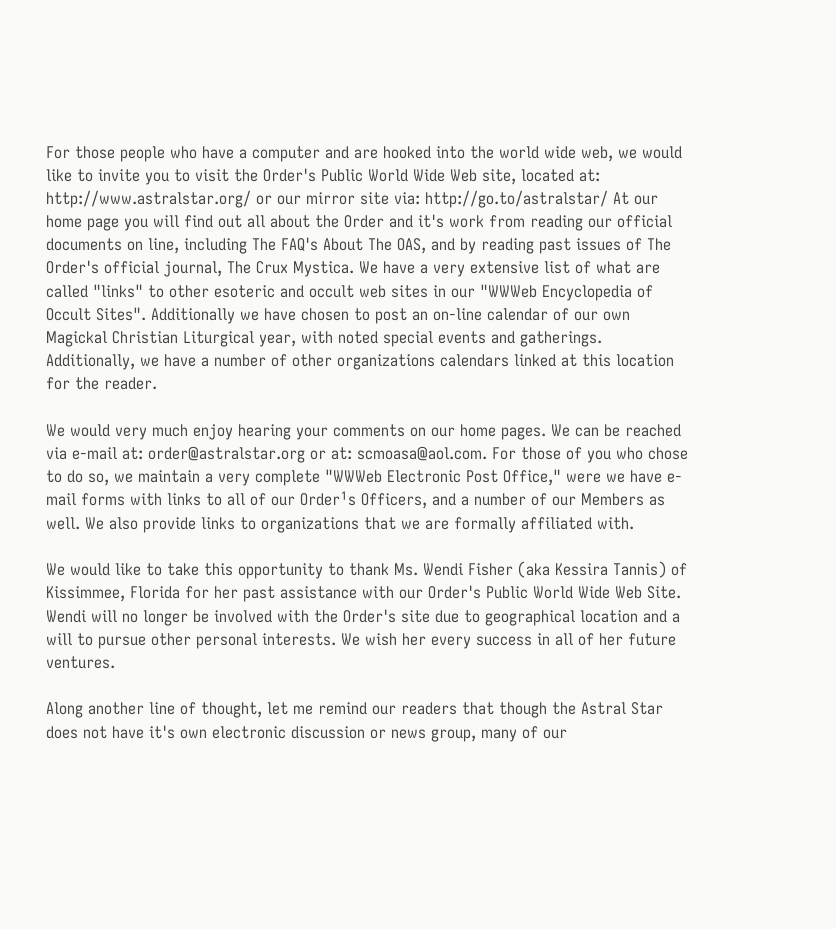For those people who have a computer and are hooked into the world wide web, we would like to invite you to visit the Order's Public World Wide Web site, located at: http://www.astralstar.org/ or our mirror site via: http://go.to/astralstar/ At our home page you will find out all about the Order and it's work from reading our official documents on line, including The FAQ's About The OAS, and by reading past issues of The Order's official journal, The Crux Mystica. We have a very extensive list of what are called "links" to other esoteric and occult web sites in our "WWWeb Encyclopedia of Occult Sites". Additionally we have chosen to post an on-line calendar of our own Magickal Christian Liturgical year, with noted special events and gatherings. Additionally, we have a number of other organizations calendars linked at this location for the reader.

We would very much enjoy hearing your comments on our home pages. We can be reached via e-mail at: order@astralstar.org or at: scmoasa@aol.com. For those of you who chose to do so, we maintain a very complete "WWWeb Electronic Post Office," were we have e-mail forms with links to all of our Order¹s Officers, and a number of our Members as well. We also provide links to organizations that we are formally affiliated with.

We would like to take this opportunity to thank Ms. Wendi Fisher (aka Kessira Tannis) of Kissimmee, Florida for her past assistance with our Order's Public World Wide Web Site. Wendi will no longer be involved with the Order's site due to geographical location and a will to pursue other personal interests. We wish her every success in all of her future ventures.

Along another line of thought, let me remind our readers that though the Astral Star does not have it's own electronic discussion or news group, many of our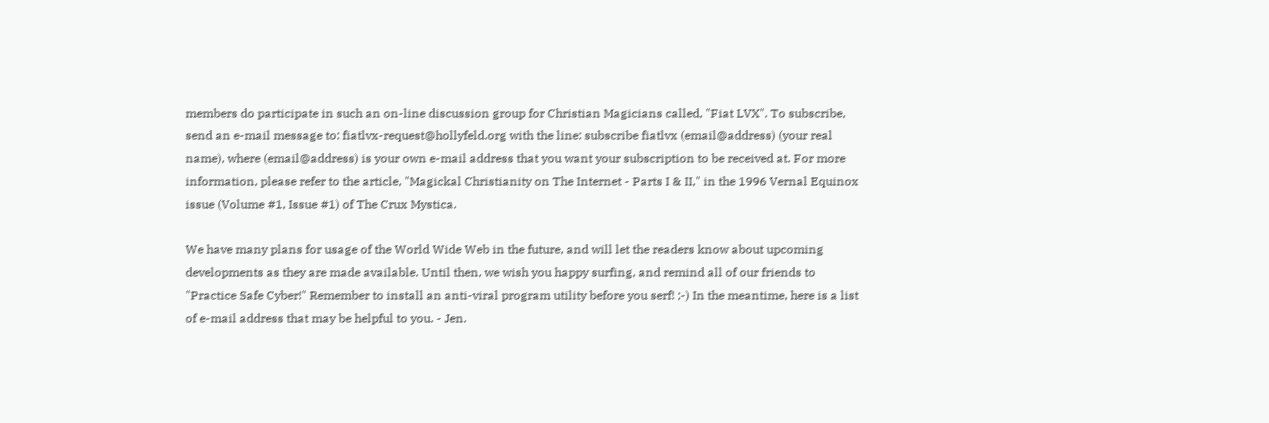members do participate in such an on-line discussion group for Christian Magicians called, "Fiat LVX". To subscribe, send an e-mail message to: fiatlvx-request@hollyfeld.org with the line: subscribe fiatlvx (email@address) (your real name), where (email@address) is your own e-mail address that you want your subscription to be received at. For more information, please refer to the article, "Magickal Christianity on The Internet - Parts I & II," in the 1996 Vernal Equinox issue (Volume #1, Issue #1) of The Crux Mystica.

We have many plans for usage of the World Wide Web in the future, and will let the readers know about upcoming developments as they are made available. Until then, we wish you happy surfing, and remind all of our friends to "Practice Safe Cyber!" Remember to install an anti-viral program utility before you serf! ;-) In the meantime, here is a list of e-mail address that may be helpful to you. - Jen.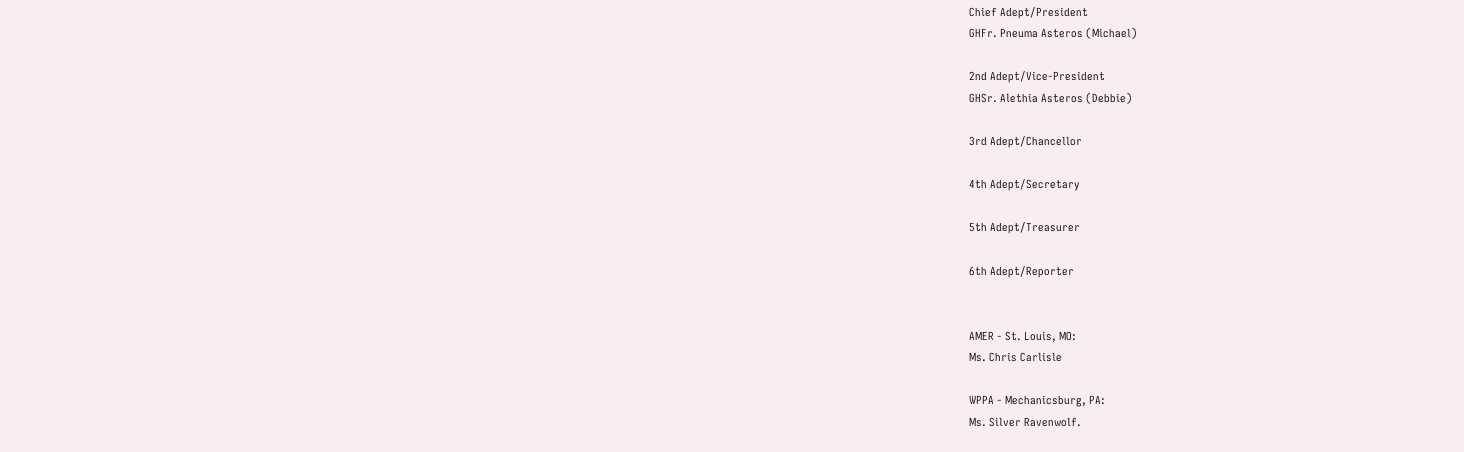Chief Adept/President
GHFr. Pneuma Asteros (Michael)

2nd Adept/Vice-President
GHSr. Alethia Asteros (Debbie)

3rd Adept/Chancellor

4th Adept/Secretary

5th Adept/Treasurer

6th Adept/Reporter


AMER - St. Louis, MO:
Ms. Chris Carlisle

WPPA - Mechanicsburg, PA:
Ms. Silver Ravenwolf.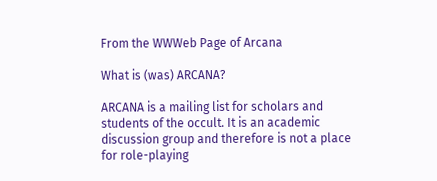From the WWWeb Page of Arcana

What is (was) ARCANA?

ARCANA is a mailing list for scholars and students of the occult. It is an academic discussion group and therefore is not a place for role-playing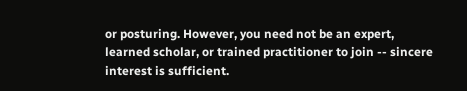or posturing. However, you need not be an expert, learned scholar, or trained practitioner to join -- sincere interest is sufficient.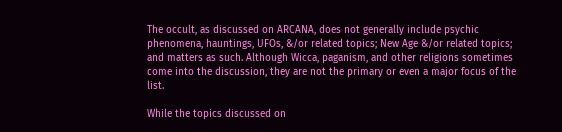The occult, as discussed on ARCANA, does not generally include psychic phenomena, hauntings, UFOs, &/or related topics; New Age &/or related topics; and matters as such. Although Wicca, paganism, and other religions sometimes come into the discussion, they are not the primary or even a major focus of the list.

While the topics discussed on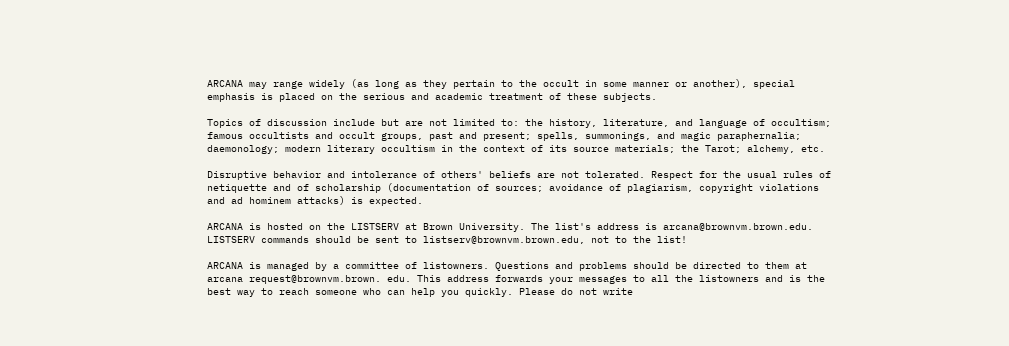ARCANA may range widely (as long as they pertain to the occult in some manner or another), special emphasis is placed on the serious and academic treatment of these subjects.

Topics of discussion include but are not limited to: the history, literature, and language of occultism; famous occultists and occult groups, past and present; spells, summonings, and magic paraphernalia; daemonology; modern literary occultism in the context of its source materials; the Tarot; alchemy, etc.

Disruptive behavior and intolerance of others' beliefs are not tolerated. Respect for the usual rules of netiquette and of scholarship (documentation of sources; avoidance of plagiarism, copyright violations and ad hominem attacks) is expected.

ARCANA is hosted on the LISTSERV at Brown University. The list's address is arcana@brownvm.brown.edu. LISTSERV commands should be sent to listserv@brownvm.brown.edu, not to the list!

ARCANA is managed by a committee of listowners. Questions and problems should be directed to them at arcana request@brownvm.brown. edu. This address forwards your messages to all the listowners and is the best way to reach someone who can help you quickly. Please do not write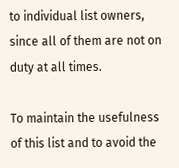to individual list owners, since all of them are not on duty at all times.

To maintain the usefulness of this list and to avoid the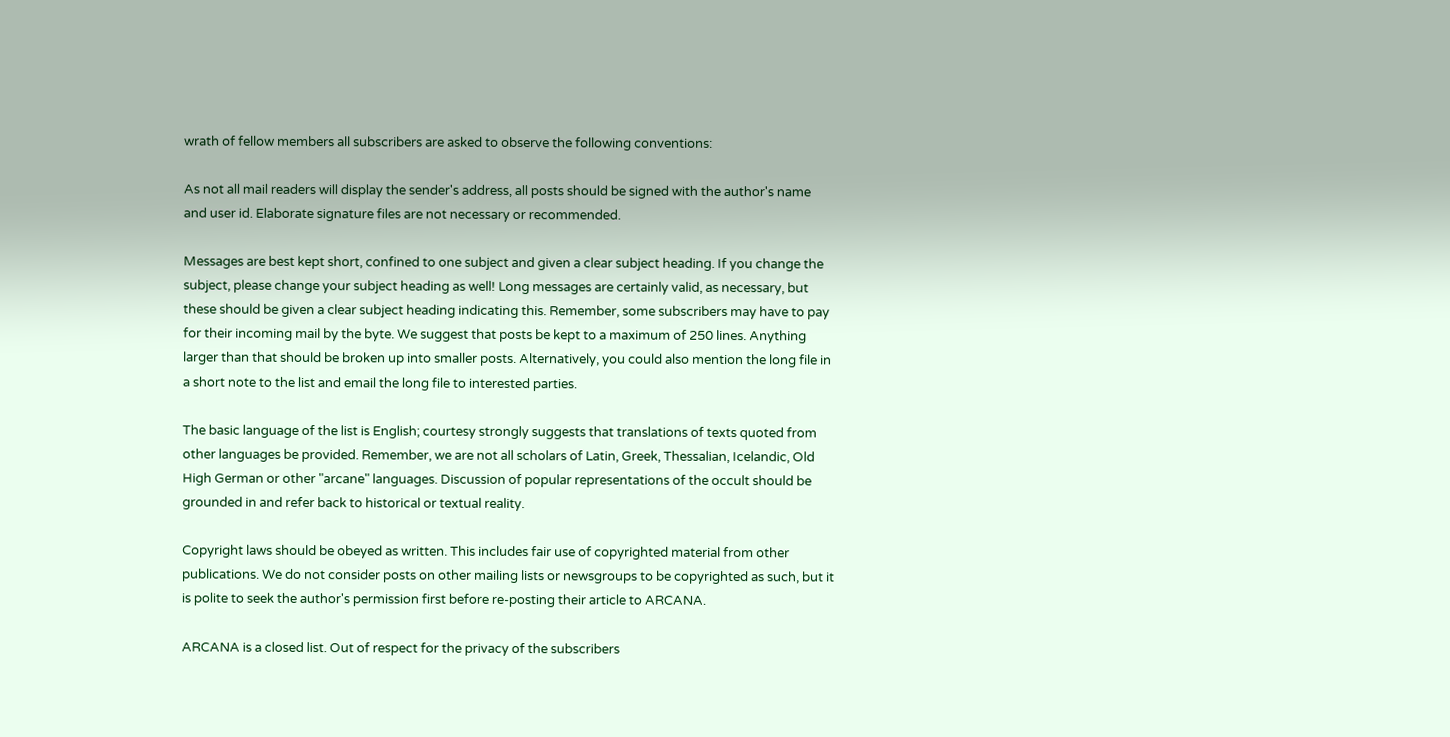wrath of fellow members all subscribers are asked to observe the following conventions:

As not all mail readers will display the sender's address, all posts should be signed with the author's name and user id. Elaborate signature files are not necessary or recommended.

Messages are best kept short, confined to one subject and given a clear subject heading. If you change the subject, please change your subject heading as well! Long messages are certainly valid, as necessary, but these should be given a clear subject heading indicating this. Remember, some subscribers may have to pay for their incoming mail by the byte. We suggest that posts be kept to a maximum of 250 lines. Anything larger than that should be broken up into smaller posts. Alternatively, you could also mention the long file in a short note to the list and email the long file to interested parties.

The basic language of the list is English; courtesy strongly suggests that translations of texts quoted from other languages be provided. Remember, we are not all scholars of Latin, Greek, Thessalian, Icelandic, Old High German or other "arcane" languages. Discussion of popular representations of the occult should be grounded in and refer back to historical or textual reality.

Copyright laws should be obeyed as written. This includes fair use of copyrighted material from other publications. We do not consider posts on other mailing lists or newsgroups to be copyrighted as such, but it is polite to seek the author's permission first before re-posting their article to ARCANA.

ARCANA is a closed list. Out of respect for the privacy of the subscribers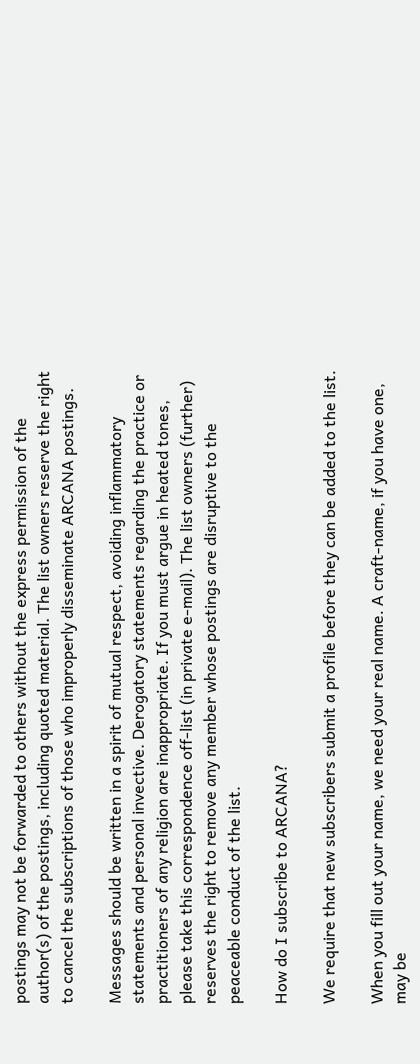postings may not be forwarded to others without the express permission of the author(s) of the postings, including quoted material. The list owners reserve the right to cancel the subscriptions of those who improperly disseminate ARCANA postings.

Messages should be written in a spirit of mutual respect, avoiding inflammatory statements and personal invective. Derogatory statements regarding the practice or practitioners of any religion are inappropriate. If you must argue in heated tones, please take this correspondence off-list (in private e-mail). The list owners (further) reserves the right to remove any member whose postings are disruptive to the peaceable conduct of the list.

How do I subscribe to ARCANA?

We require that new subscribers submit a profile before they can be added to the list.

When you fill out your name, we need your real name. A craft-name, if you have one, may be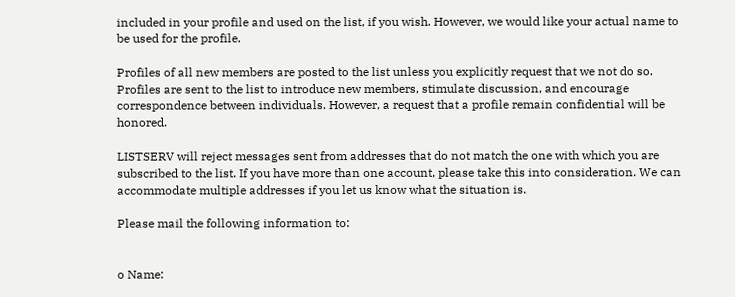included in your profile and used on the list, if you wish. However, we would like your actual name to be used for the profile.

Profiles of all new members are posted to the list unless you explicitly request that we not do so. Profiles are sent to the list to introduce new members, stimulate discussion, and encourage correspondence between individuals. However, a request that a profile remain confidential will be honored.

LISTSERV will reject messages sent from addresses that do not match the one with which you are subscribed to the list. If you have more than one account, please take this into consideration. We can accommodate multiple addresses if you let us know what the situation is.

Please mail the following information to:


o Name: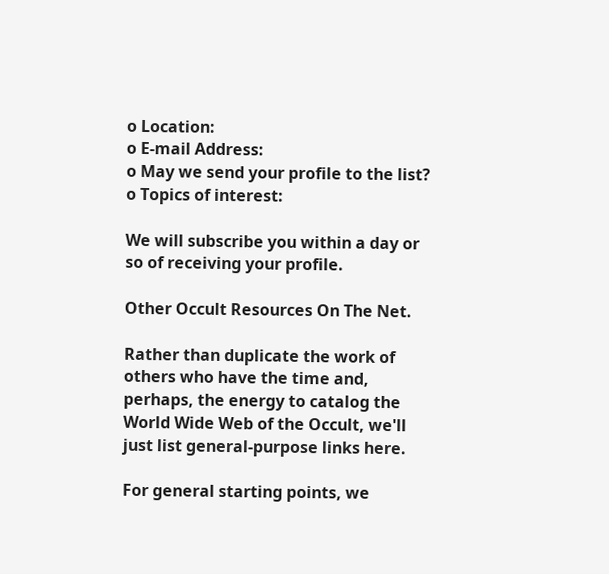o Location:
o E-mail Address:
o May we send your profile to the list?
o Topics of interest:

We will subscribe you within a day or so of receiving your profile.

Other Occult Resources On The Net.

Rather than duplicate the work of others who have the time and, perhaps, the energy to catalog the World Wide Web of the Occult, we'll just list general-purpose links here.

For general starting points, we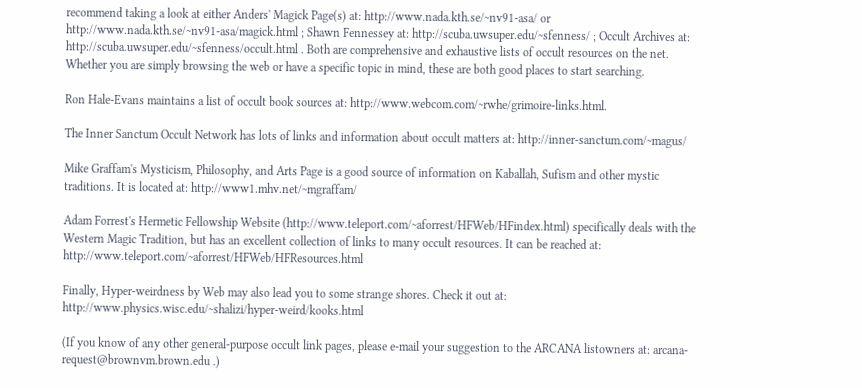recommend taking a look at either Anders' Magick Page(s) at: http://www.nada.kth.se/~nv91-asa/ or http://www.nada.kth.se/~nv91-asa/magick.html ; Shawn Fennessey at: http://scuba.uwsuper.edu/~sfenness/ ; Occult Archives at: http://scuba.uwsuper.edu/~sfenness/occult.html . Both are comprehensive and exhaustive lists of occult resources on the net. Whether you are simply browsing the web or have a specific topic in mind, these are both good places to start searching.

Ron Hale-Evans maintains a list of occult book sources at: http://www.webcom.com/~rwhe/grimoire-links.html.

The Inner Sanctum Occult Network has lots of links and information about occult matters at: http://inner-sanctum.com/~magus/

Mike Graffam's Mysticism, Philosophy, and Arts Page is a good source of information on Kaballah, Sufism and other mystic traditions. It is located at: http://www1.mhv.net/~mgraffam/

Adam Forrest's Hermetic Fellowship Website (http://www.teleport.com/~aforrest/HFWeb/HFindex.html) specifically deals with the Western Magic Tradition, but has an excellent collection of links to many occult resources. It can be reached at: http://www.teleport.com/~aforrest/HFWeb/HFResources.html

Finally, Hyper-weirdness by Web may also lead you to some strange shores. Check it out at: http://www.physics.wisc.edu/~shalizi/hyper-weird/kooks.html

(If you know of any other general-purpose occult link pages, please e-mail your suggestion to the ARCANA listowners at: arcana-request@brownvm.brown.edu .)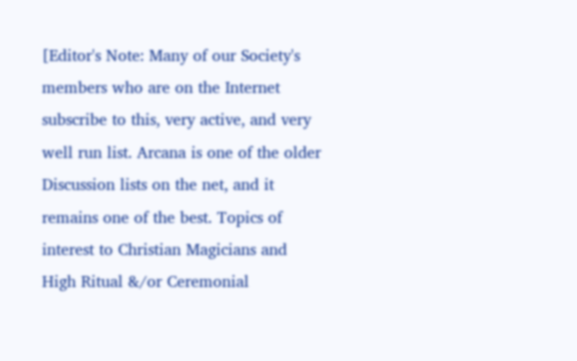[Editor's Note: Many of our Society's members who are on the Internet subscribe to this, very active, and very well run list. Arcana is one of the older Discussion lists on the net, and it remains one of the best. Topics of interest to Christian Magicians and High Ritual &/or Ceremonial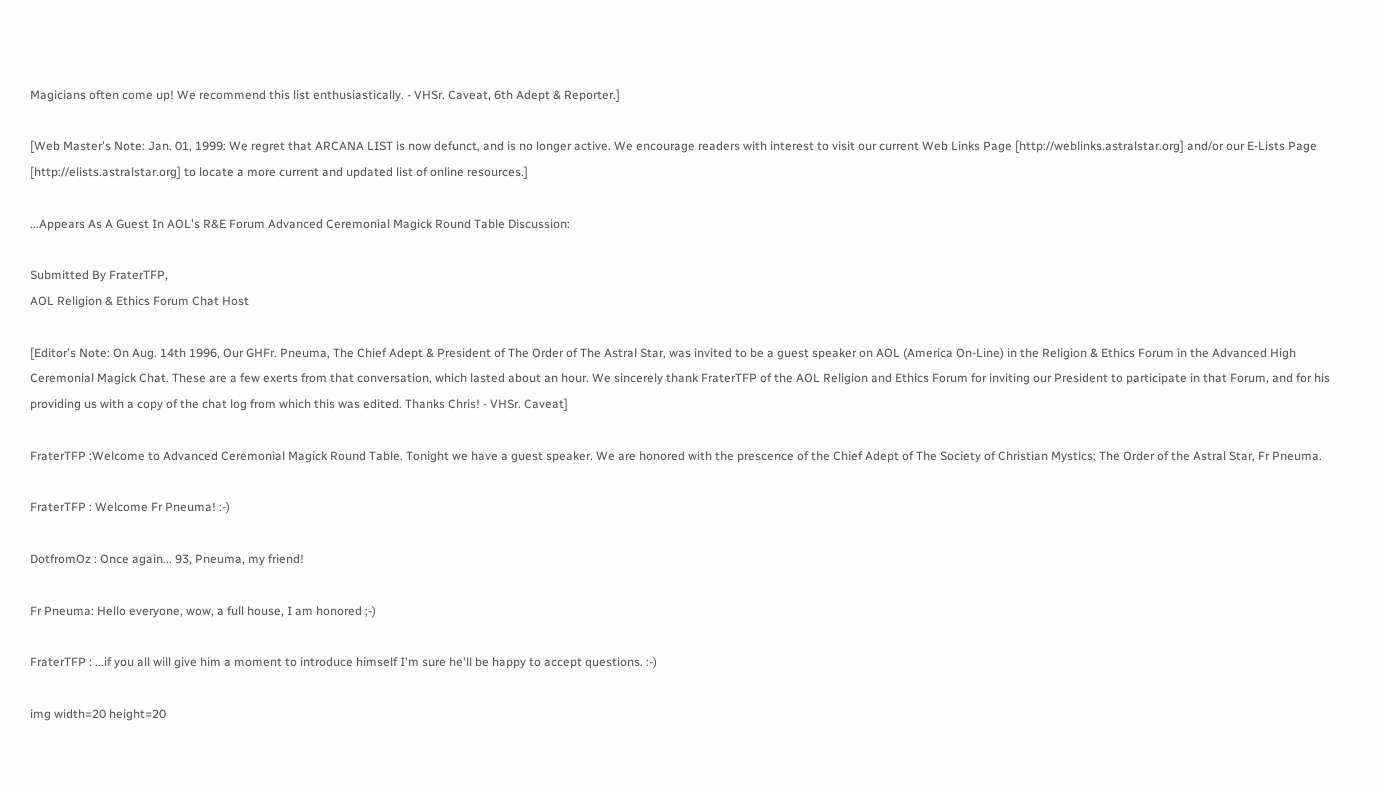Magicians often come up! We recommend this list enthusiastically. - VHSr. Caveat, 6th Adept & Reporter.]

[Web Master's Note: Jan. 01, 1999: We regret that ARCANA LIST is now defunct, and is no longer active. We encourage readers with interest to visit our current Web Links Page [http://weblinks.astralstar.org] and/or our E-Lists Page [http://elists.astralstar.org] to locate a more current and updated list of online resources.]

...Appears As A Guest In AOL's R&E Forum Advanced Ceremonial Magick Round Table Discussion:

Submitted By FraterTFP,
AOL Religion & Ethics Forum Chat Host

[Editor's Note: On Aug. 14th 1996, Our GHFr. Pneuma, The Chief Adept & President of The Order of The Astral Star, was invited to be a guest speaker on AOL (America On-Line) in the Religion & Ethics Forum in the Advanced High Ceremonial Magick Chat. These are a few exerts from that conversation, which lasted about an hour. We sincerely thank FraterTFP of the AOL Religion and Ethics Forum for inviting our President to participate in that Forum, and for his providing us with a copy of the chat log from which this was edited. Thanks Chris! - VHSr. Caveat]

FraterTFP :Welcome to Advanced Ceremonial Magick Round Table. Tonight we have a guest speaker. We are honored with the prescence of the Chief Adept of The Society of Christian Mystics: The Order of the Astral Star, Fr Pneuma.

FraterTFP : Welcome Fr Pneuma! :-)

DotfromOz : Once again... 93, Pneuma, my friend!

Fr Pneuma: Hello everyone, wow, a full house, I am honored ;-)

FraterTFP : ...if you all will give him a moment to introduce himself I'm sure he'll be happy to accept questions. :-)

img width=20 height=20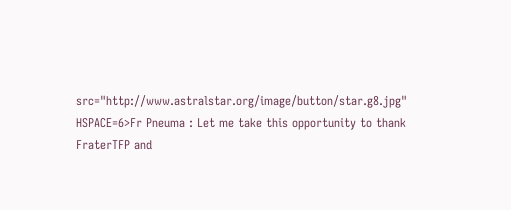src="http://www.astralstar.org/image/button/star.g8.jpg" HSPACE=6>Fr Pneuma : Let me take this opportunity to thank FraterTFP and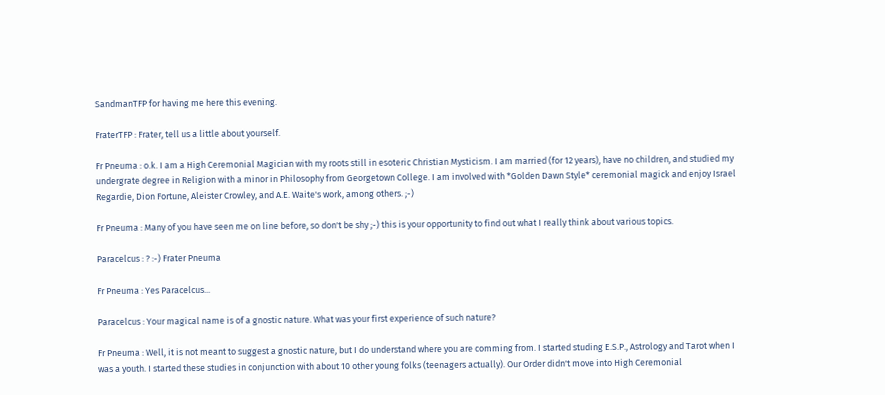SandmanTFP for having me here this evening.

FraterTFP : Frater, tell us a little about yourself.

Fr Pneuma : o.k. I am a High Ceremonial Magician with my roots still in esoteric Christian Mysticism. I am married (for 12 years), have no children, and studied my undergrate degree in Religion with a minor in Philosophy from Georgetown College. I am involved with *Golden Dawn Style* ceremonial magick and enjoy Israel Regardie, Dion Fortune, Aleister Crowley, and A.E. Waite's work, among others. ;-)

Fr Pneuma : Many of you have seen me on line before, so don't be shy ;-) this is your opportunity to find out what I really think about various topics.

Paracelcus : ? :-) Frater Pneuma

Fr Pneuma : Yes Paracelcus...

Paracelcus : Your magical name is of a gnostic nature. What was your first experience of such nature?

Fr Pneuma : Well, it is not meant to suggest a gnostic nature, but I do understand where you are comming from. I started studing E.S.P., Astrology and Tarot when I was a youth. I started these studies in conjunction with about 10 other young folks (teenagers actually). Our Order didn't move into High Ceremonial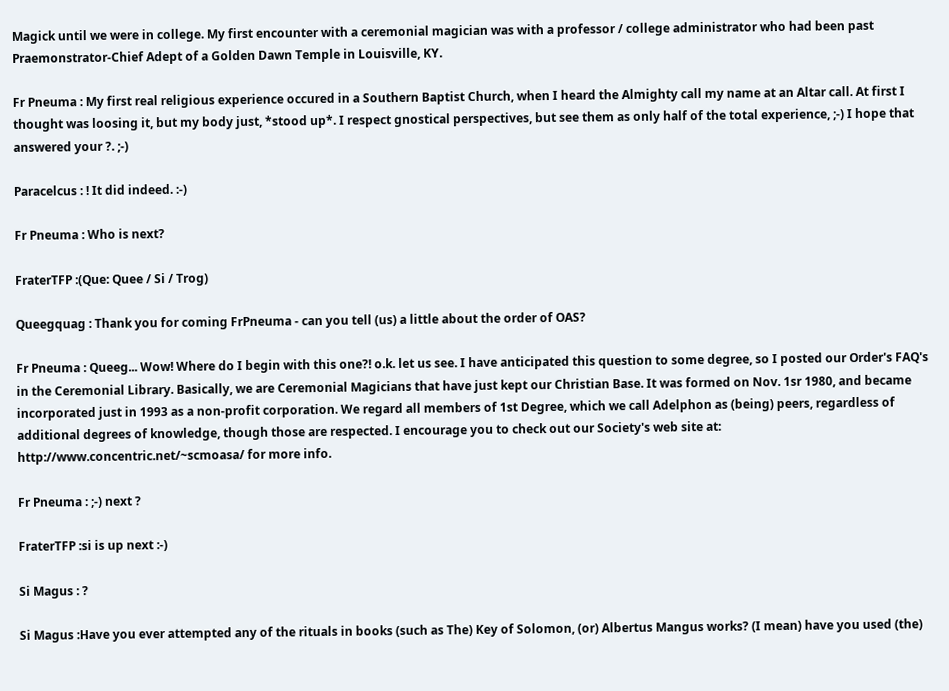Magick until we were in college. My first encounter with a ceremonial magician was with a professor / college administrator who had been past Praemonstrator-Chief Adept of a Golden Dawn Temple in Louisville, KY.

Fr Pneuma : My first real religious experience occured in a Southern Baptist Church, when I heard the Almighty call my name at an Altar call. At first I thought was loosing it, but my body just, *stood up*. I respect gnostical perspectives, but see them as only half of the total experience, ;-) I hope that answered your ?. ;-)

Paracelcus : ! It did indeed. :-)

Fr Pneuma : Who is next?

FraterTFP :(Que: Quee / Si / Trog)

Queegquag : Thank you for coming FrPneuma - can you tell (us) a little about the order of OAS?

Fr Pneuma : Queeg... Wow! Where do I begin with this one?! o.k. let us see. I have anticipated this question to some degree, so I posted our Order's FAQ's in the Ceremonial Library. Basically, we are Ceremonial Magicians that have just kept our Christian Base. It was formed on Nov. 1sr 1980, and became incorporated just in 1993 as a non-profit corporation. We regard all members of 1st Degree, which we call Adelphon as (being) peers, regardless of additional degrees of knowledge, though those are respected. I encourage you to check out our Society's web site at: http://www.concentric.net/~scmoasa/ for more info.

Fr Pneuma : ;-) next ?

FraterTFP :si is up next :-)

Si Magus : ?

Si Magus :Have you ever attempted any of the rituals in books (such as The) Key of Solomon, (or) Albertus Mangus works? (I mean) have you used (the)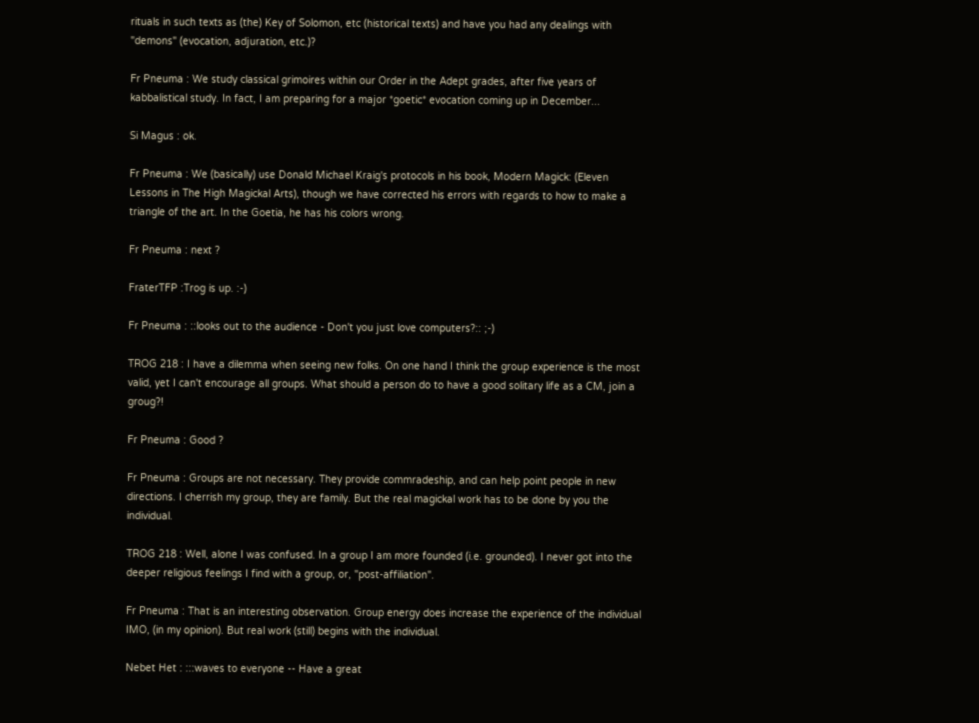rituals in such texts as (the) Key of Solomon, etc (historical texts) and have you had any dealings with "demons" (evocation, adjuration, etc.)?

Fr Pneuma : We study classical grimoires within our Order in the Adept grades, after five years of kabbalistical study. In fact, I am preparing for a major *goetic* evocation coming up in December...

Si Magus : ok.

Fr Pneuma : We (basically) use Donald Michael Kraig's protocols in his book, Modern Magick: (Eleven Lessons in The High Magickal Arts), though we have corrected his errors with regards to how to make a triangle of the art. In the Goetia, he has his colors wrong.

Fr Pneuma : next ?

FraterTFP :Trog is up. :-)

Fr Pneuma : ::looks out to the audience - Don't you just love computers?:: ;-)

TROG 218 : I have a dilemma when seeing new folks. On one hand I think the group experience is the most valid, yet I can't encourage all groups. What should a person do to have a good solitary life as a CM, join a groug?!

Fr Pneuma : Good ?

Fr Pneuma : Groups are not necessary. They provide commradeship, and can help point people in new directions. I cherrish my group, they are family. But the real magickal work has to be done by you the individual.

TROG 218 : Well, alone I was confused. In a group I am more founded (i.e. grounded). I never got into the deeper religious feelings I find with a group, or, "post-affiliation".

Fr Pneuma : That is an interesting observation. Group energy does increase the experience of the individual IMO, (in my opinion). But real work (still) begins with the individual.

Nebet Het : :::waves to everyone -- Have a great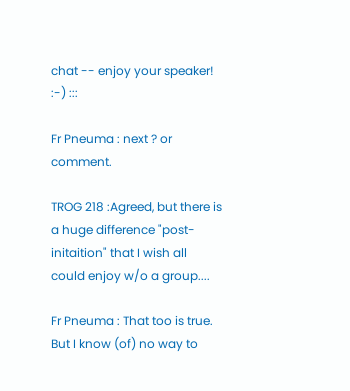chat -- enjoy your speaker! :-) :::

Fr Pneuma : next ? or comment.

TROG 218 :Agreed, but there is a huge difference "post-initaition" that I wish all could enjoy w/o a group....

Fr Pneuma : That too is true. But I know (of) no way to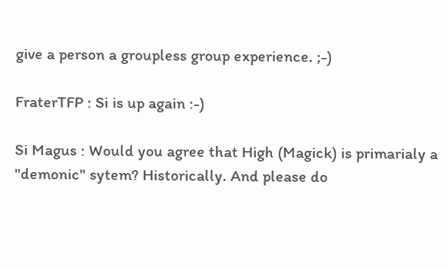give a person a groupless group experience. ;-)

FraterTFP : Si is up again :-)

Si Magus : Would you agree that High (Magick) is primarialy a "demonic" sytem? Historically. And please do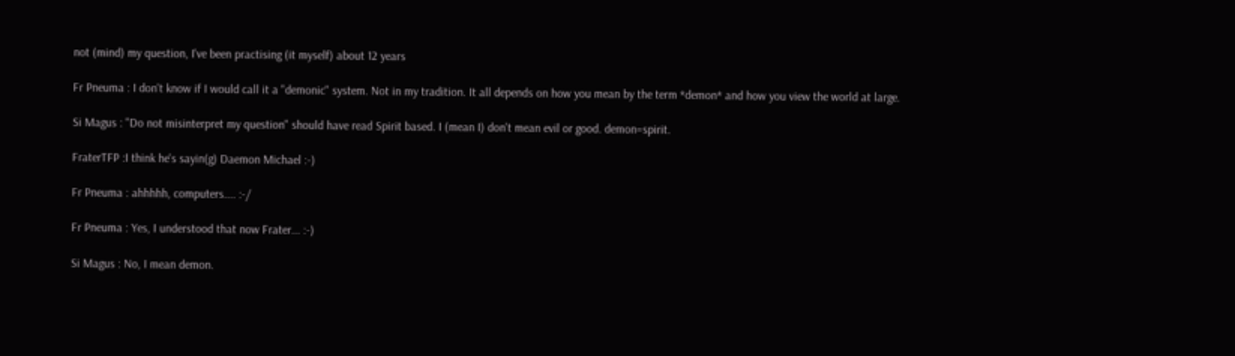not (mind) my question, I've been practising (it myself) about 12 years

Fr Pneuma : I don't know if I would call it a "demonic" system. Not in my tradition. It all depends on how you mean by the term *demon* and how you view the world at large.

Si Magus : "Do not misinterpret my question" should have read Spirit based. I (mean I) don't mean evil or good. demon=spirit.

FraterTFP :I think he's sayin(g) Daemon Michael :-)

Fr Pneuma : ahhhhh, computers.... :-/

Fr Pneuma : Yes, I understood that now Frater... :-)

Si Magus : No, I mean demon.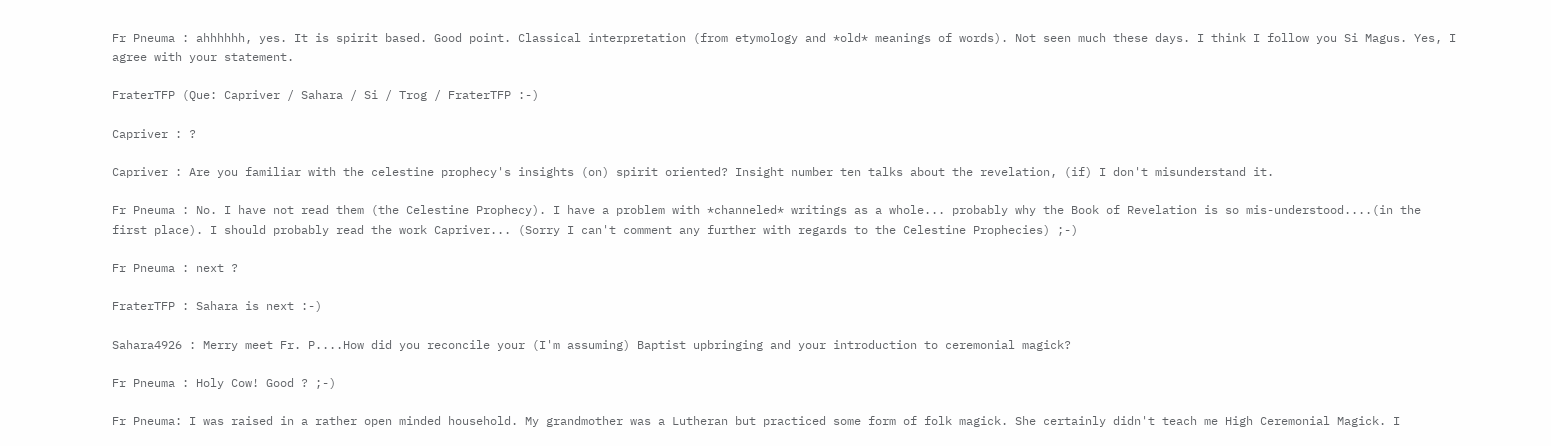Fr Pneuma : ahhhhhh, yes. It is spirit based. Good point. Classical interpretation (from etymology and *old* meanings of words). Not seen much these days. I think I follow you Si Magus. Yes, I agree with your statement.

FraterTFP (Que: Capriver / Sahara / Si / Trog / FraterTFP :-)

Capriver : ?

Capriver : Are you familiar with the celestine prophecy's insights (on) spirit oriented? Insight number ten talks about the revelation, (if) I don't misunderstand it.

Fr Pneuma : No. I have not read them (the Celestine Prophecy). I have a problem with *channeled* writings as a whole... probably why the Book of Revelation is so mis-understood....(in the first place). I should probably read the work Capriver... (Sorry I can't comment any further with regards to the Celestine Prophecies) ;-)

Fr Pneuma : next ?

FraterTFP : Sahara is next :-)

Sahara4926 : Merry meet Fr. P....How did you reconcile your (I'm assuming) Baptist upbringing and your introduction to ceremonial magick?

Fr Pneuma : Holy Cow! Good ? ;-)

Fr Pneuma: I was raised in a rather open minded household. My grandmother was a Lutheran but practiced some form of folk magick. She certainly didn't teach me High Ceremonial Magick. I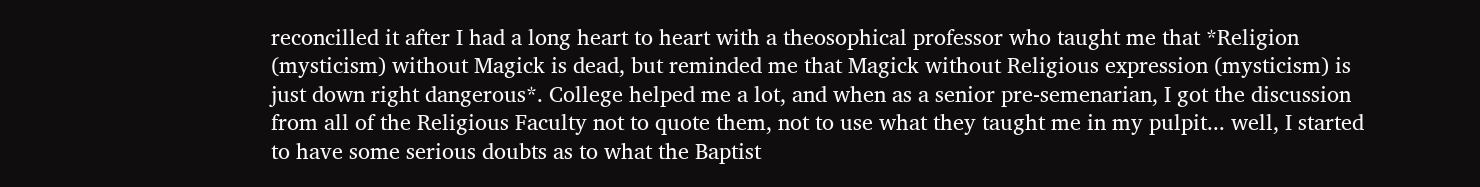reconcilled it after I had a long heart to heart with a theosophical professor who taught me that *Religion (mysticism) without Magick is dead, but reminded me that Magick without Religious expression (mysticism) is just down right dangerous*. College helped me a lot, and when as a senior pre-semenarian, I got the discussion from all of the Religious Faculty not to quote them, not to use what they taught me in my pulpit... well, I started to have some serious doubts as to what the Baptist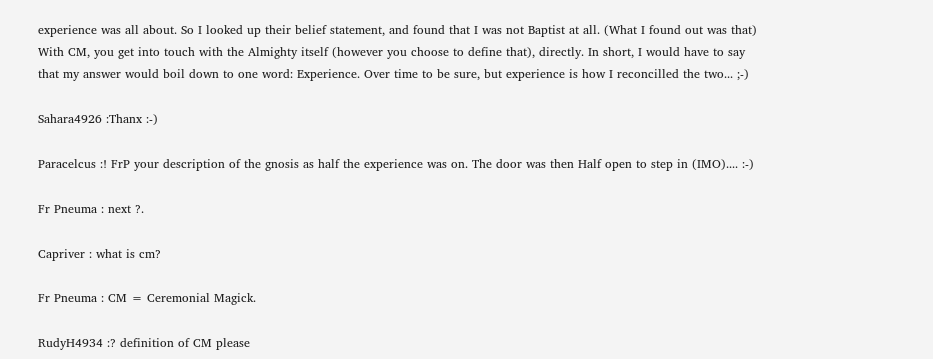experience was all about. So I looked up their belief statement, and found that I was not Baptist at all. (What I found out was that) With CM, you get into touch with the Almighty itself (however you choose to define that), directly. In short, I would have to say that my answer would boil down to one word: Experience. Over time to be sure, but experience is how I reconcilled the two... ;-)

Sahara4926 :Thanx :-)

Paracelcus :! FrP your description of the gnosis as half the experience was on. The door was then Half open to step in (IMO).... :-)

Fr Pneuma : next ?.

Capriver : what is cm?

Fr Pneuma : CM = Ceremonial Magick.

RudyH4934 :? definition of CM please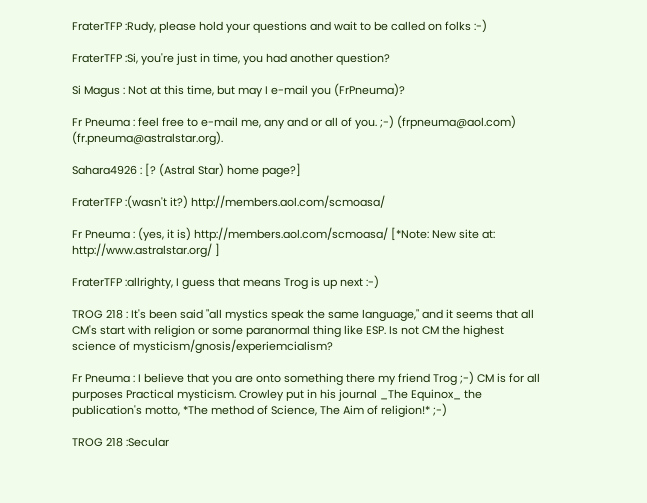FraterTFP :Rudy, please hold your questions and wait to be called on folks :-)

FraterTFP :Si, you're just in time, you had another question?

Si Magus : Not at this time, but may I e-mail you (FrPneuma)?

Fr Pneuma : feel free to e-mail me, any and or all of you. ;-) (frpneuma@aol.com) (fr.pneuma@astralstar.org).

Sahara4926 : [? (Astral Star) home page?]

FraterTFP :(wasn't it?) http://members.aol.com/scmoasa/

Fr Pneuma : (yes, it is) http://members.aol.com/scmoasa/ [*Note: New site at: http://www.astralstar.org/ ]

FraterTFP :allrighty, I guess that means Trog is up next :-)

TROG 218 : It's been said "all mystics speak the same language," and it seems that all CM's start with religion or some paranormal thing like ESP. Is not CM the highest science of mysticism/gnosis/experiemcialism?

Fr Pneuma : I believe that you are onto something there my friend Trog ;-) CM is for all purposes Practical mysticism. Crowley put in his journal _The Equinox_ the publication's motto, *The method of Science, The Aim of religion!* ;-)

TROG 218 :Secular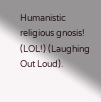Humanistic religious gnosis! (LOL!) (Laughing Out Loud).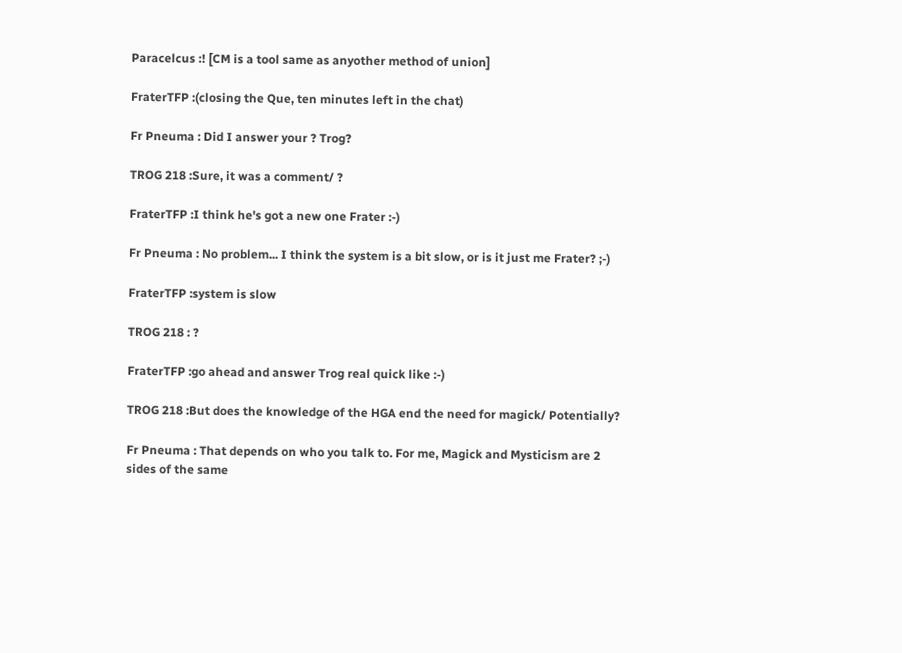Paracelcus :! [CM is a tool same as anyother method of union]

FraterTFP :(closing the Que, ten minutes left in the chat)

Fr Pneuma : Did I answer your ? Trog?

TROG 218 :Sure, it was a comment/ ?

FraterTFP :I think he's got a new one Frater :-)

Fr Pneuma : No problem... I think the system is a bit slow, or is it just me Frater? ;-)

FraterTFP :system is slow

TROG 218 : ?

FraterTFP :go ahead and answer Trog real quick like :-)

TROG 218 :But does the knowledge of the HGA end the need for magick/ Potentially?

Fr Pneuma : That depends on who you talk to. For me, Magick and Mysticism are 2 sides of the same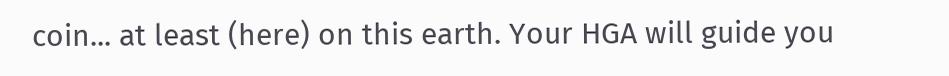coin... at least (here) on this earth. Your HGA will guide you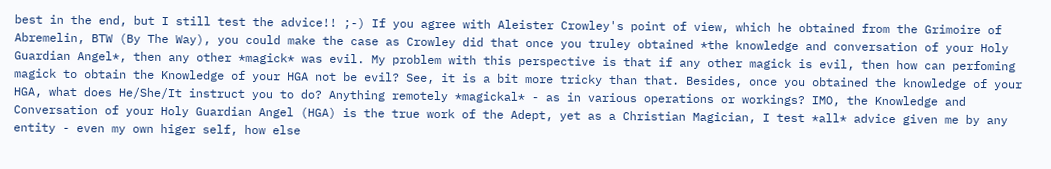best in the end, but I still test the advice!! ;-) If you agree with Aleister Crowley's point of view, which he obtained from the Grimoire of Abremelin, BTW (By The Way), you could make the case as Crowley did that once you truley obtained *the knowledge and conversation of your Holy Guardian Angel*, then any other *magick* was evil. My problem with this perspective is that if any other magick is evil, then how can perfoming magick to obtain the Knowledge of your HGA not be evil? See, it is a bit more tricky than that. Besides, once you obtained the knowledge of your HGA, what does He/She/It instruct you to do? Anything remotely *magickal* - as in various operations or workings? IMO, the Knowledge and Conversation of your Holy Guardian Angel (HGA) is the true work of the Adept, yet as a Christian Magician, I test *all* advice given me by any entity - even my own higer self, how else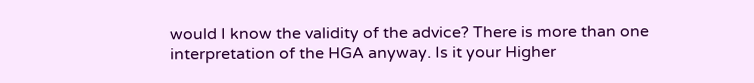would I know the validity of the advice? There is more than one interpretation of the HGA anyway. Is it your Higher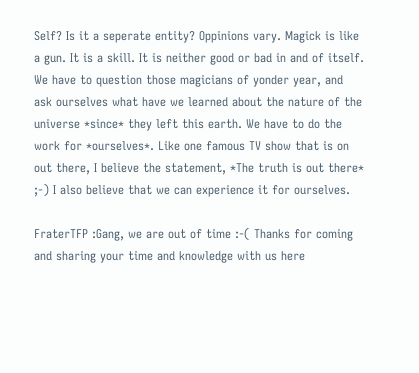Self? Is it a seperate entity? Oppinions vary. Magick is like a gun. It is a skill. It is neither good or bad in and of itself. We have to question those magicians of yonder year, and ask ourselves what have we learned about the nature of the universe *since* they left this earth. We have to do the work for *ourselves*. Like one famous TV show that is on out there, I believe the statement, *The truth is out there* ;-) I also believe that we can experience it for ourselves.

FraterTFP :Gang, we are out of time :-( Thanks for coming and sharing your time and knowledge with us here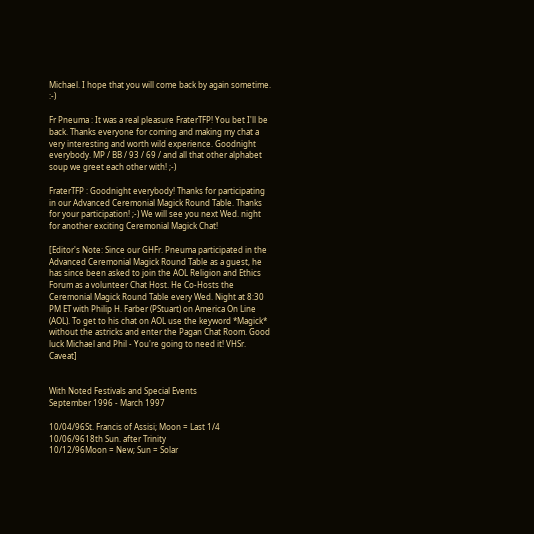Michael. I hope that you will come back by again sometime. :-)

Fr Pneuma : It was a real pleasure FraterTFP! You bet I'll be back. Thanks everyone for coming and making my chat a very interesting and worth wild experience. Goodnight everybody. MP / BB / 93 / 69 / and all that other alphabet soup we greet each other with! ;-)

FraterTFP : Goodnight everybody! Thanks for participating in our Advanced Ceremonial Magick Round Table. Thanks for your participation! ;-) We will see you next Wed. night for another exciting Ceremonial Magick Chat!

[Editor's Note: Since our GHFr. Pneuma participated in the Advanced Ceremonial Magick Round Table as a guest, he has since been asked to join the AOL Religion and Ethics Forum as a volunteer Chat Host. He Co-Hosts the Ceremonial Magick Round Table every Wed. Night at 8:30 PM ET with Philip H. Farber (PStuart) on America On Line (AOL). To get to his chat on AOL use the keyword *Magick* without the astricks and enter the Pagan Chat Room. Good luck Michael and Phil - You're going to need it! VHSr. Caveat]


With Noted Festivals and Special Events
September 1996 - March 1997

10/04/96St. Francis of Assisi; Moon = Last 1/4
10/06/9618th Sun. after Trinity
10/12/96Moon = New; Sun = Solar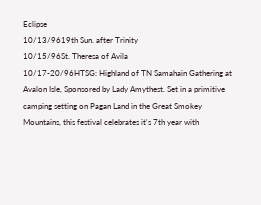Eclipse
10/13/9619th Sun. after Trinity
10/15/96St. Theresa of Avila
10/17-20/96HTSG: Highland of TN Samahain Gathering at Avalon Isle, Sponsored by Lady Amythest. Set in a primitive camping setting on Pagan Land in the Great Smokey Mountains, this festival celebrates it's 7th year with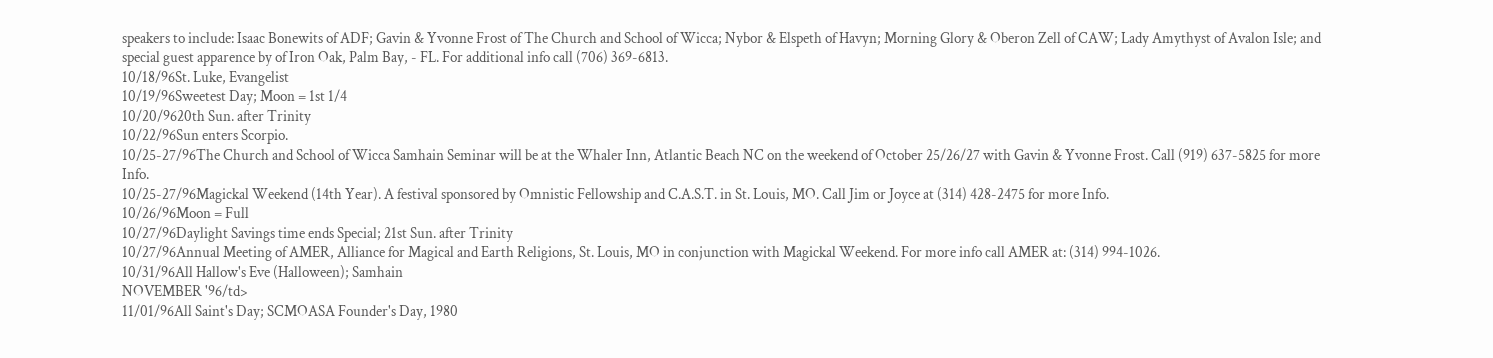speakers to include: Isaac Bonewits of ADF; Gavin & Yvonne Frost of The Church and School of Wicca; Nybor & Elspeth of Havyn; Morning Glory & Oberon Zell of CAW; Lady Amythyst of Avalon Isle; and special guest apparence by of Iron Oak, Palm Bay, - FL. For additional info call (706) 369-6813.
10/18/96St. Luke, Evangelist
10/19/96Sweetest Day; Moon = 1st 1/4
10/20/9620th Sun. after Trinity
10/22/96Sun enters Scorpio.
10/25-27/96The Church and School of Wicca Samhain Seminar will be at the Whaler Inn, Atlantic Beach NC on the weekend of October 25/26/27 with Gavin & Yvonne Frost. Call (919) 637-5825 for more Info.
10/25-27/96Magickal Weekend (14th Year). A festival sponsored by Omnistic Fellowship and C.A.S.T. in St. Louis, MO. Call Jim or Joyce at (314) 428-2475 for more Info.
10/26/96Moon = Full
10/27/96Daylight Savings time ends Special; 21st Sun. after Trinity
10/27/96Annual Meeting of AMER, Alliance for Magical and Earth Religions, St. Louis, MO in conjunction with Magickal Weekend. For more info call AMER at: (314) 994-1026.
10/31/96All Hallow's Eve (Halloween); Samhain
NOVEMBER '96/td>
11/01/96All Saint's Day; SCMOASA Founder's Day, 1980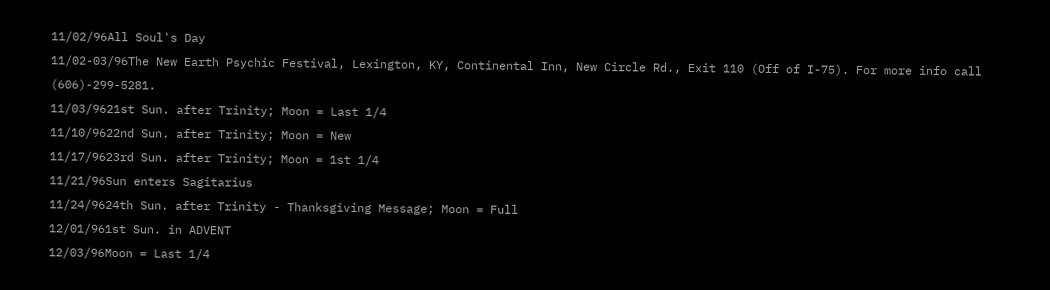11/02/96All Soul's Day
11/02-03/96The New Earth Psychic Festival, Lexington, KY, Continental Inn, New Circle Rd., Exit 110 (Off of I-75). For more info call (606)-299-5281.
11/03/9621st Sun. after Trinity; Moon = Last 1/4
11/10/9622nd Sun. after Trinity; Moon = New
11/17/9623rd Sun. after Trinity; Moon = 1st 1/4
11/21/96Sun enters Sagitarius
11/24/9624th Sun. after Trinity - Thanksgiving Message; Moon = Full
12/01/961st Sun. in ADVENT
12/03/96Moon = Last 1/4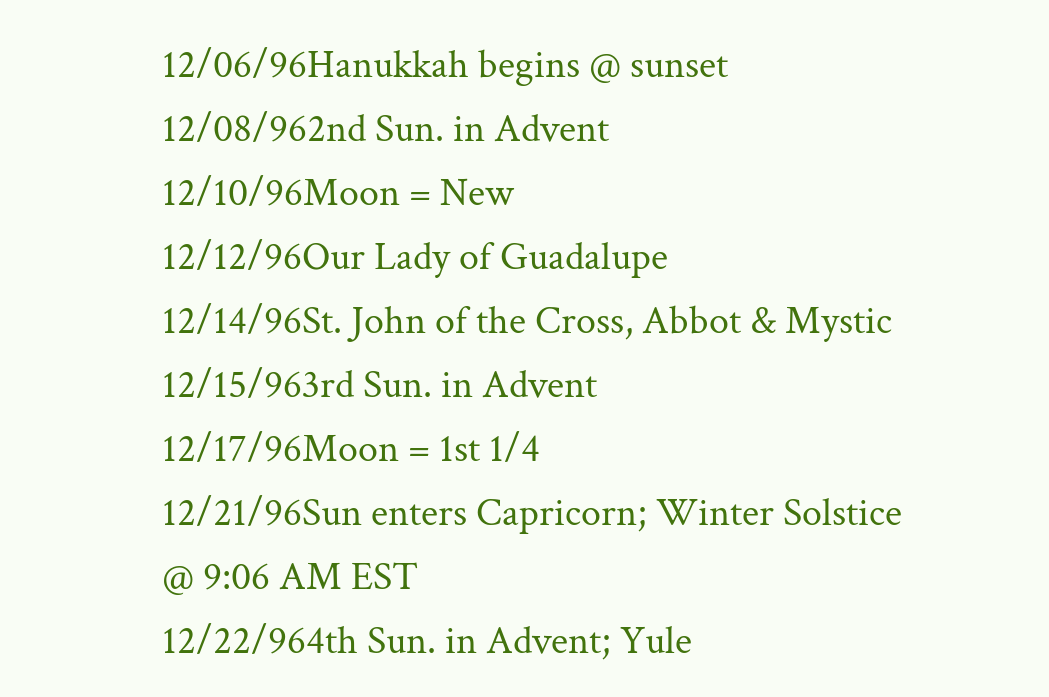12/06/96Hanukkah begins @ sunset
12/08/962nd Sun. in Advent
12/10/96Moon = New
12/12/96Our Lady of Guadalupe
12/14/96St. John of the Cross, Abbot & Mystic
12/15/963rd Sun. in Advent
12/17/96Moon = 1st 1/4
12/21/96Sun enters Capricorn; Winter Solstice @ 9:06 AM EST
12/22/964th Sun. in Advent; Yule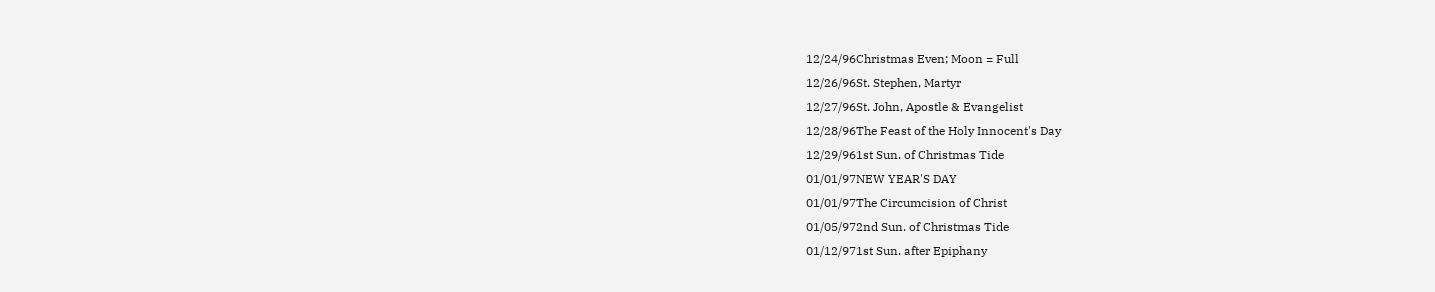12/24/96Christmas Even; Moon = Full
12/26/96St. Stephen, Martyr
12/27/96St. John, Apostle & Evangelist
12/28/96The Feast of the Holy Innocent's Day
12/29/961st Sun. of Christmas Tide
01/01/97NEW YEAR'S DAY
01/01/97The Circumcision of Christ
01/05/972nd Sun. of Christmas Tide
01/12/971st Sun. after Epiphany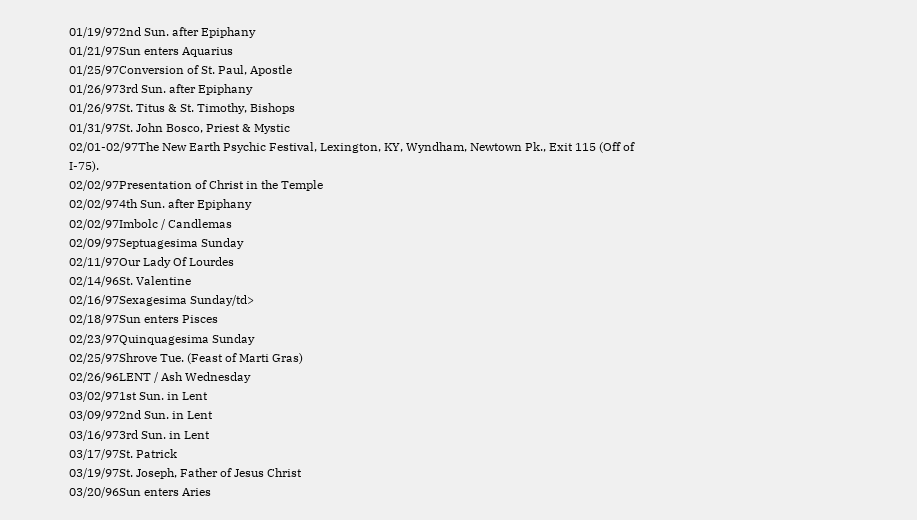01/19/972nd Sun. after Epiphany
01/21/97Sun enters Aquarius
01/25/97Conversion of St. Paul, Apostle
01/26/973rd Sun. after Epiphany
01/26/97St. Titus & St. Timothy, Bishops
01/31/97St. John Bosco, Priest & Mystic
02/01-02/97The New Earth Psychic Festival, Lexington, KY, Wyndham, Newtown Pk., Exit 115 (Off of I-75).
02/02/97Presentation of Christ in the Temple
02/02/974th Sun. after Epiphany
02/02/97Imbolc / Candlemas
02/09/97Septuagesima Sunday
02/11/97Our Lady Of Lourdes
02/14/96St. Valentine
02/16/97Sexagesima Sunday/td>
02/18/97Sun enters Pisces
02/23/97Quinquagesima Sunday
02/25/97Shrove Tue. (Feast of Marti Gras)
02/26/96LENT / Ash Wednesday
03/02/971st Sun. in Lent
03/09/972nd Sun. in Lent
03/16/973rd Sun. in Lent
03/17/97St. Patrick
03/19/97St. Joseph, Father of Jesus Christ
03/20/96Sun enters Aries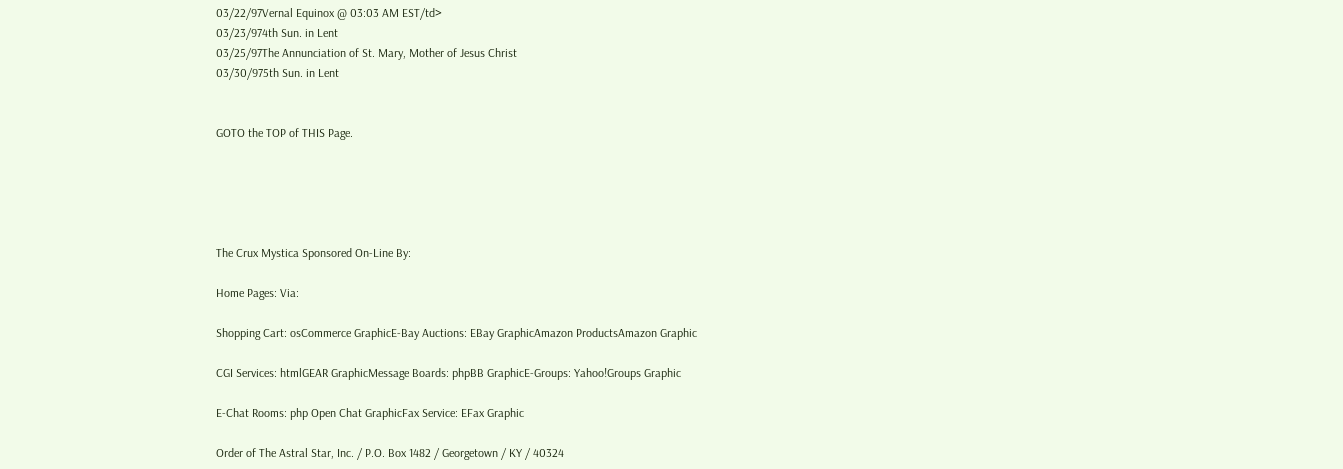03/22/97Vernal Equinox @ 03:03 AM EST/td>
03/23/974th Sun. in Lent
03/25/97The Annunciation of St. Mary, Mother of Jesus Christ
03/30/975th Sun. in Lent


GOTO the TOP of THIS Page.





The Crux Mystica Sponsored On-Line By:

Home Pages: Via:

Shopping Cart: osCommerce GraphicE-Bay Auctions: EBay GraphicAmazon ProductsAmazon Graphic

CGI Services: htmlGEAR GraphicMessage Boards: phpBB GraphicE-Groups: Yahoo!Groups Graphic

E-Chat Rooms: php Open Chat GraphicFax Service: EFax Graphic

Order of The Astral Star, Inc. / P.O. Box 1482 / Georgetown / KY / 40324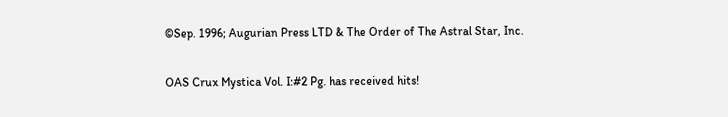©Sep. 1996; Augurian Press LTD & The Order of The Astral Star, Inc.

OAS Crux Mystica Vol. I:#2 Pg. has received hits!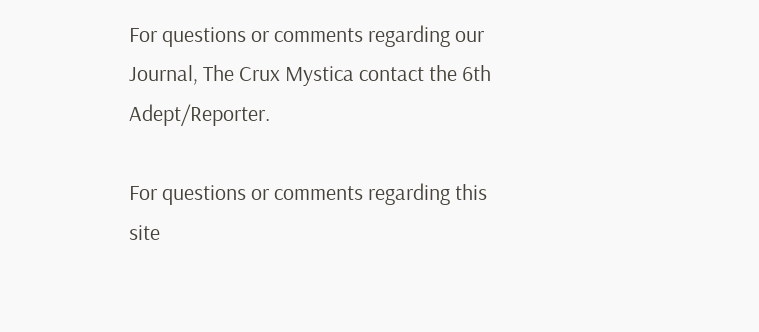For questions or comments regarding our Journal, The Crux Mystica contact the 6th Adept/Reporter.

For questions or comments regarding this site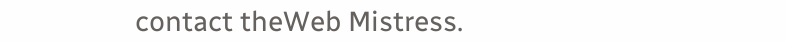contact theWeb Mistress.